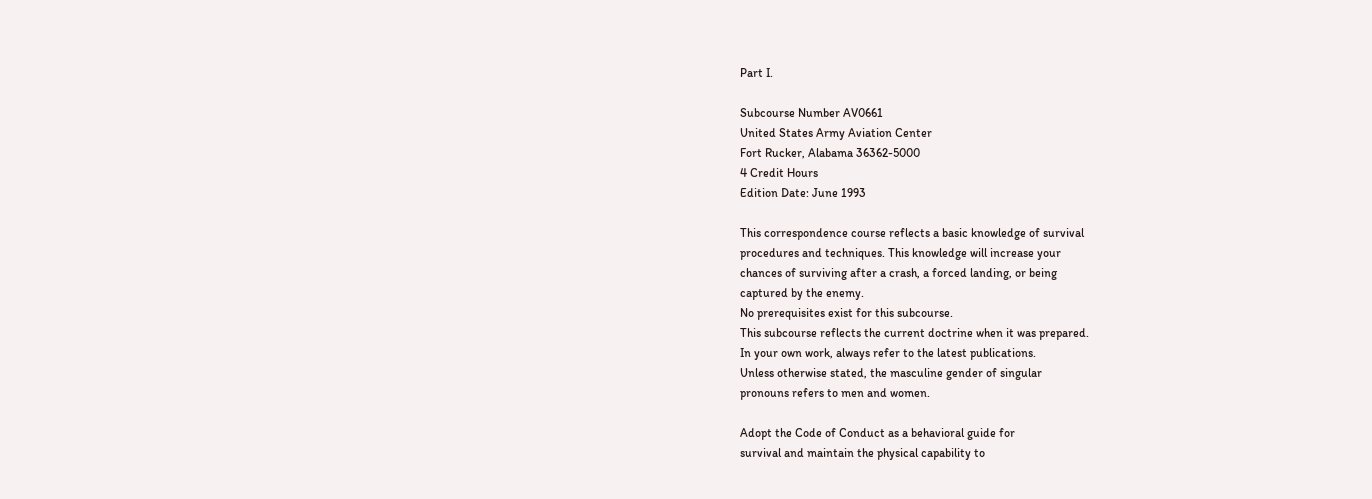Part I.

Subcourse Number AV0661
United States Army Aviation Center
Fort Rucker, Alabama 36362-5000
4 Credit Hours
Edition Date: June 1993

This correspondence course reflects a basic knowledge of survival
procedures and techniques. This knowledge will increase your
chances of surviving after a crash, a forced landing, or being
captured by the enemy.
No prerequisites exist for this subcourse.
This subcourse reflects the current doctrine when it was prepared.
In your own work, always refer to the latest publications.
Unless otherwise stated, the masculine gender of singular
pronouns refers to men and women.

Adopt the Code of Conduct as a behavioral guide for
survival and maintain the physical capability to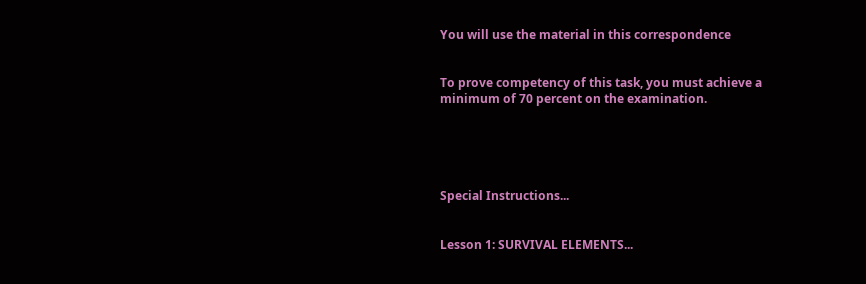You will use the material in this correspondence


To prove competency of this task, you must achieve a
minimum of 70 percent on the examination.





Special Instructions...


Lesson 1: SURVIVAL ELEMENTS...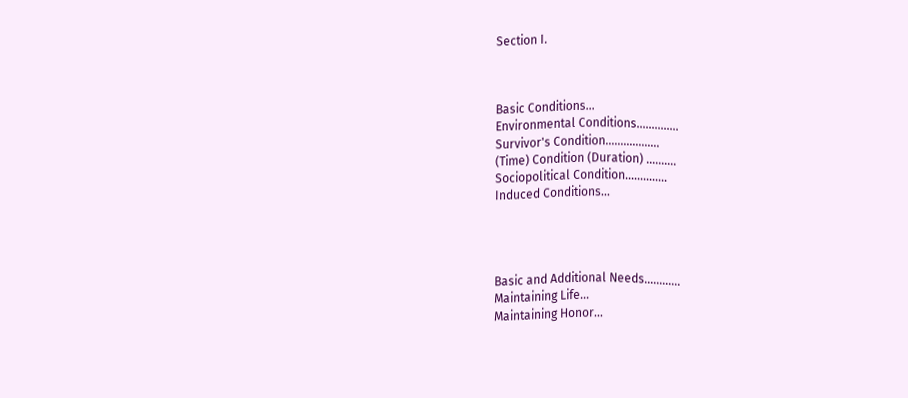Section I.



Basic Conditions...
Environmental Conditions..............
Survivor's Condition..................
(Time) Condition (Duration) ..........
Sociopolitical Condition..............
Induced Conditions...




Basic and Additional Needs............
Maintaining Life...
Maintaining Honor...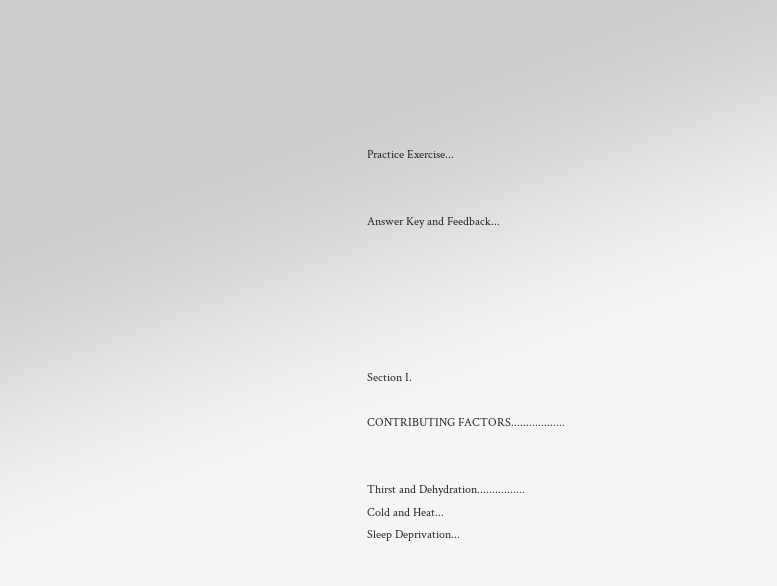Practice Exercise...


Answer Key and Feedback...






Section I.

CONTRIBUTING FACTORS..................


Thirst and Dehydration................
Cold and Heat...
Sleep Deprivation...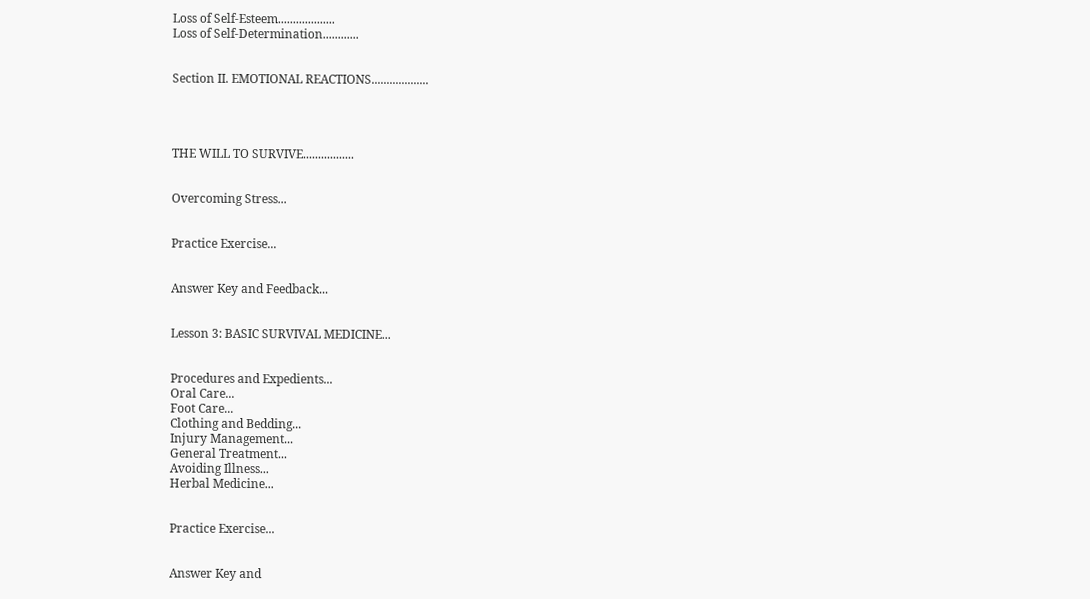Loss of Self-Esteem...................
Loss of Self-Determination............


Section II. EMOTIONAL REACTIONS...................




THE WILL TO SURVIVE.................


Overcoming Stress...


Practice Exercise...


Answer Key and Feedback...


Lesson 3: BASIC SURVIVAL MEDICINE...


Procedures and Expedients...
Oral Care...
Foot Care...
Clothing and Bedding...
Injury Management...
General Treatment...
Avoiding Illness...
Herbal Medicine...


Practice Exercise...


Answer Key and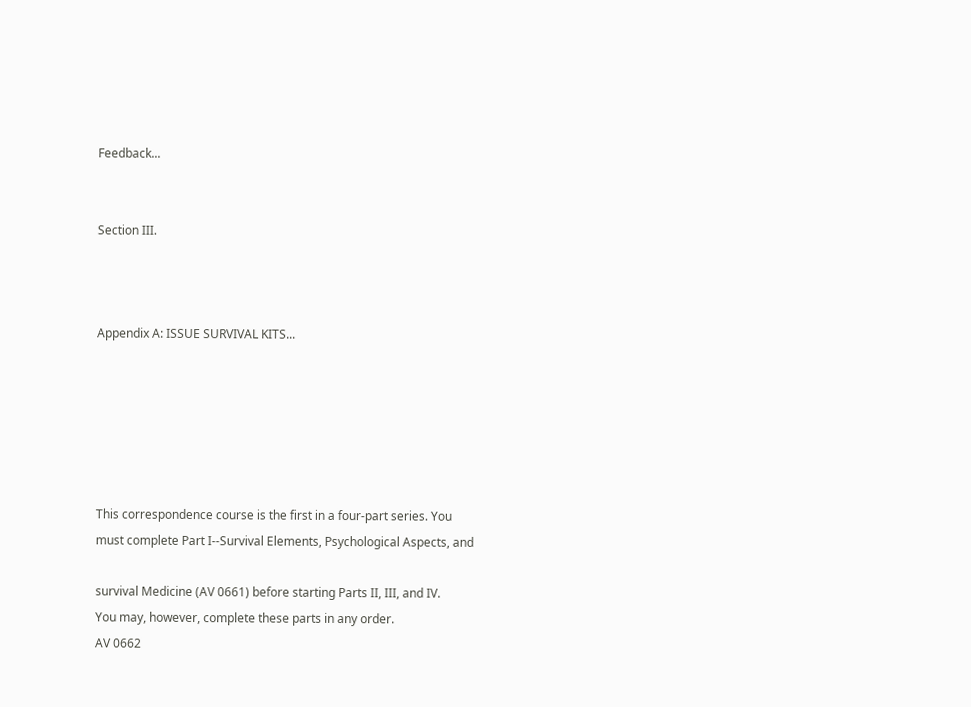Feedback...


Section III.



Appendix A: ISSUE SURVIVAL KITS...






This correspondence course is the first in a four-part series. You
must complete Part I--Survival Elements, Psychological Aspects, and

survival Medicine (AV 0661) before starting Parts II, III, and IV.
You may, however, complete these parts in any order.
AV 0662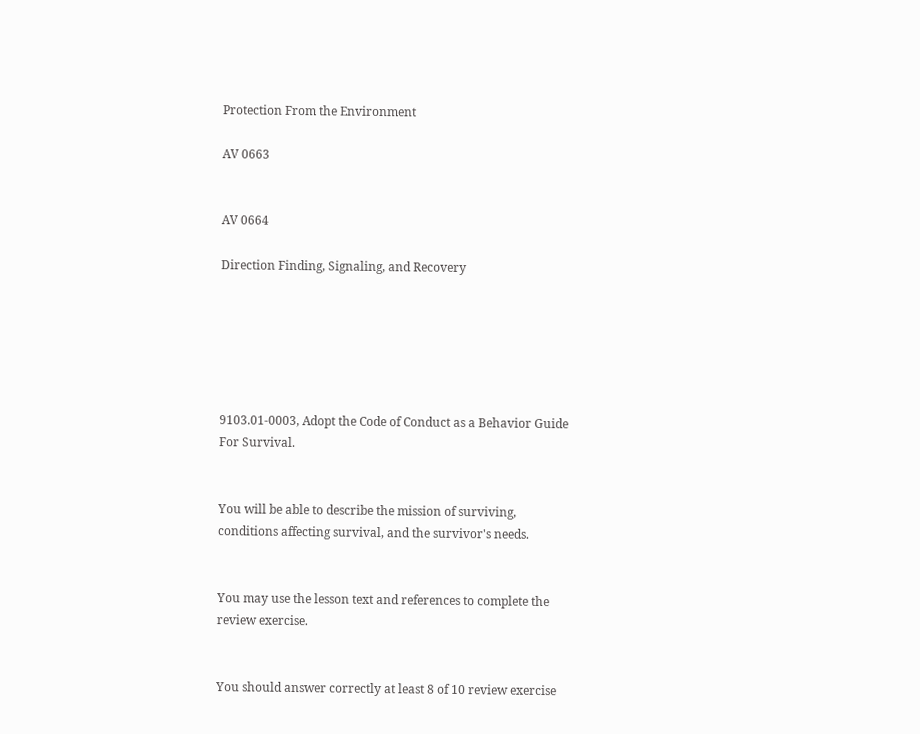Protection From the Environment

AV 0663


AV 0664

Direction Finding, Signaling, and Recovery






9103.01-0003, Adopt the Code of Conduct as a Behavior Guide
For Survival.


You will be able to describe the mission of surviving,
conditions affecting survival, and the survivor's needs.


You may use the lesson text and references to complete the
review exercise.


You should answer correctly at least 8 of 10 review exercise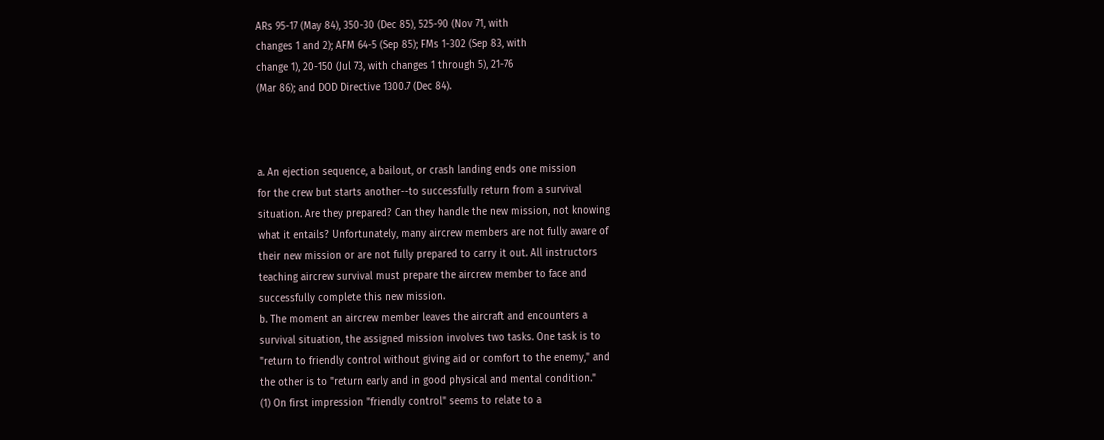ARs 95-17 (May 84), 350-30 (Dec 85), 525-90 (Nov 71, with
changes 1 and 2); AFM 64-5 (Sep 85); FMs 1-302 (Sep 83, with
change 1), 20-150 (Jul 73, with changes 1 through 5), 21-76
(Mar 86); and DOD Directive 1300.7 (Dec 84).



a. An ejection sequence, a bailout, or crash landing ends one mission
for the crew but starts another--to successfully return from a survival
situation. Are they prepared? Can they handle the new mission, not knowing
what it entails? Unfortunately, many aircrew members are not fully aware of
their new mission or are not fully prepared to carry it out. All instructors
teaching aircrew survival must prepare the aircrew member to face and
successfully complete this new mission.
b. The moment an aircrew member leaves the aircraft and encounters a
survival situation, the assigned mission involves two tasks. One task is to
"return to friendly control without giving aid or comfort to the enemy," and
the other is to "return early and in good physical and mental condition."
(1) On first impression "friendly control" seems to relate to a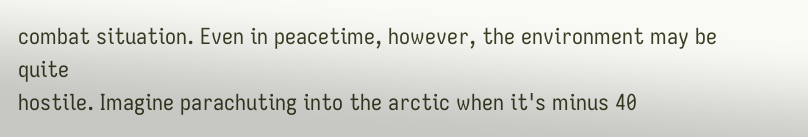combat situation. Even in peacetime, however, the environment may be quite
hostile. Imagine parachuting into the arctic when it's minus 40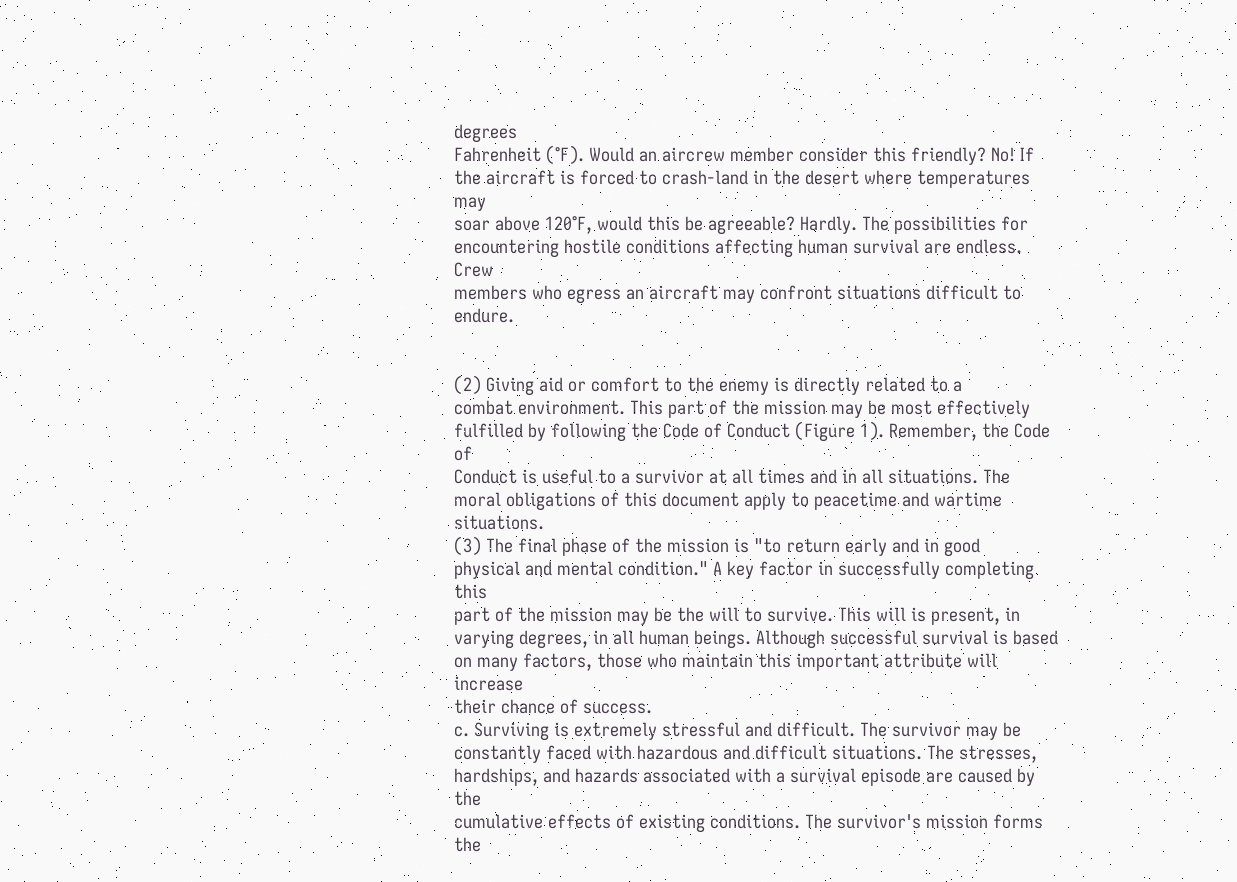degrees
Fahrenheit (°F). Would an aircrew member consider this friendly? No! If
the aircraft is forced to crash-land in the desert where temperatures may
soar above 120°F, would this be agreeable? Hardly. The possibilities for
encountering hostile conditions affecting human survival are endless. Crew
members who egress an aircraft may confront situations difficult to endure.


(2) Giving aid or comfort to the enemy is directly related to a
combat environment. This part of the mission may be most effectively
fulfilled by following the Code of Conduct (Figure 1). Remember, the Code of
Conduct is useful to a survivor at all times and in all situations. The
moral obligations of this document apply to peacetime and wartime situations.
(3) The final phase of the mission is "to return early and in good
physical and mental condition." A key factor in successfully completing this
part of the mission may be the will to survive. This will is present, in
varying degrees, in all human beings. Although successful survival is based
on many factors, those who maintain this important attribute will increase
their chance of success.
c. Surviving is extremely stressful and difficult. The survivor may be
constantly faced with hazardous and difficult situations. The stresses,
hardships, and hazards associated with a survival episode are caused by the
cumulative effects of existing conditions. The survivor's mission forms the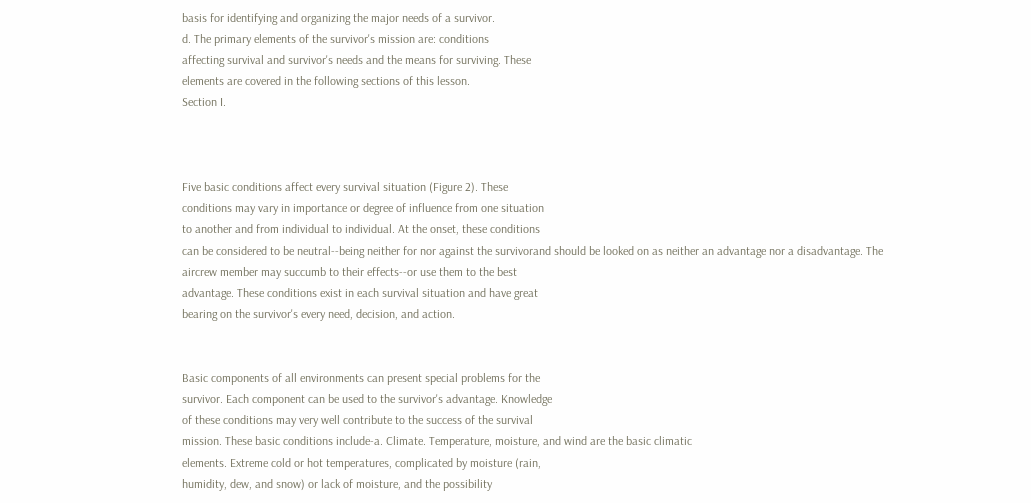basis for identifying and organizing the major needs of a survivor.
d. The primary elements of the survivor's mission are: conditions
affecting survival and survivor's needs and the means for surviving. These
elements are covered in the following sections of this lesson.
Section I.



Five basic conditions affect every survival situation (Figure 2). These
conditions may vary in importance or degree of influence from one situation
to another and from individual to individual. At the onset, these conditions
can be considered to be neutral--being neither for nor against the survivorand should be looked on as neither an advantage nor a disadvantage. The
aircrew member may succumb to their effects--or use them to the best
advantage. These conditions exist in each survival situation and have great
bearing on the survivor's every need, decision, and action.


Basic components of all environments can present special problems for the
survivor. Each component can be used to the survivor's advantage. Knowledge
of these conditions may very well contribute to the success of the survival
mission. These basic conditions include-a. Climate. Temperature, moisture, and wind are the basic climatic
elements. Extreme cold or hot temperatures, complicated by moisture (rain,
humidity, dew, and snow) or lack of moisture, and the possibility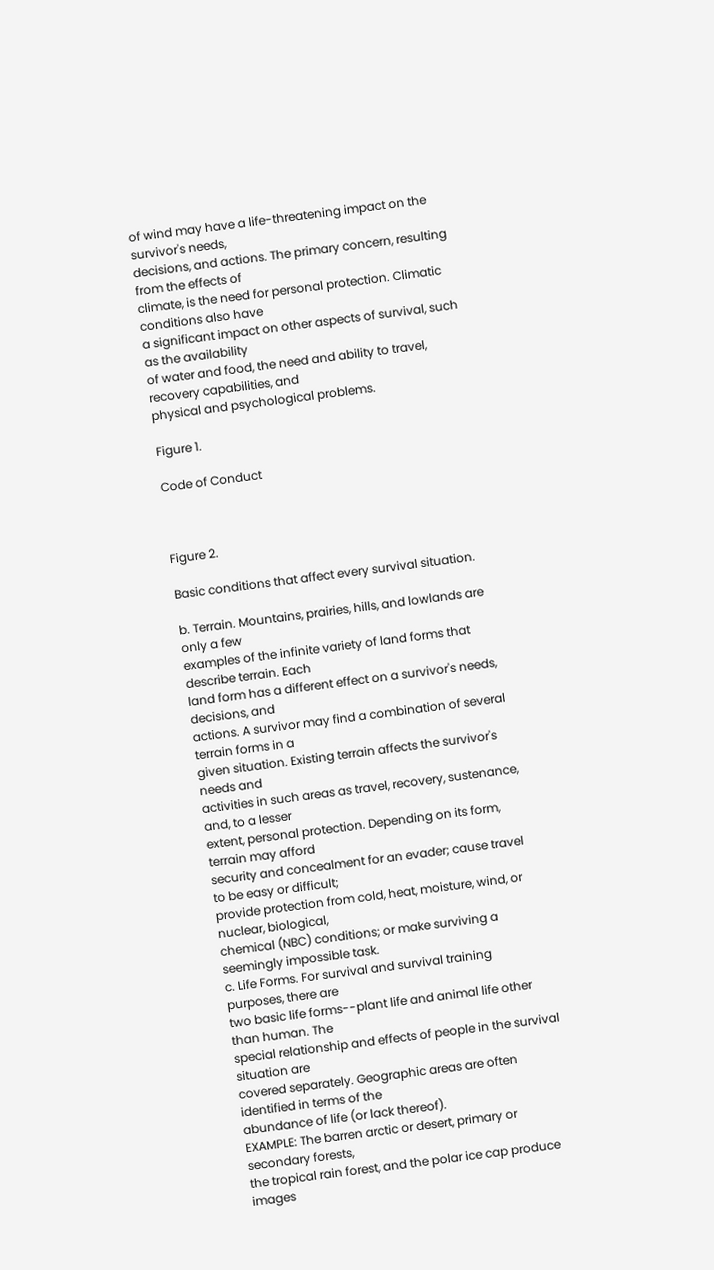of wind may have a life-threatening impact on the survivor's needs,
decisions, and actions. The primary concern, resulting from the effects of
climate, is the need for personal protection. Climatic conditions also have
a significant impact on other aspects of survival, such as the availability
of water and food, the need and ability to travel, recovery capabilities, and
physical and psychological problems.

Figure 1.

Code of Conduct



Figure 2.

Basic conditions that affect every survival situation.

b. Terrain. Mountains, prairies, hills, and lowlands are only a few
examples of the infinite variety of land forms that describe terrain. Each
land form has a different effect on a survivor's needs, decisions, and
actions. A survivor may find a combination of several terrain forms in a
given situation. Existing terrain affects the survivor's needs and
activities in such areas as travel, recovery, sustenance, and, to a lesser
extent, personal protection. Depending on its form, terrain may afford
security and concealment for an evader; cause travel to be easy or difficult;
provide protection from cold, heat, moisture, wind, or nuclear, biological,
chemical (NBC) conditions; or make surviving a seemingly impossible task.
c. Life Forms. For survival and survival training purposes, there are
two basic life forms--plant life and animal life other than human. The
special relationship and effects of people in the survival situation are
covered separately. Geographic areas are often identified in terms of the
abundance of life (or lack thereof).
EXAMPLE: The barren arctic or desert, primary or secondary forests,
the tropical rain forest, and the polar ice cap produce images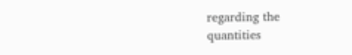regarding the
quantities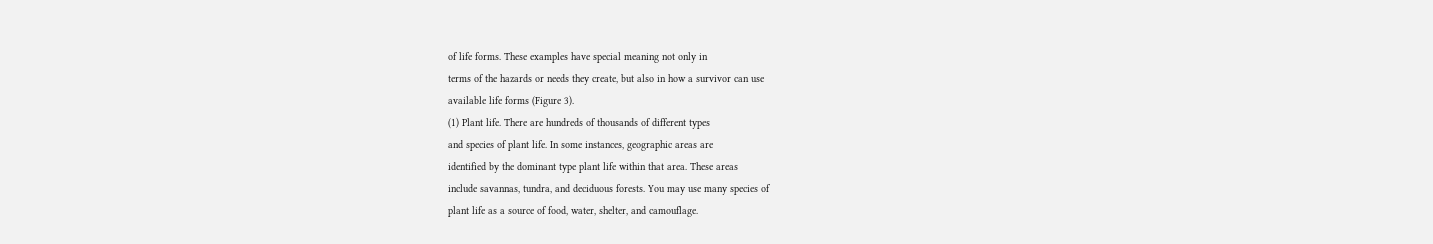of life forms. These examples have special meaning not only in
terms of the hazards or needs they create, but also in how a survivor can use
available life forms (Figure 3).
(1) Plant life. There are hundreds of thousands of different types
and species of plant life. In some instances, geographic areas are
identified by the dominant type plant life within that area. These areas
include savannas, tundra, and deciduous forests. You may use many species of
plant life as a source of food, water, shelter, and camouflage.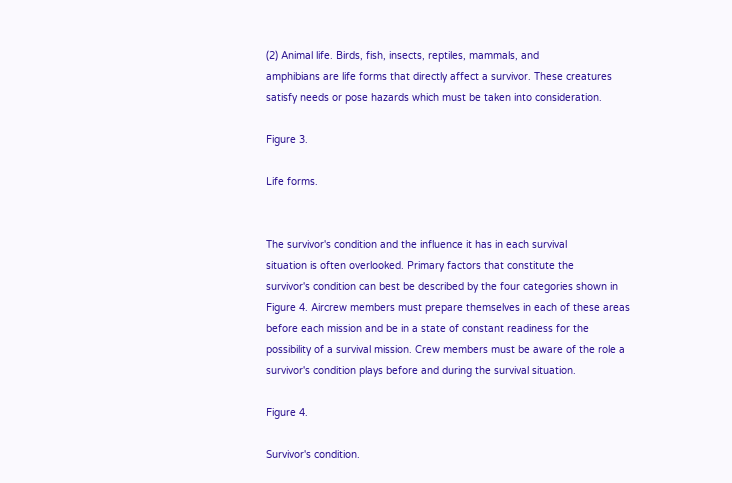(2) Animal life. Birds, fish, insects, reptiles, mammals, and
amphibians are life forms that directly affect a survivor. These creatures
satisfy needs or pose hazards which must be taken into consideration.

Figure 3.

Life forms.


The survivor's condition and the influence it has in each survival
situation is often overlooked. Primary factors that constitute the
survivor's condition can best be described by the four categories shown in
Figure 4. Aircrew members must prepare themselves in each of these areas
before each mission and be in a state of constant readiness for the
possibility of a survival mission. Crew members must be aware of the role a
survivor's condition plays before and during the survival situation.

Figure 4.

Survivor's condition.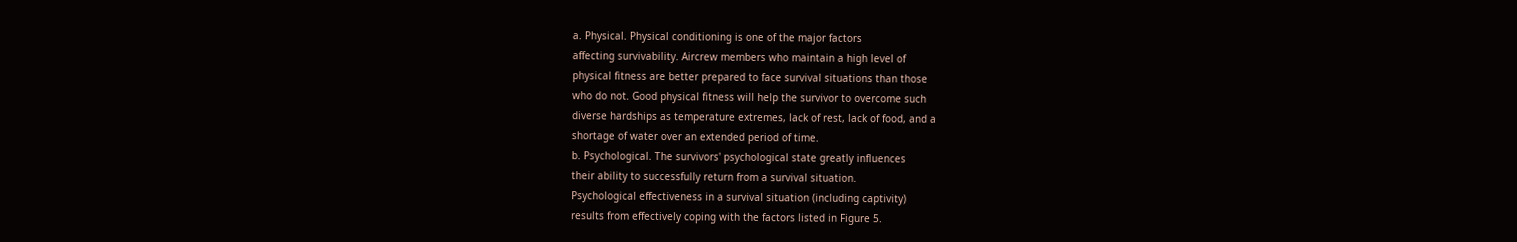a. Physical. Physical conditioning is one of the major factors
affecting survivability. Aircrew members who maintain a high level of
physical fitness are better prepared to face survival situations than those
who do not. Good physical fitness will help the survivor to overcome such
diverse hardships as temperature extremes, lack of rest, lack of food, and a
shortage of water over an extended period of time.
b. Psychological. The survivors' psychological state greatly influences
their ability to successfully return from a survival situation.
Psychological effectiveness in a survival situation (including captivity)
results from effectively coping with the factors listed in Figure 5.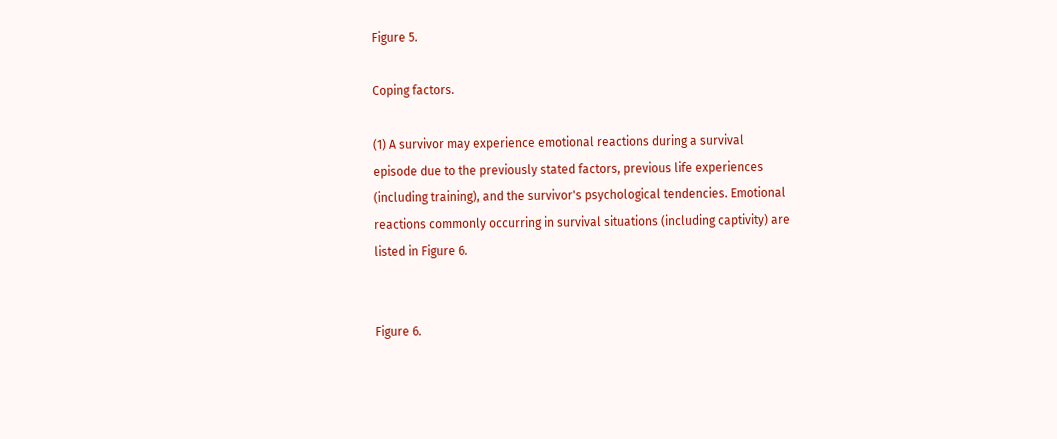Figure 5.

Coping factors.

(1) A survivor may experience emotional reactions during a survival
episode due to the previously stated factors, previous life experiences
(including training), and the survivor's psychological tendencies. Emotional
reactions commonly occurring in survival situations (including captivity) are
listed in Figure 6.


Figure 6.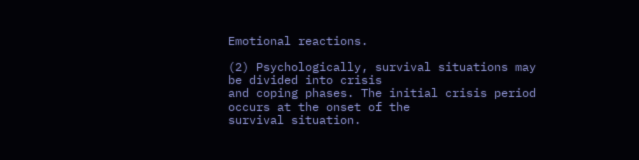Emotional reactions.

(2) Psychologically, survival situations may be divided into crisis
and coping phases. The initial crisis period occurs at the onset of the
survival situation.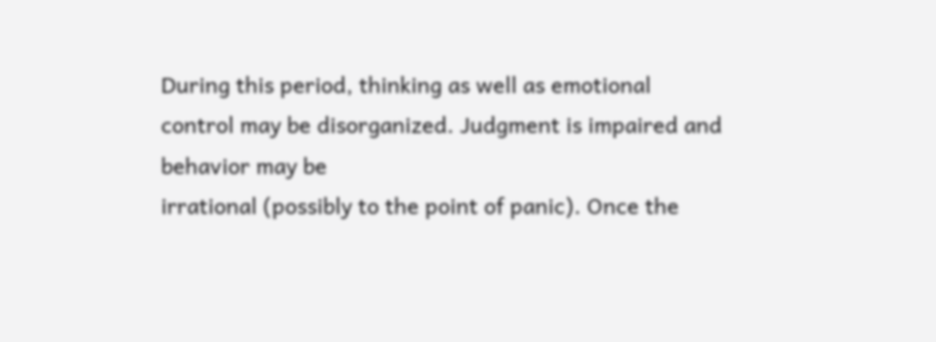During this period, thinking as well as emotional
control may be disorganized. Judgment is impaired and behavior may be
irrational (possibly to the point of panic). Once the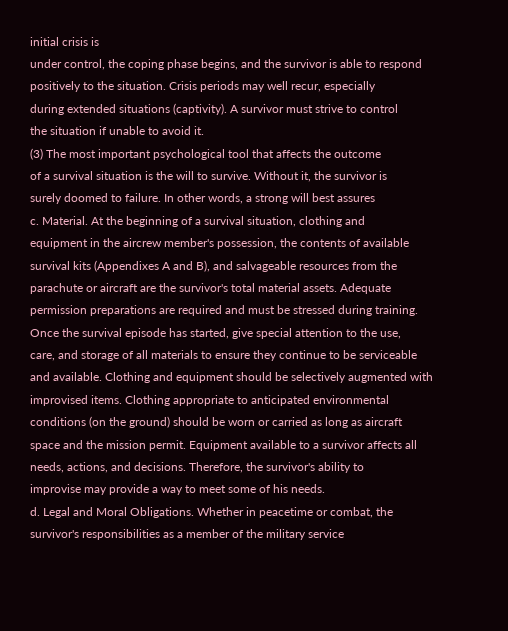initial crisis is
under control, the coping phase begins, and the survivor is able to respond
positively to the situation. Crisis periods may well recur, especially
during extended situations (captivity). A survivor must strive to control
the situation if unable to avoid it.
(3) The most important psychological tool that affects the outcome
of a survival situation is the will to survive. Without it, the survivor is
surely doomed to failure. In other words, a strong will best assures
c. Material. At the beginning of a survival situation, clothing and
equipment in the aircrew member's possession, the contents of available
survival kits (Appendixes A and B), and salvageable resources from the
parachute or aircraft are the survivor's total material assets. Adequate
permission preparations are required and must be stressed during training.
Once the survival episode has started, give special attention to the use,
care, and storage of all materials to ensure they continue to be serviceable
and available. Clothing and equipment should be selectively augmented with
improvised items. Clothing appropriate to anticipated environmental
conditions (on the ground) should be worn or carried as long as aircraft
space and the mission permit. Equipment available to a survivor affects all
needs, actions, and decisions. Therefore, the survivor's ability to
improvise may provide a way to meet some of his needs.
d. Legal and Moral Obligations. Whether in peacetime or combat, the
survivor's responsibilities as a member of the military service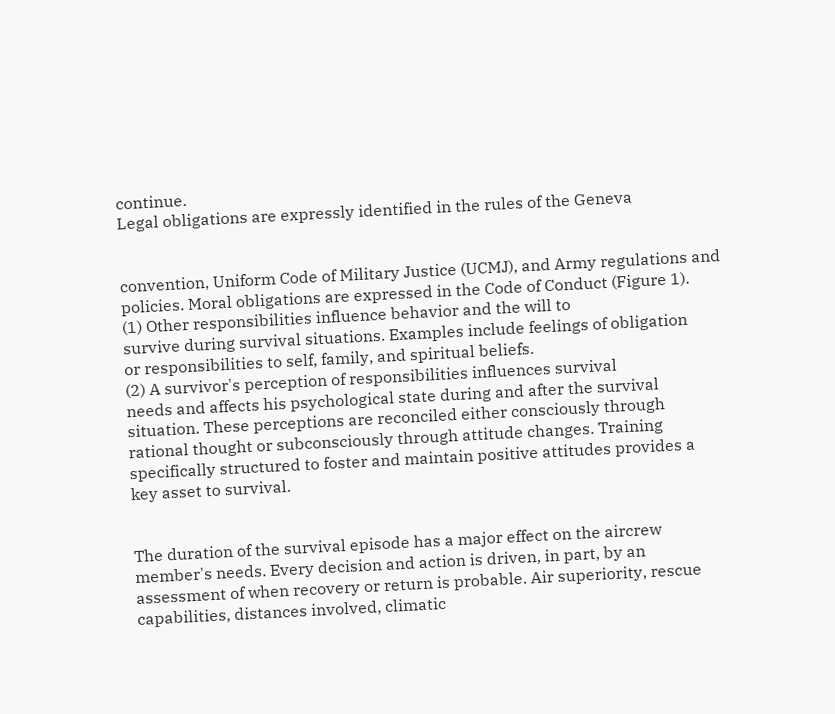continue.
Legal obligations are expressly identified in the rules of the Geneva


convention, Uniform Code of Military Justice (UCMJ), and Army regulations and
policies. Moral obligations are expressed in the Code of Conduct (Figure 1).
(1) Other responsibilities influence behavior and the will to
survive during survival situations. Examples include feelings of obligation
or responsibilities to self, family, and spiritual beliefs.
(2) A survivor's perception of responsibilities influences survival
needs and affects his psychological state during and after the survival
situation. These perceptions are reconciled either consciously through
rational thought or subconsciously through attitude changes. Training
specifically structured to foster and maintain positive attitudes provides a
key asset to survival.


The duration of the survival episode has a major effect on the aircrew
member's needs. Every decision and action is driven, in part, by an
assessment of when recovery or return is probable. Air superiority, rescue
capabilities, distances involved, climatic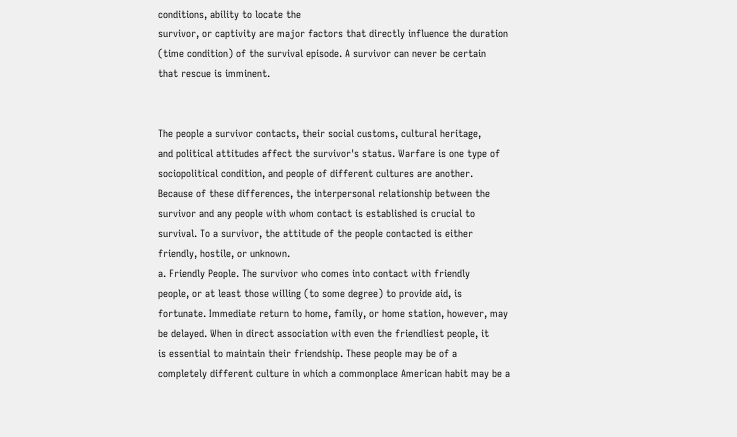conditions, ability to locate the
survivor, or captivity are major factors that directly influence the duration
(time condition) of the survival episode. A survivor can never be certain
that rescue is imminent.


The people a survivor contacts, their social customs, cultural heritage,
and political attitudes affect the survivor's status. Warfare is one type of
sociopolitical condition, and people of different cultures are another.
Because of these differences, the interpersonal relationship between the
survivor and any people with whom contact is established is crucial to
survival. To a survivor, the attitude of the people contacted is either
friendly, hostile, or unknown.
a. Friendly People. The survivor who comes into contact with friendly
people, or at least those willing (to some degree) to provide aid, is
fortunate. Immediate return to home, family, or home station, however, may
be delayed. When in direct association with even the friendliest people, it
is essential to maintain their friendship. These people may be of a
completely different culture in which a commonplace American habit may be a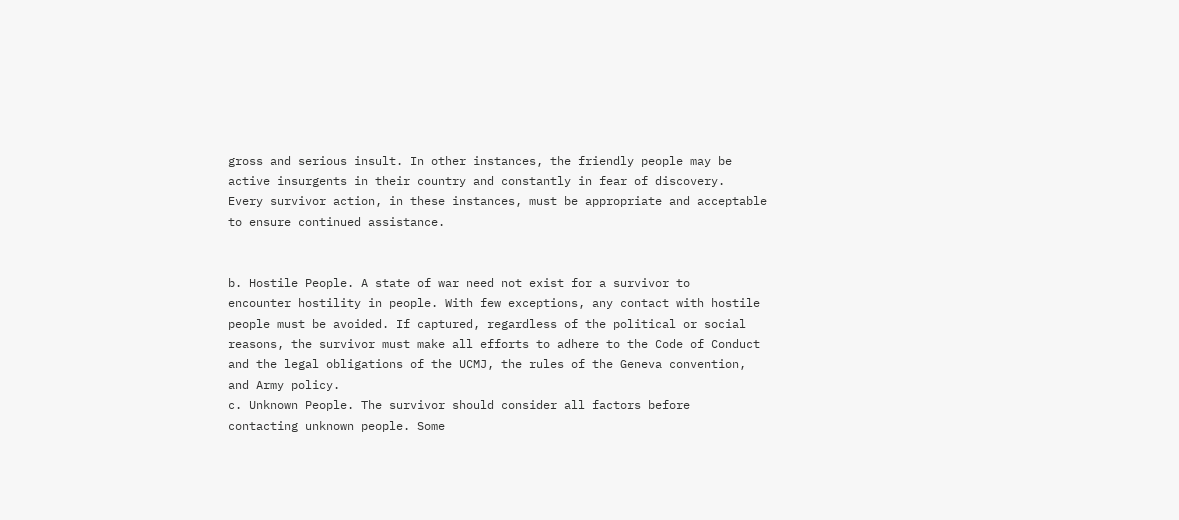gross and serious insult. In other instances, the friendly people may be
active insurgents in their country and constantly in fear of discovery.
Every survivor action, in these instances, must be appropriate and acceptable
to ensure continued assistance.


b. Hostile People. A state of war need not exist for a survivor to
encounter hostility in people. With few exceptions, any contact with hostile
people must be avoided. If captured, regardless of the political or social
reasons, the survivor must make all efforts to adhere to the Code of Conduct
and the legal obligations of the UCMJ, the rules of the Geneva convention,
and Army policy.
c. Unknown People. The survivor should consider all factors before
contacting unknown people. Some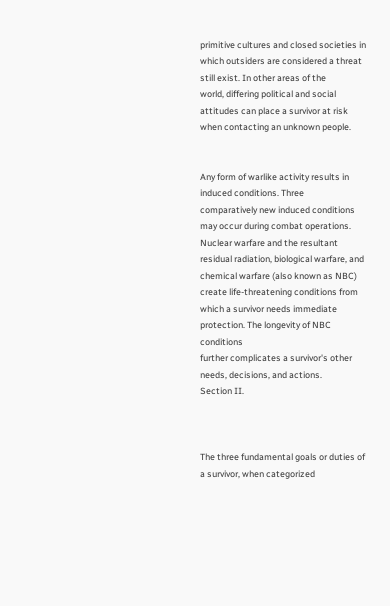primitive cultures and closed societies in
which outsiders are considered a threat still exist. In other areas of the
world, differing political and social attitudes can place a survivor at risk
when contacting an unknown people.


Any form of warlike activity results in induced conditions. Three
comparatively new induced conditions may occur during combat operations.
Nuclear warfare and the resultant residual radiation, biological warfare, and
chemical warfare (also known as NBC) create life-threatening conditions from
which a survivor needs immediate protection. The longevity of NBC conditions
further complicates a survivor's other needs, decisions, and actions.
Section II.



The three fundamental goals or duties of a survivor, when categorized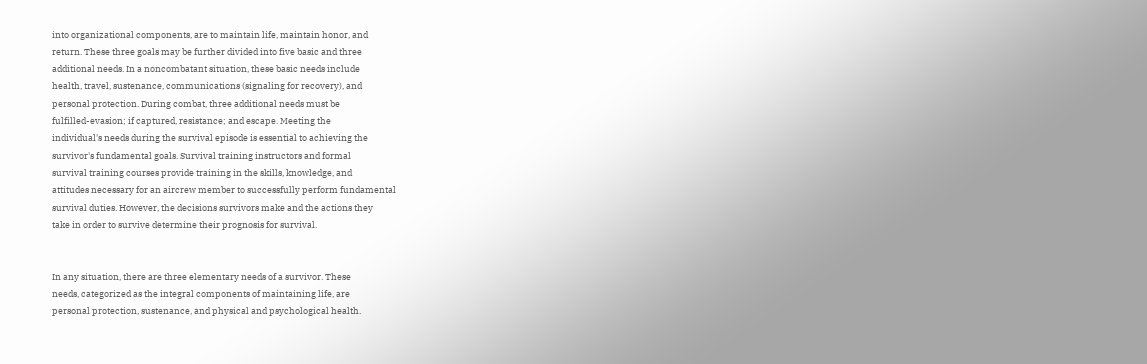into organizational components, are to maintain life, maintain honor, and
return. These three goals may be further divided into five basic and three
additional needs. In a noncombatant situation, these basic needs include
health, travel, sustenance, communications (signaling for recovery), and
personal protection. During combat, three additional needs must be
fulfilled-evasion; if captured, resistance; and escape. Meeting the
individual's needs during the survival episode is essential to achieving the
survivor's fundamental goals. Survival training instructors and formal
survival training courses provide training in the skills, knowledge, and
attitudes necessary for an aircrew member to successfully perform fundamental
survival duties. However, the decisions survivors make and the actions they
take in order to survive determine their prognosis for survival.


In any situation, there are three elementary needs of a survivor. These
needs, categorized as the integral components of maintaining life, are
personal protection, sustenance, and physical and psychological health.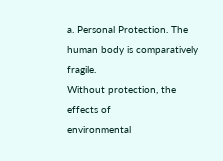a. Personal Protection. The
human body is comparatively fragile.
Without protection, the effects of
environmental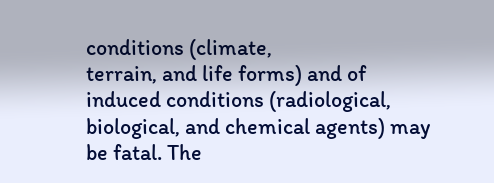conditions (climate,
terrain, and life forms) and of
induced conditions (radiological,
biological, and chemical agents) may
be fatal. The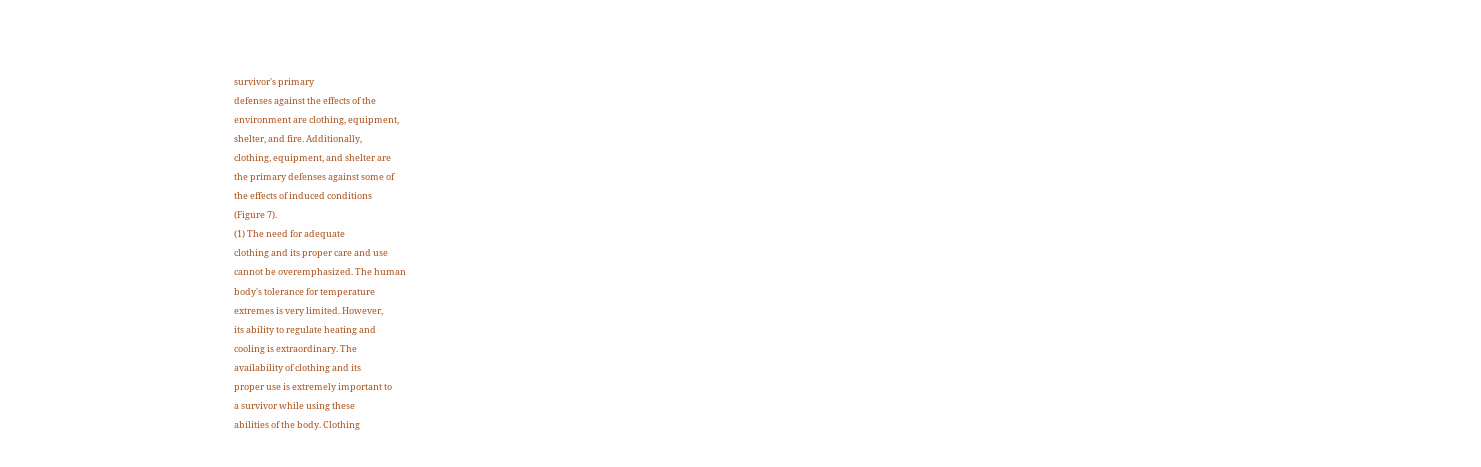survivor's primary
defenses against the effects of the
environment are clothing, equipment,
shelter, and fire. Additionally,
clothing, equipment, and shelter are
the primary defenses against some of
the effects of induced conditions
(Figure 7).
(1) The need for adequate
clothing and its proper care and use
cannot be overemphasized. The human
body's tolerance for temperature
extremes is very limited. However,
its ability to regulate heating and
cooling is extraordinary. The
availability of clothing and its
proper use is extremely important to
a survivor while using these
abilities of the body. Clothing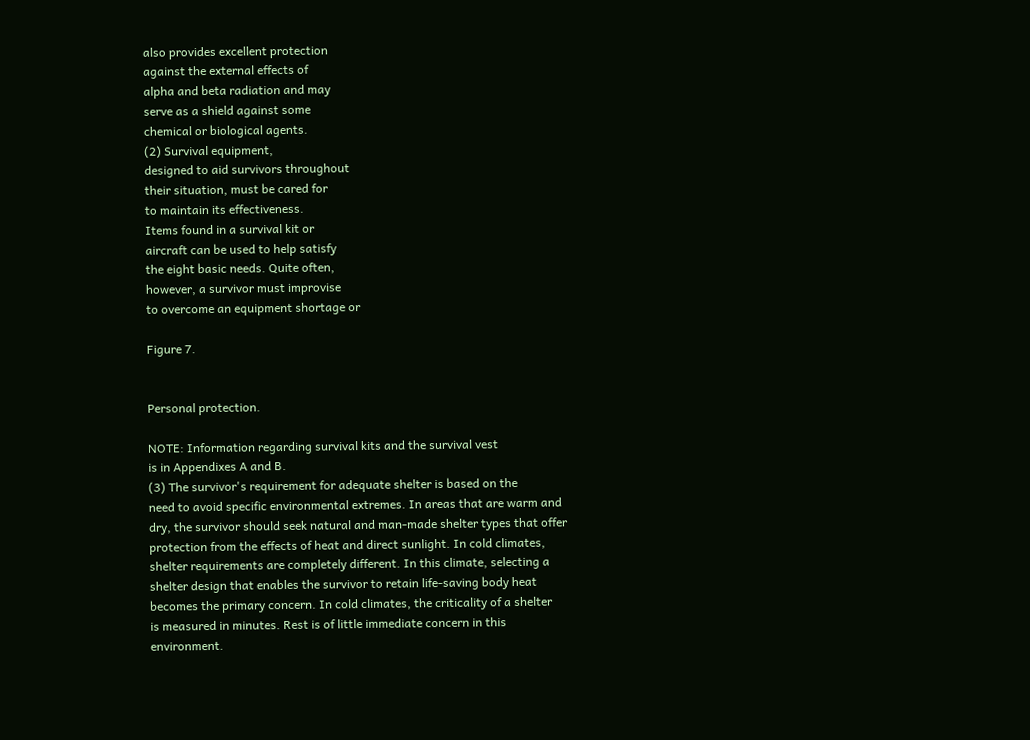also provides excellent protection
against the external effects of
alpha and beta radiation and may
serve as a shield against some
chemical or biological agents.
(2) Survival equipment,
designed to aid survivors throughout
their situation, must be cared for
to maintain its effectiveness.
Items found in a survival kit or
aircraft can be used to help satisfy
the eight basic needs. Quite often,
however, a survivor must improvise
to overcome an equipment shortage or

Figure 7.


Personal protection.

NOTE: Information regarding survival kits and the survival vest
is in Appendixes A and B.
(3) The survivor's requirement for adequate shelter is based on the
need to avoid specific environmental extremes. In areas that are warm and
dry, the survivor should seek natural and man-made shelter types that offer
protection from the effects of heat and direct sunlight. In cold climates,
shelter requirements are completely different. In this climate, selecting a
shelter design that enables the survivor to retain life-saving body heat
becomes the primary concern. In cold climates, the criticality of a shelter
is measured in minutes. Rest is of little immediate concern in this
environment.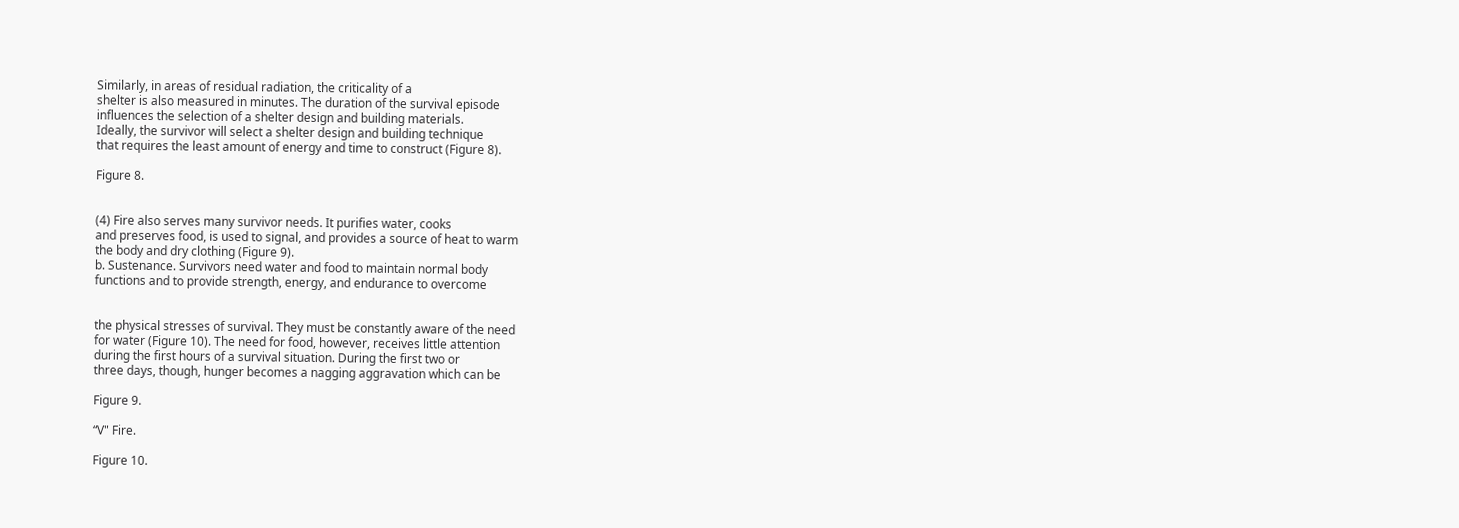Similarly, in areas of residual radiation, the criticality of a
shelter is also measured in minutes. The duration of the survival episode
influences the selection of a shelter design and building materials.
Ideally, the survivor will select a shelter design and building technique
that requires the least amount of energy and time to construct (Figure 8).

Figure 8.


(4) Fire also serves many survivor needs. It purifies water, cooks
and preserves food, is used to signal, and provides a source of heat to warm
the body and dry clothing (Figure 9).
b. Sustenance. Survivors need water and food to maintain normal body
functions and to provide strength, energy, and endurance to overcome


the physical stresses of survival. They must be constantly aware of the need
for water (Figure 10). The need for food, however, receives little attention
during the first hours of a survival situation. During the first two or
three days, though, hunger becomes a nagging aggravation which can be

Figure 9.

“V" Fire.

Figure 10.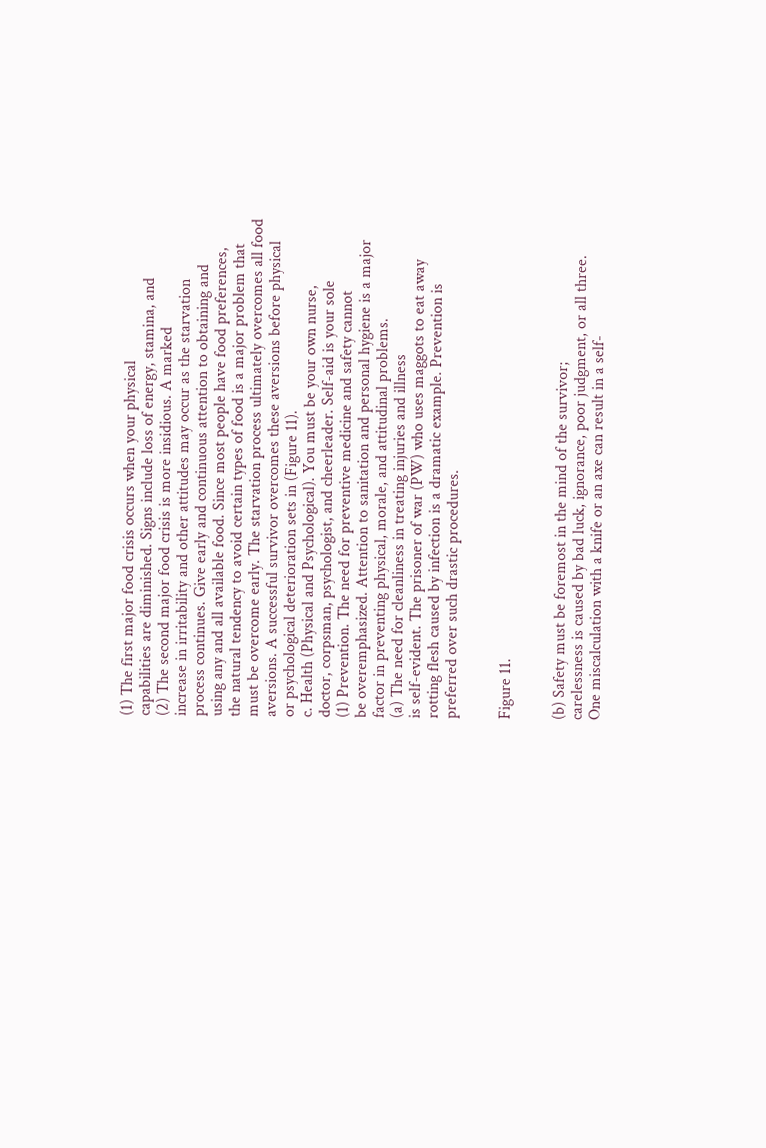(1) The first major food crisis occurs when your physical
capabilities are diminished. Signs include loss of energy, stamina, and
(2) The second major food crisis is more insidious. A marked
increase in irritability and other attitudes may occur as the starvation
process continues. Give early and continuous attention to obtaining and
using any and all available food. Since most people have food preferences,
the natural tendency to avoid certain types of food is a major problem that
must be overcome early. The starvation process ultimately overcomes all food
aversions. A successful survivor overcomes these aversions before physical
or psychological deterioration sets in (Figure 11).
c. Health (Physical and Psychological). You must be your own nurse,
doctor, corpsman, psychologist, and cheerleader. Self-aid is your sole
(1) Prevention. The need for preventive medicine and safety cannot
be overemphasized. Attention to sanitation and personal hygiene is a major
factor in preventing physical, morale, and attitudinal problems.
(a) The need for cleanliness in treating injuries and illness
is self-evident. The prisoner of war (PW) who uses maggots to eat away
rotting flesh caused by infection is a dramatic example. Prevention is
preferred over such drastic procedures.


Figure 11.


(b) Safety must be foremost in the mind of the survivor;
carelessness is caused by bad luck, ignorance, poor judgment, or all three.
One miscalculation with a knife or an axe can result in a self-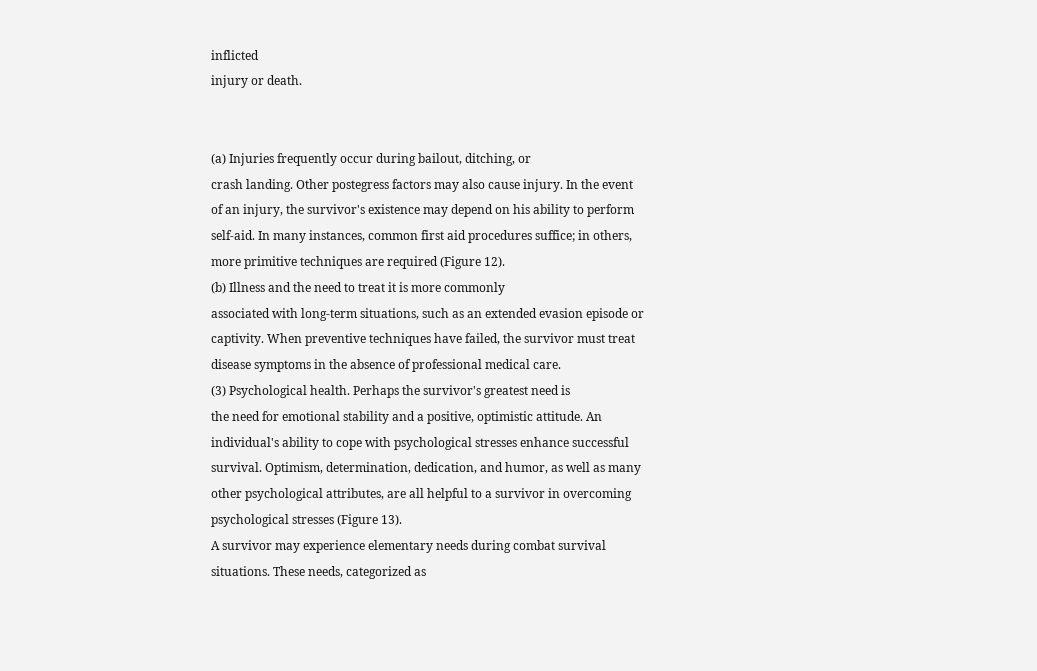inflicted
injury or death.


(a) Injuries frequently occur during bailout, ditching, or
crash landing. Other postegress factors may also cause injury. In the event
of an injury, the survivor's existence may depend on his ability to perform
self-aid. In many instances, common first aid procedures suffice; in others,
more primitive techniques are required (Figure 12).
(b) Illness and the need to treat it is more commonly
associated with long-term situations, such as an extended evasion episode or
captivity. When preventive techniques have failed, the survivor must treat
disease symptoms in the absence of professional medical care.
(3) Psychological health. Perhaps the survivor's greatest need is
the need for emotional stability and a positive, optimistic attitude. An
individual's ability to cope with psychological stresses enhance successful
survival. Optimism, determination, dedication, and humor, as well as many
other psychological attributes, are all helpful to a survivor in overcoming
psychological stresses (Figure 13).
A survivor may experience elementary needs during combat survival
situations. These needs, categorized as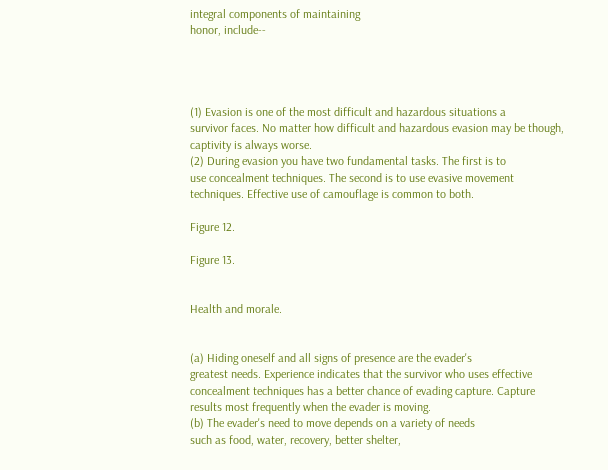integral components of maintaining
honor, include--




(1) Evasion is one of the most difficult and hazardous situations a
survivor faces. No matter how difficult and hazardous evasion may be though,
captivity is always worse.
(2) During evasion you have two fundamental tasks. The first is to
use concealment techniques. The second is to use evasive movement
techniques. Effective use of camouflage is common to both.

Figure 12.

Figure 13.


Health and morale.


(a) Hiding oneself and all signs of presence are the evader's
greatest needs. Experience indicates that the survivor who uses effective
concealment techniques has a better chance of evading capture. Capture
results most frequently when the evader is moving.
(b) The evader's need to move depends on a variety of needs
such as food, water, recovery, better shelter,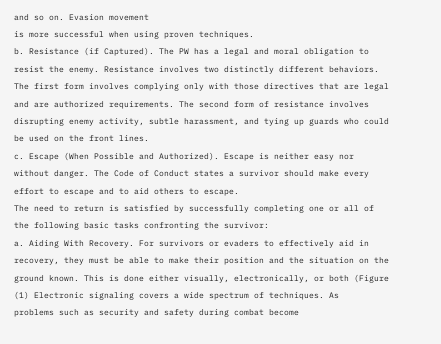and so on. Evasion movement
is more successful when using proven techniques.
b. Resistance (if Captured). The PW has a legal and moral obligation to
resist the enemy. Resistance involves two distinctly different behaviors.
The first form involves complying only with those directives that are legal
and are authorized requirements. The second form of resistance involves
disrupting enemy activity, subtle harassment, and tying up guards who could
be used on the front lines.
c. Escape (When Possible and Authorized). Escape is neither easy nor
without danger. The Code of Conduct states a survivor should make every
effort to escape and to aid others to escape.
The need to return is satisfied by successfully completing one or all of
the following basic tasks confronting the survivor:
a. Aiding With Recovery. For survivors or evaders to effectively aid in
recovery, they must be able to make their position and the situation on the
ground known. This is done either visually, electronically, or both (Figure
(1) Electronic signaling covers a wide spectrum of techniques. As
problems such as security and safety during combat become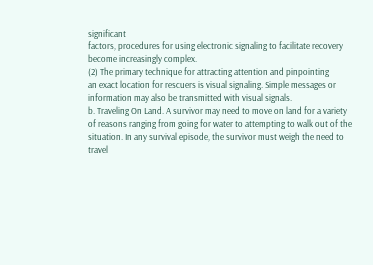significant
factors, procedures for using electronic signaling to facilitate recovery
become increasingly complex.
(2) The primary technique for attracting attention and pinpointing
an exact location for rescuers is visual signaling. Simple messages or
information may also be transmitted with visual signals.
b. Traveling On Land. A survivor may need to move on land for a variety
of reasons ranging from going for water to attempting to walk out of the
situation. In any survival episode, the survivor must weigh the need to
travel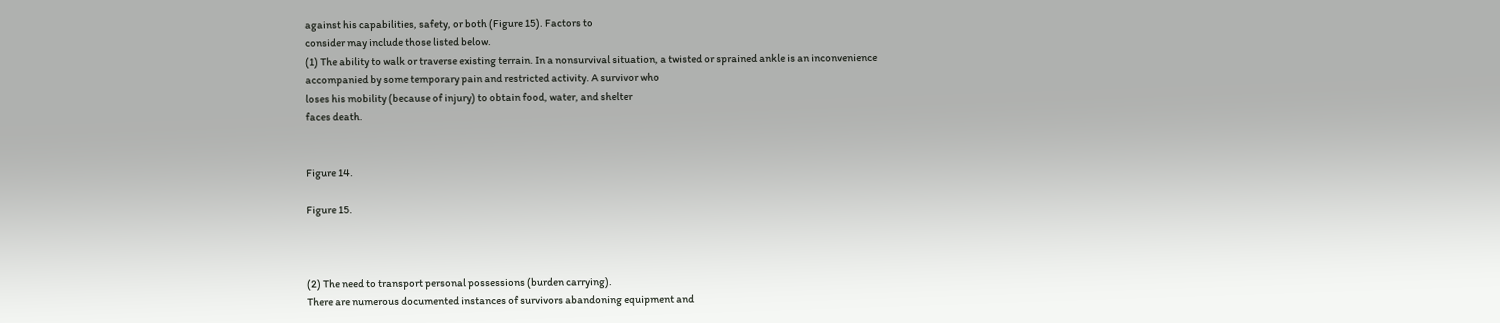against his capabilities, safety, or both (Figure 15). Factors to
consider may include those listed below.
(1) The ability to walk or traverse existing terrain. In a nonsurvival situation, a twisted or sprained ankle is an inconvenience
accompanied by some temporary pain and restricted activity. A survivor who
loses his mobility (because of injury) to obtain food, water, and shelter
faces death.


Figure 14.

Figure 15.



(2) The need to transport personal possessions (burden carrying).
There are numerous documented instances of survivors abandoning equipment and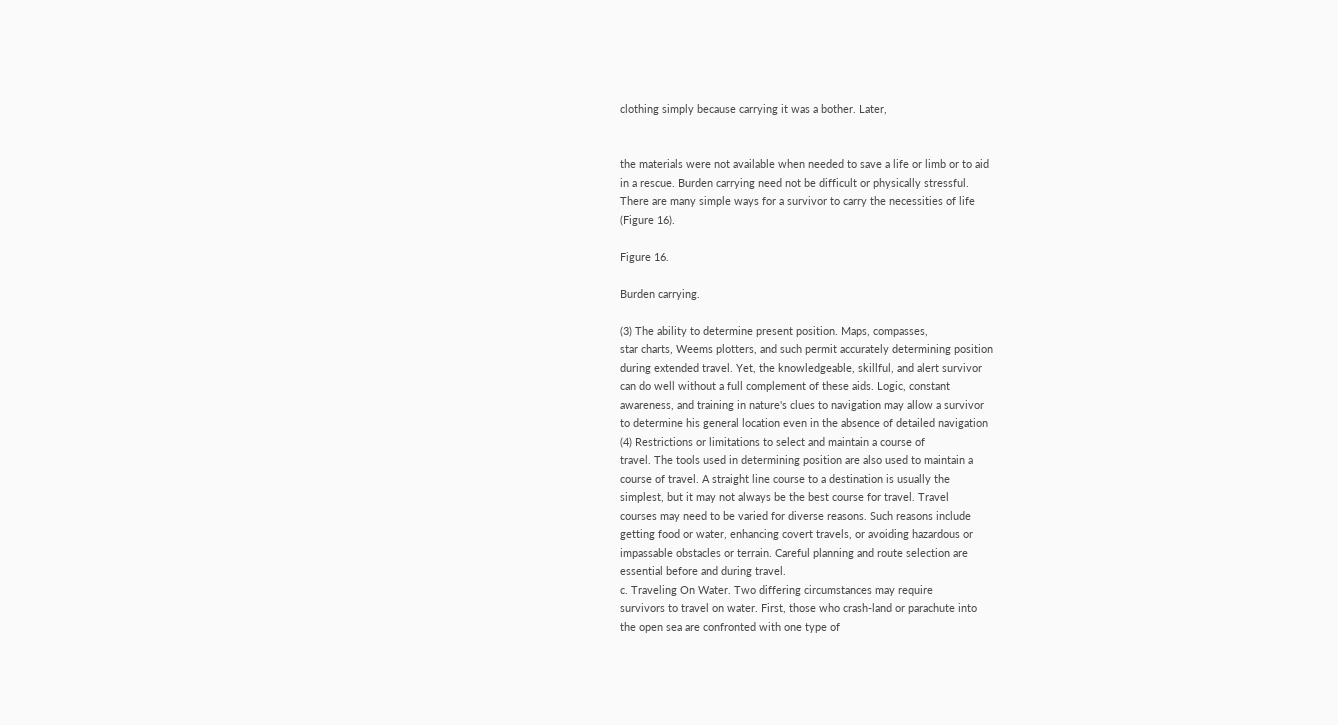clothing simply because carrying it was a bother. Later,


the materials were not available when needed to save a life or limb or to aid
in a rescue. Burden carrying need not be difficult or physically stressful.
There are many simple ways for a survivor to carry the necessities of life
(Figure 16).

Figure 16.

Burden carrying.

(3) The ability to determine present position. Maps, compasses,
star charts, Weems plotters, and such permit accurately determining position
during extended travel. Yet, the knowledgeable, skillful, and alert survivor
can do well without a full complement of these aids. Logic, constant
awareness, and training in nature's clues to navigation may allow a survivor
to determine his general location even in the absence of detailed navigation
(4) Restrictions or limitations to select and maintain a course of
travel. The tools used in determining position are also used to maintain a
course of travel. A straight line course to a destination is usually the
simplest, but it may not always be the best course for travel. Travel
courses may need to be varied for diverse reasons. Such reasons include
getting food or water, enhancing covert travels, or avoiding hazardous or
impassable obstacles or terrain. Careful planning and route selection are
essential before and during travel.
c. Traveling On Water. Two differing circumstances may require
survivors to travel on water. First, those who crash-land or parachute into
the open sea are confronted with one type of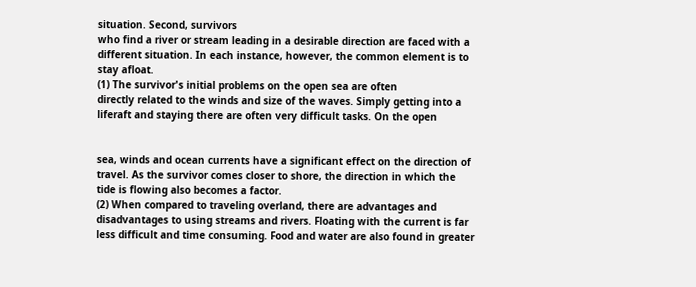situation. Second, survivors
who find a river or stream leading in a desirable direction are faced with a
different situation. In each instance, however, the common element is to
stay afloat.
(1) The survivor's initial problems on the open sea are often
directly related to the winds and size of the waves. Simply getting into a
liferaft and staying there are often very difficult tasks. On the open


sea, winds and ocean currents have a significant effect on the direction of
travel. As the survivor comes closer to shore, the direction in which the
tide is flowing also becomes a factor.
(2) When compared to traveling overland, there are advantages and
disadvantages to using streams and rivers. Floating with the current is far
less difficult and time consuming. Food and water are also found in greater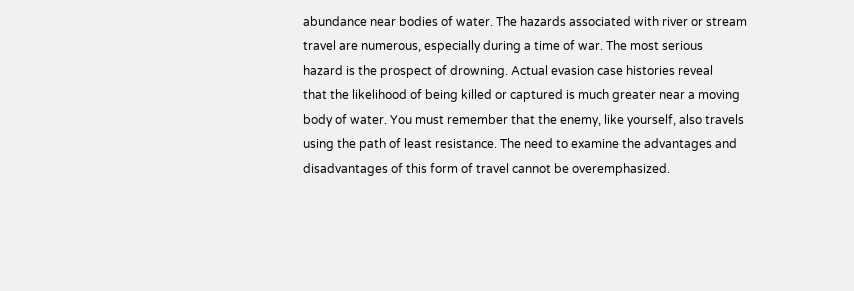abundance near bodies of water. The hazards associated with river or stream
travel are numerous, especially during a time of war. The most serious
hazard is the prospect of drowning. Actual evasion case histories reveal
that the likelihood of being killed or captured is much greater near a moving
body of water. You must remember that the enemy, like yourself, also travels
using the path of least resistance. The need to examine the advantages and
disadvantages of this form of travel cannot be overemphasized.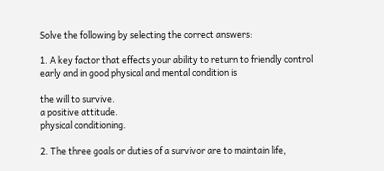Solve the following by selecting the correct answers:

1. A key factor that effects your ability to return to friendly control
early and in good physical and mental condition is

the will to survive.
a positive attitude.
physical conditioning.

2. The three goals or duties of a survivor are to maintain life,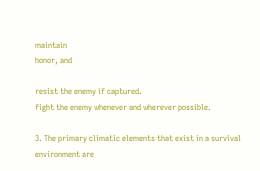maintain
honor, and

resist the enemy if captured.
fight the enemy whenever and wherever possible.

3. The primary climatic elements that exist in a survival environment are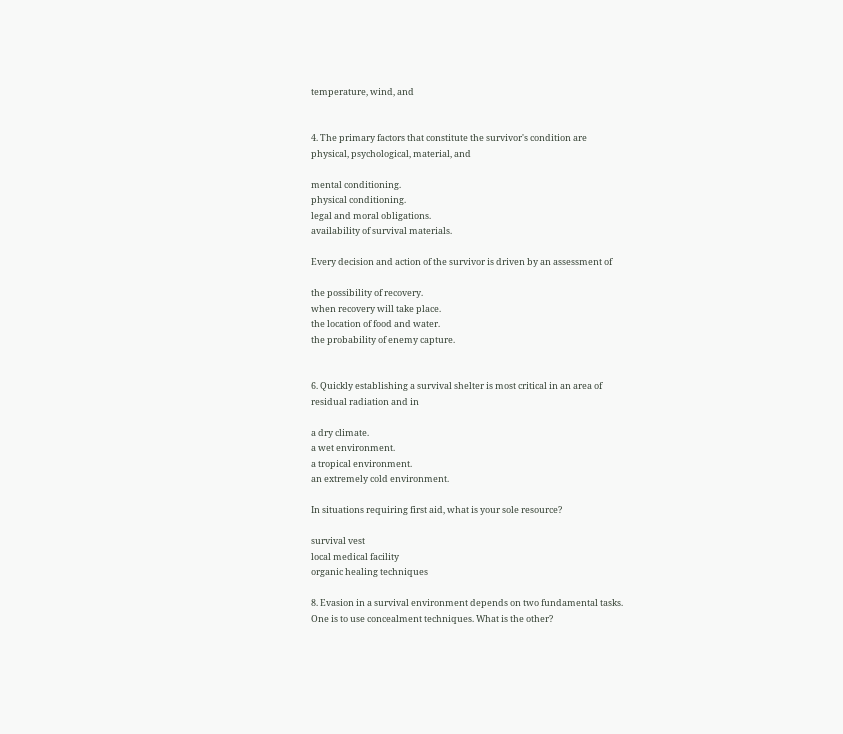temperature, wind, and


4. The primary factors that constitute the survivor's condition are
physical, psychological, material, and

mental conditioning.
physical conditioning.
legal and moral obligations.
availability of survival materials.

Every decision and action of the survivor is driven by an assessment of

the possibility of recovery.
when recovery will take place.
the location of food and water.
the probability of enemy capture.


6. Quickly establishing a survival shelter is most critical in an area of
residual radiation and in

a dry climate.
a wet environment.
a tropical environment.
an extremely cold environment.

In situations requiring first aid, what is your sole resource?

survival vest
local medical facility
organic healing techniques

8. Evasion in a survival environment depends on two fundamental tasks.
One is to use concealment techniques. What is the other?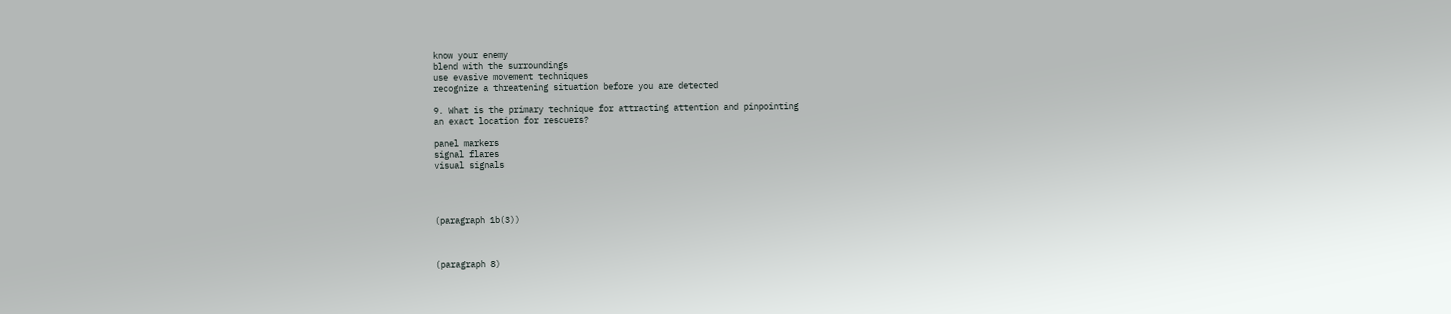know your enemy
blend with the surroundings
use evasive movement techniques
recognize a threatening situation before you are detected

9. What is the primary technique for attracting attention and pinpointing
an exact location for rescuers?

panel markers
signal flares
visual signals




(paragraph 1b(3))



(paragraph 8)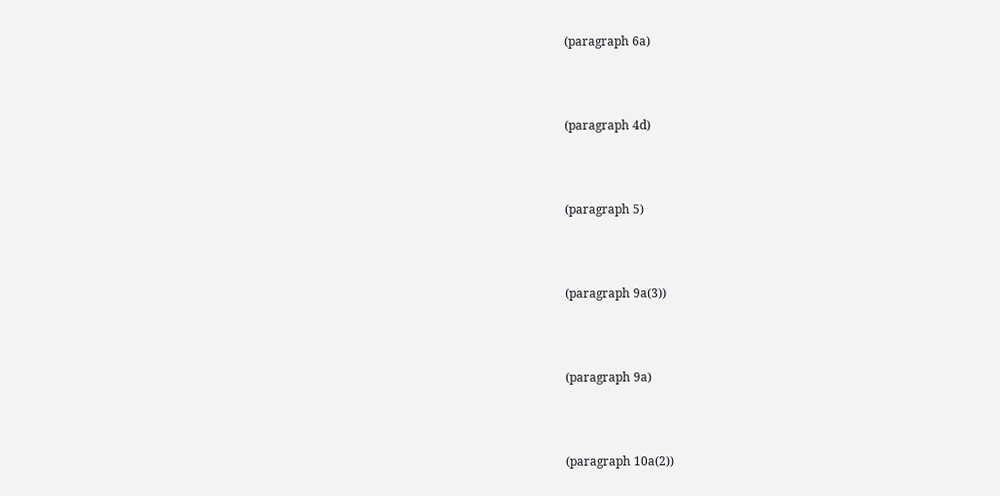(paragraph 6a)



(paragraph 4d)



(paragraph 5)



(paragraph 9a(3))



(paragraph 9a)



(paragraph 10a(2))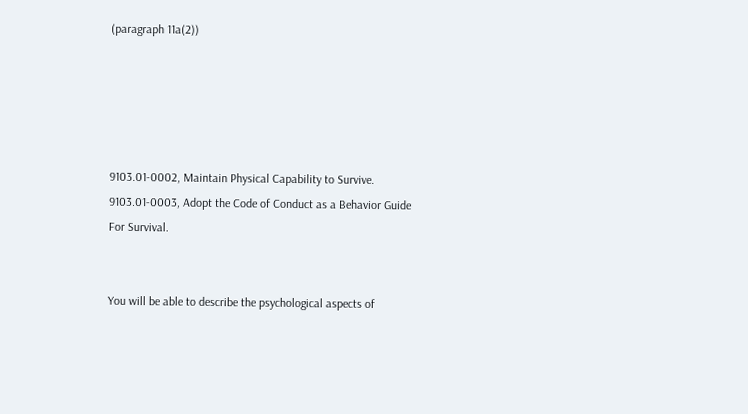(paragraph 11a(2))





9103.01-0002, Maintain Physical Capability to Survive.
9103.01-0003, Adopt the Code of Conduct as a Behavior Guide
For Survival.


You will be able to describe the psychological aspects of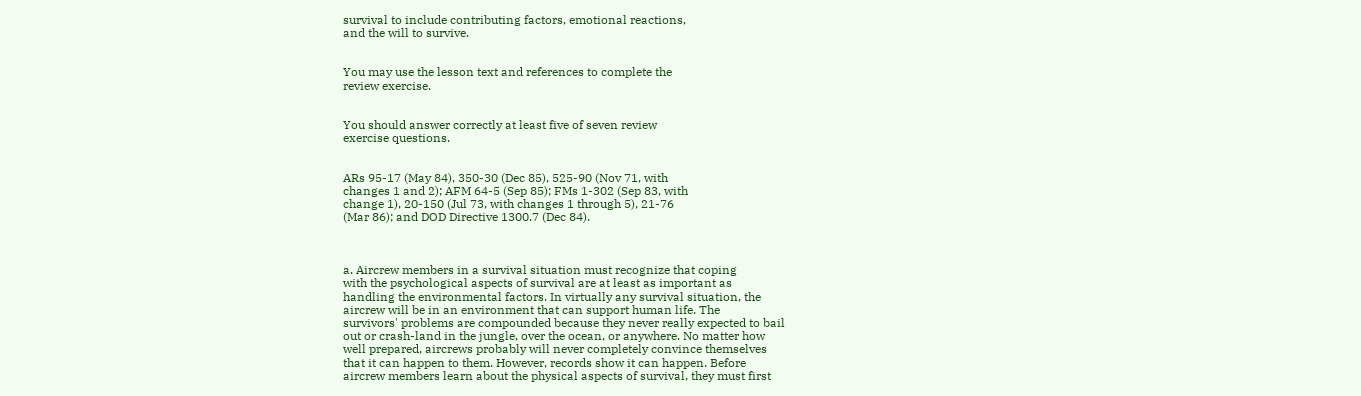survival to include contributing factors, emotional reactions,
and the will to survive.


You may use the lesson text and references to complete the
review exercise.


You should answer correctly at least five of seven review
exercise questions.


ARs 95-17 (May 84), 350-30 (Dec 85), 525-90 (Nov 71, with
changes 1 and 2); AFM 64-5 (Sep 85); FMs 1-302 (Sep 83, with
change 1), 20-150 (Jul 73, with changes 1 through 5), 21-76
(Mar 86); and DOD Directive 1300.7 (Dec 84).



a. Aircrew members in a survival situation must recognize that coping
with the psychological aspects of survival are at least as important as
handling the environmental factors. In virtually any survival situation, the
aircrew will be in an environment that can support human life. The
survivors' problems are compounded because they never really expected to bail
out or crash-land in the jungle, over the ocean, or anywhere. No matter how
well prepared, aircrews probably will never completely convince themselves
that it can happen to them. However, records show it can happen. Before
aircrew members learn about the physical aspects of survival, they must first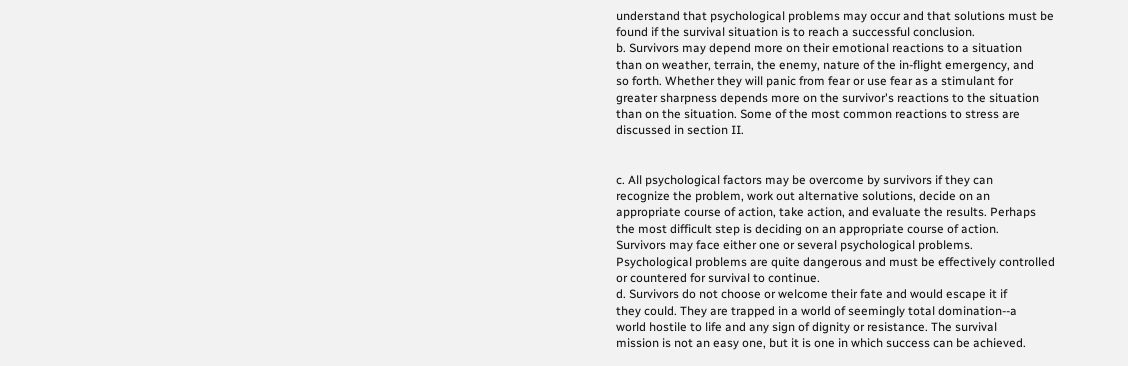understand that psychological problems may occur and that solutions must be
found if the survival situation is to reach a successful conclusion.
b. Survivors may depend more on their emotional reactions to a situation
than on weather, terrain, the enemy, nature of the in-flight emergency, and
so forth. Whether they will panic from fear or use fear as a stimulant for
greater sharpness depends more on the survivor's reactions to the situation
than on the situation. Some of the most common reactions to stress are
discussed in section II.


c. All psychological factors may be overcome by survivors if they can
recognize the problem, work out alternative solutions, decide on an
appropriate course of action, take action, and evaluate the results. Perhaps
the most difficult step is deciding on an appropriate course of action.
Survivors may face either one or several psychological problems.
Psychological problems are quite dangerous and must be effectively controlled
or countered for survival to continue.
d. Survivors do not choose or welcome their fate and would escape it if
they could. They are trapped in a world of seemingly total domination--a
world hostile to life and any sign of dignity or resistance. The survival
mission is not an easy one, but it is one in which success can be achieved.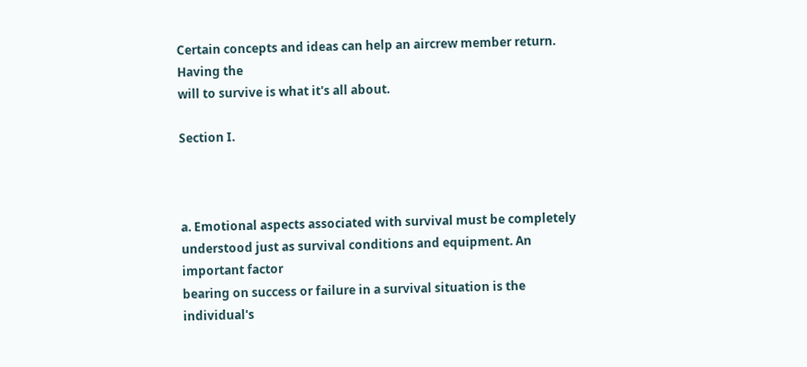Certain concepts and ideas can help an aircrew member return. Having the
will to survive is what it's all about.

Section I.



a. Emotional aspects associated with survival must be completely
understood just as survival conditions and equipment. An important factor
bearing on success or failure in a survival situation is the individual's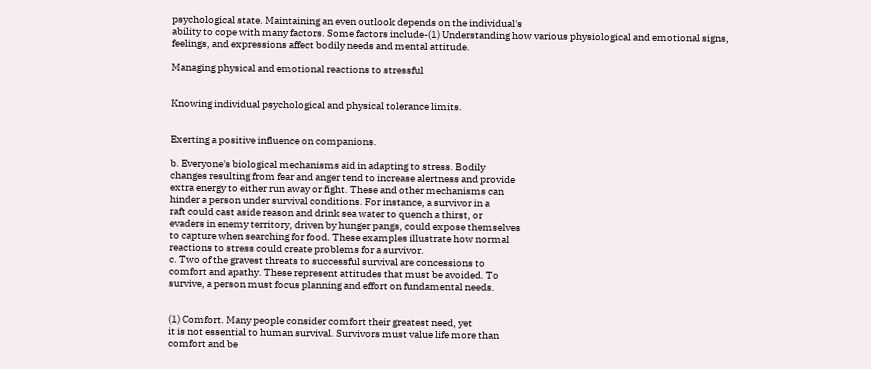psychological state. Maintaining an even outlook depends on the individual's
ability to cope with many factors. Some factors include-(1) Understanding how various physiological and emotional signs,
feelings, and expressions affect bodily needs and mental attitude.

Managing physical and emotional reactions to stressful


Knowing individual psychological and physical tolerance limits.


Exerting a positive influence on companions.

b. Everyone's biological mechanisms aid in adapting to stress. Bodily
changes resulting from fear and anger tend to increase alertness and provide
extra energy to either run away or fight. These and other mechanisms can
hinder a person under survival conditions. For instance, a survivor in a
raft could cast aside reason and drink sea water to quench a thirst, or
evaders in enemy territory, driven by hunger pangs, could expose themselves
to capture when searching for food. These examples illustrate how normal
reactions to stress could create problems for a survivor.
c. Two of the gravest threats to successful survival are concessions to
comfort and apathy. These represent attitudes that must be avoided. To
survive, a person must focus planning and effort on fundamental needs.


(1) Comfort. Many people consider comfort their greatest need, yet
it is not essential to human survival. Survivors must value life more than
comfort and be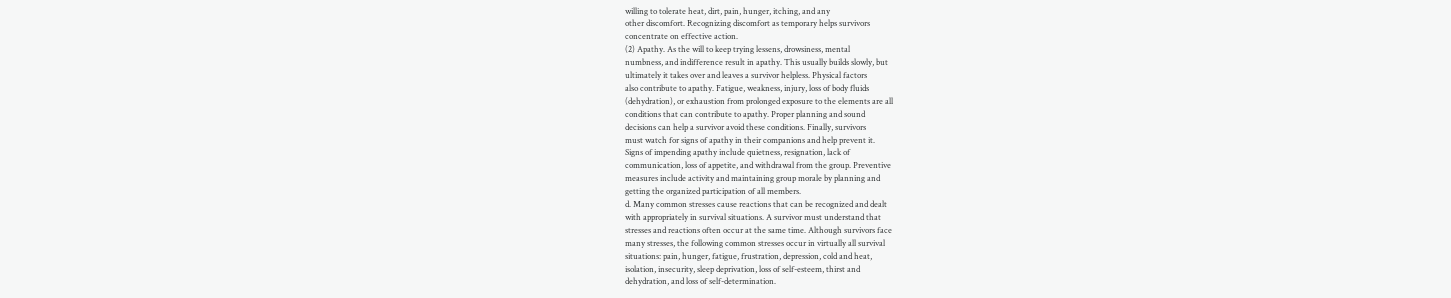willing to tolerate heat, dirt, pain, hunger, itching, and any
other discomfort. Recognizing discomfort as temporary helps survivors
concentrate on effective action.
(2) Apathy. As the will to keep trying lessens, drowsiness, mental
numbness, and indifference result in apathy. This usually builds slowly, but
ultimately it takes over and leaves a survivor helpless. Physical factors
also contribute to apathy. Fatigue, weakness, injury, loss of body fluids
(dehydration), or exhaustion from prolonged exposure to the elements are all
conditions that can contribute to apathy. Proper planning and sound
decisions can help a survivor avoid these conditions. Finally, survivors
must watch for signs of apathy in their companions and help prevent it.
Signs of impending apathy include quietness, resignation, lack of
communication, loss of appetite, and withdrawal from the group. Preventive
measures include activity and maintaining group morale by planning and
getting the organized participation of all members.
d. Many common stresses cause reactions that can be recognized and dealt
with appropriately in survival situations. A survivor must understand that
stresses and reactions often occur at the same time. Although survivors face
many stresses, the following common stresses occur in virtually all survival
situations: pain, hunger, fatigue, frustration, depression, cold and heat,
isolation, insecurity, sleep deprivation, loss of self-esteem, thirst and
dehydration, and loss of self-determination.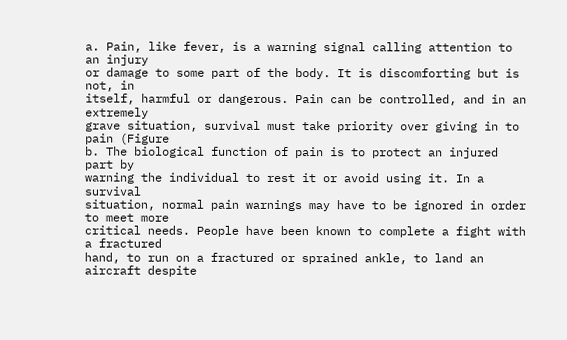a. Pain, like fever, is a warning signal calling attention to an injury
or damage to some part of the body. It is discomforting but is not, in
itself, harmful or dangerous. Pain can be controlled, and in an extremely
grave situation, survival must take priority over giving in to pain (Figure
b. The biological function of pain is to protect an injured part by
warning the individual to rest it or avoid using it. In a survival
situation, normal pain warnings may have to be ignored in order to meet more
critical needs. People have been known to complete a fight with a fractured
hand, to run on a fractured or sprained ankle, to land an aircraft despite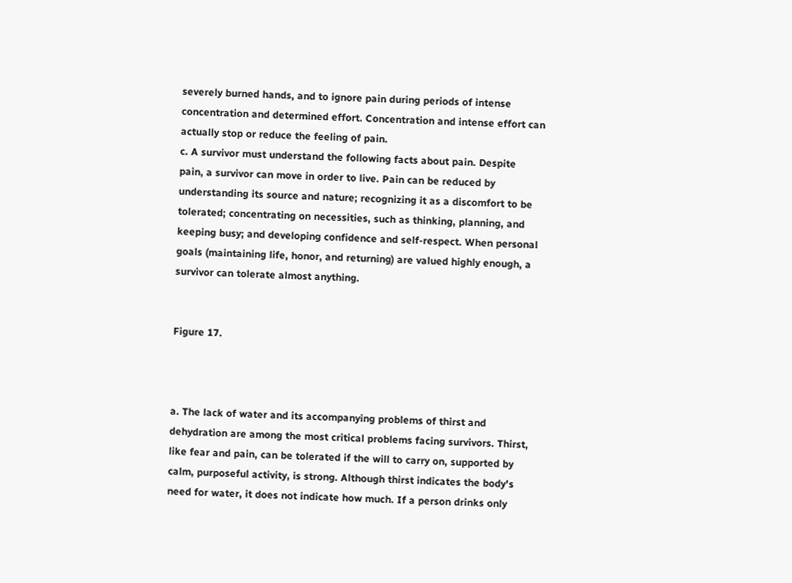severely burned hands, and to ignore pain during periods of intense
concentration and determined effort. Concentration and intense effort can
actually stop or reduce the feeling of pain.
c. A survivor must understand the following facts about pain. Despite
pain, a survivor can move in order to live. Pain can be reduced by
understanding its source and nature; recognizing it as a discomfort to be
tolerated; concentrating on necessities, such as thinking, planning, and
keeping busy; and developing confidence and self-respect. When personal
goals (maintaining life, honor, and returning) are valued highly enough, a
survivor can tolerate almost anything.


Figure 17.



a. The lack of water and its accompanying problems of thirst and
dehydration are among the most critical problems facing survivors. Thirst,
like fear and pain, can be tolerated if the will to carry on, supported by
calm, purposeful activity, is strong. Although thirst indicates the body's
need for water, it does not indicate how much. If a person drinks only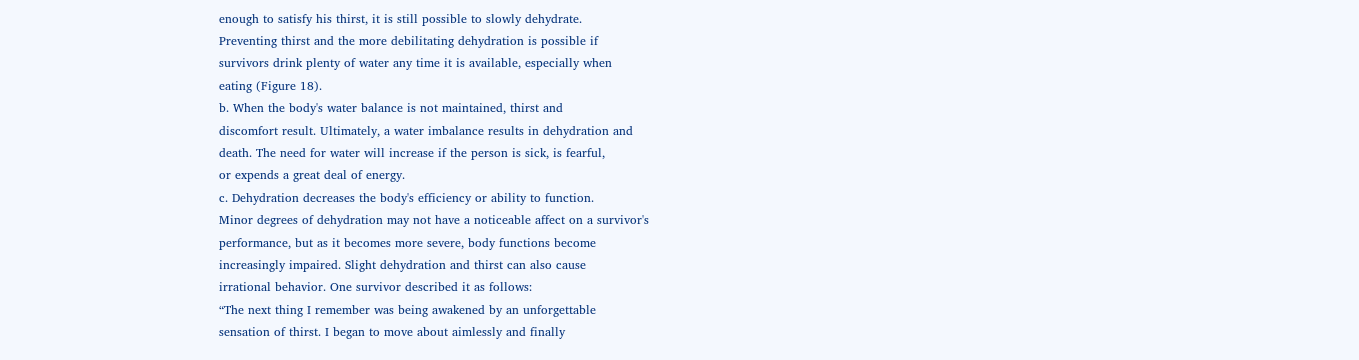enough to satisfy his thirst, it is still possible to slowly dehydrate.
Preventing thirst and the more debilitating dehydration is possible if
survivors drink plenty of water any time it is available, especially when
eating (Figure 18).
b. When the body's water balance is not maintained, thirst and
discomfort result. Ultimately, a water imbalance results in dehydration and
death. The need for water will increase if the person is sick, is fearful,
or expends a great deal of energy.
c. Dehydration decreases the body's efficiency or ability to function.
Minor degrees of dehydration may not have a noticeable affect on a survivor's
performance, but as it becomes more severe, body functions become
increasingly impaired. Slight dehydration and thirst can also cause
irrational behavior. One survivor described it as follows:
“The next thing I remember was being awakened by an unforgettable
sensation of thirst. I began to move about aimlessly and finally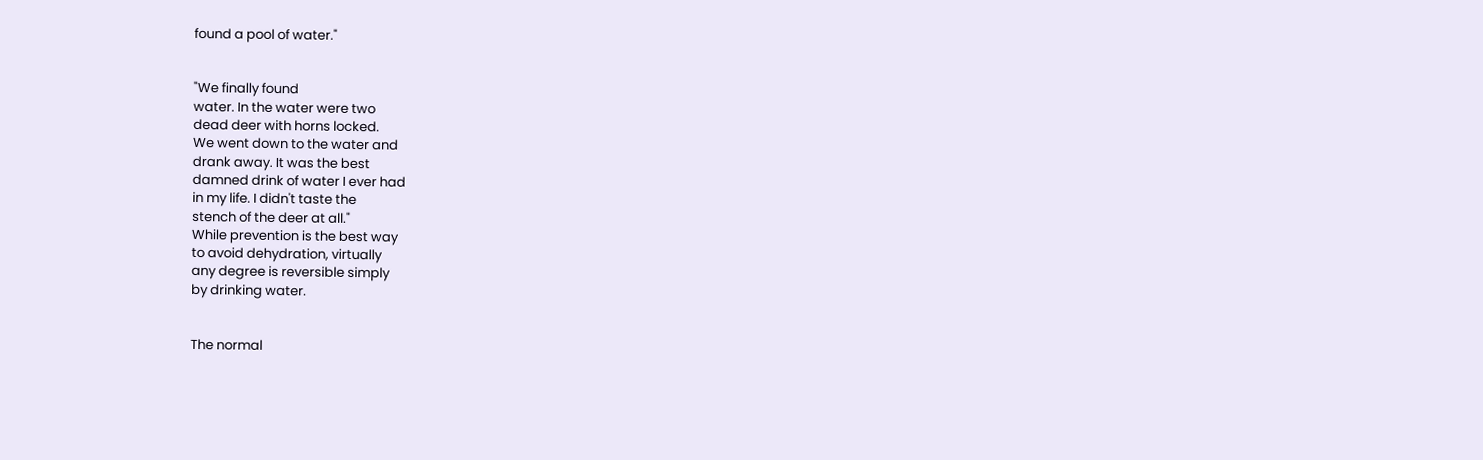found a pool of water."


"We finally found
water. In the water were two
dead deer with horns locked.
We went down to the water and
drank away. It was the best
damned drink of water I ever had
in my life. I didn't taste the
stench of the deer at all."
While prevention is the best way
to avoid dehydration, virtually
any degree is reversible simply
by drinking water.


The normal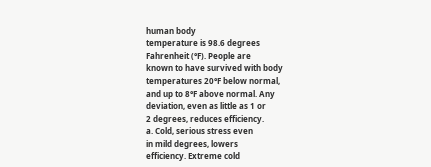human body
temperature is 98.6 degrees
Fahrenheit (°F). People are
known to have survived with body
temperatures 20°F below normal,
and up to 8°F above normal. Any
deviation, even as little as 1 or
2 degrees, reduces efficiency.
a. Cold, serious stress even
in mild degrees, lowers
efficiency. Extreme cold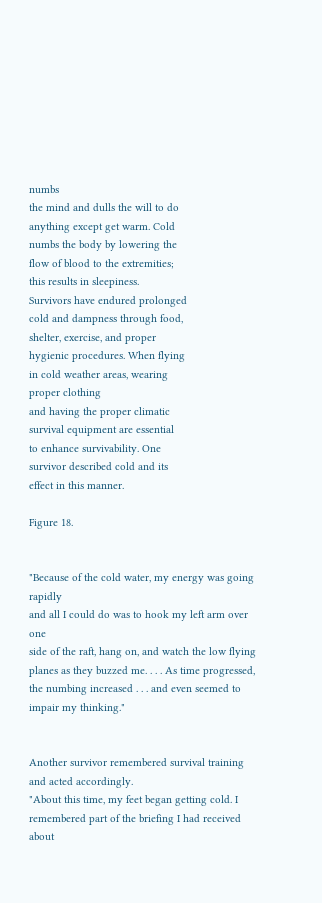numbs
the mind and dulls the will to do
anything except get warm. Cold
numbs the body by lowering the
flow of blood to the extremities;
this results in sleepiness.
Survivors have endured prolonged
cold and dampness through food,
shelter, exercise, and proper
hygienic procedures. When flying
in cold weather areas, wearing
proper clothing
and having the proper climatic
survival equipment are essential
to enhance survivability. One
survivor described cold and its
effect in this manner.

Figure 18.


"Because of the cold water, my energy was going rapidly
and all I could do was to hook my left arm over one
side of the raft, hang on, and watch the low flying
planes as they buzzed me. . . . As time progressed,
the numbing increased . . . and even seemed to
impair my thinking."


Another survivor remembered survival training and acted accordingly.
"About this time, my feet began getting cold. I
remembered part of the briefing I had received about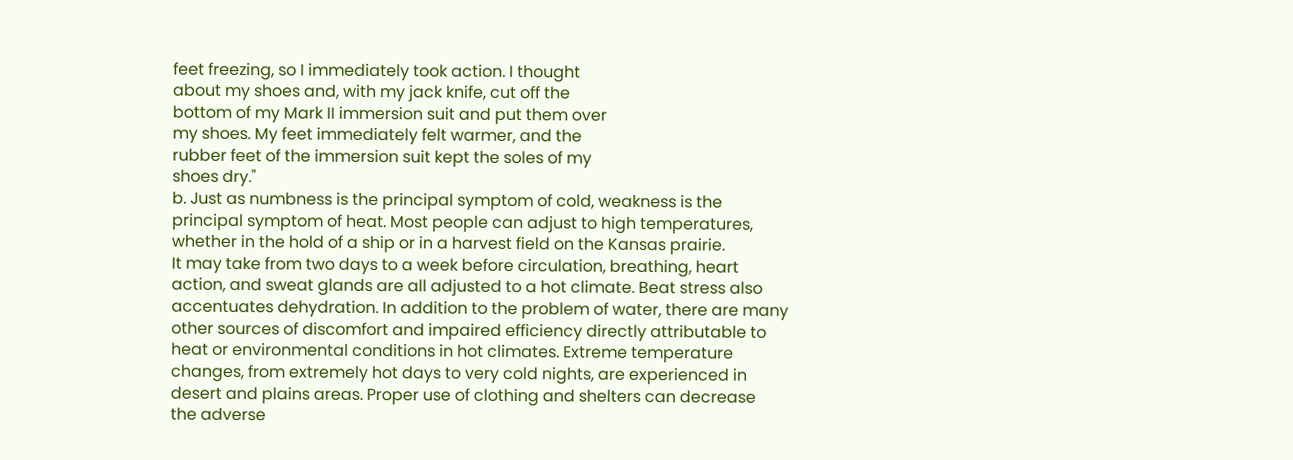feet freezing, so I immediately took action. I thought
about my shoes and, with my jack knife, cut off the
bottom of my Mark II immersion suit and put them over
my shoes. My feet immediately felt warmer, and the
rubber feet of the immersion suit kept the soles of my
shoes dry."
b. Just as numbness is the principal symptom of cold, weakness is the
principal symptom of heat. Most people can adjust to high temperatures,
whether in the hold of a ship or in a harvest field on the Kansas prairie.
It may take from two days to a week before circulation, breathing, heart
action, and sweat glands are all adjusted to a hot climate. Beat stress also
accentuates dehydration. In addition to the problem of water, there are many
other sources of discomfort and impaired efficiency directly attributable to
heat or environmental conditions in hot climates. Extreme temperature
changes, from extremely hot days to very cold nights, are experienced in
desert and plains areas. Proper use of clothing and shelters can decrease
the adverse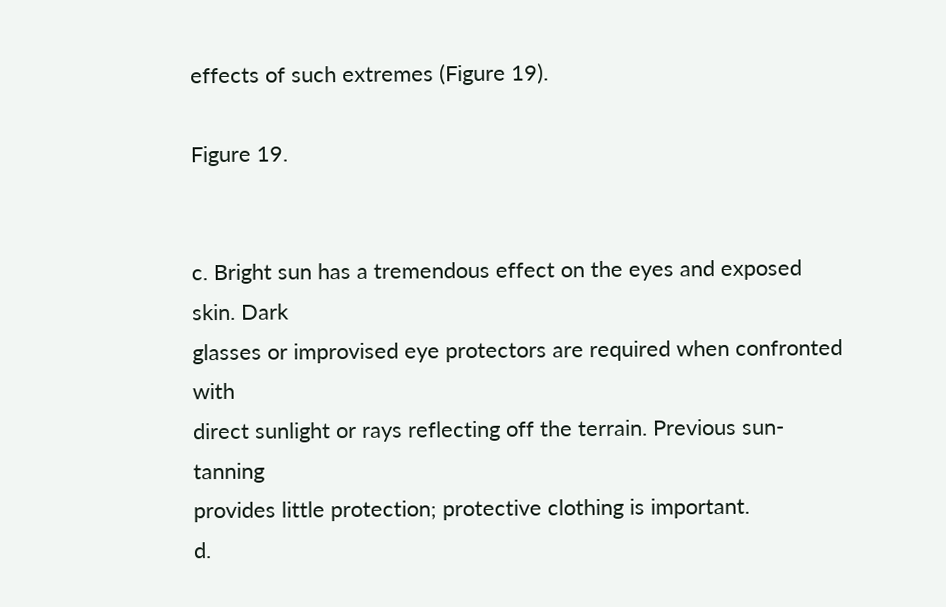effects of such extremes (Figure 19).

Figure 19.


c. Bright sun has a tremendous effect on the eyes and exposed skin. Dark
glasses or improvised eye protectors are required when confronted with
direct sunlight or rays reflecting off the terrain. Previous sun-tanning
provides little protection; protective clothing is important.
d.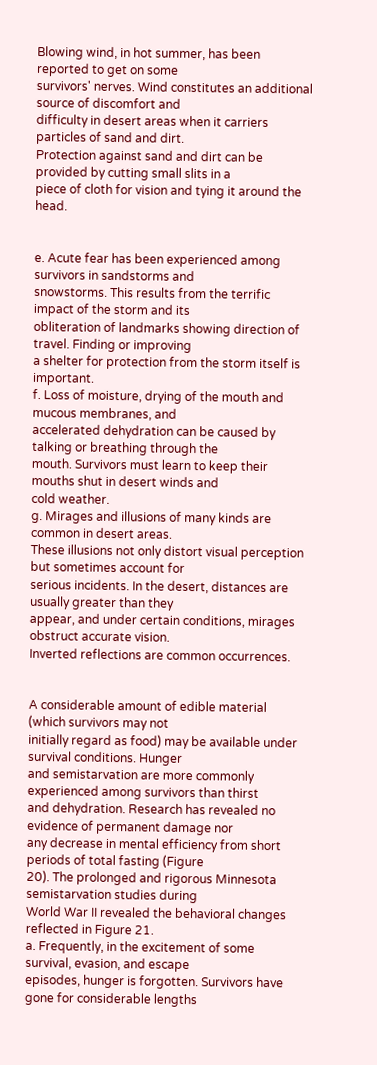Blowing wind, in hot summer, has been reported to get on some
survivors' nerves. Wind constitutes an additional source of discomfort and
difficulty in desert areas when it carriers particles of sand and dirt.
Protection against sand and dirt can be provided by cutting small slits in a
piece of cloth for vision and tying it around the head.


e. Acute fear has been experienced among survivors in sandstorms and
snowstorms. This results from the terrific impact of the storm and its
obliteration of landmarks showing direction of travel. Finding or improving
a shelter for protection from the storm itself is important.
f. Loss of moisture, drying of the mouth and mucous membranes, and
accelerated dehydration can be caused by talking or breathing through the
mouth. Survivors must learn to keep their mouths shut in desert winds and
cold weather.
g. Mirages and illusions of many kinds are common in desert areas.
These illusions not only distort visual perception but sometimes account for
serious incidents. In the desert, distances are usually greater than they
appear, and under certain conditions, mirages obstruct accurate vision.
Inverted reflections are common occurrences.


A considerable amount of edible material (which survivors may not
initially regard as food) may be available under survival conditions. Hunger
and semistarvation are more commonly experienced among survivors than thirst
and dehydration. Research has revealed no evidence of permanent damage nor
any decrease in mental efficiency from short periods of total fasting (Figure
20). The prolonged and rigorous Minnesota semistarvation studies during
World War II revealed the behavioral changes reflected in Figure 21.
a. Frequently, in the excitement of some survival, evasion, and escape
episodes, hunger is forgotten. Survivors have gone for considerable lengths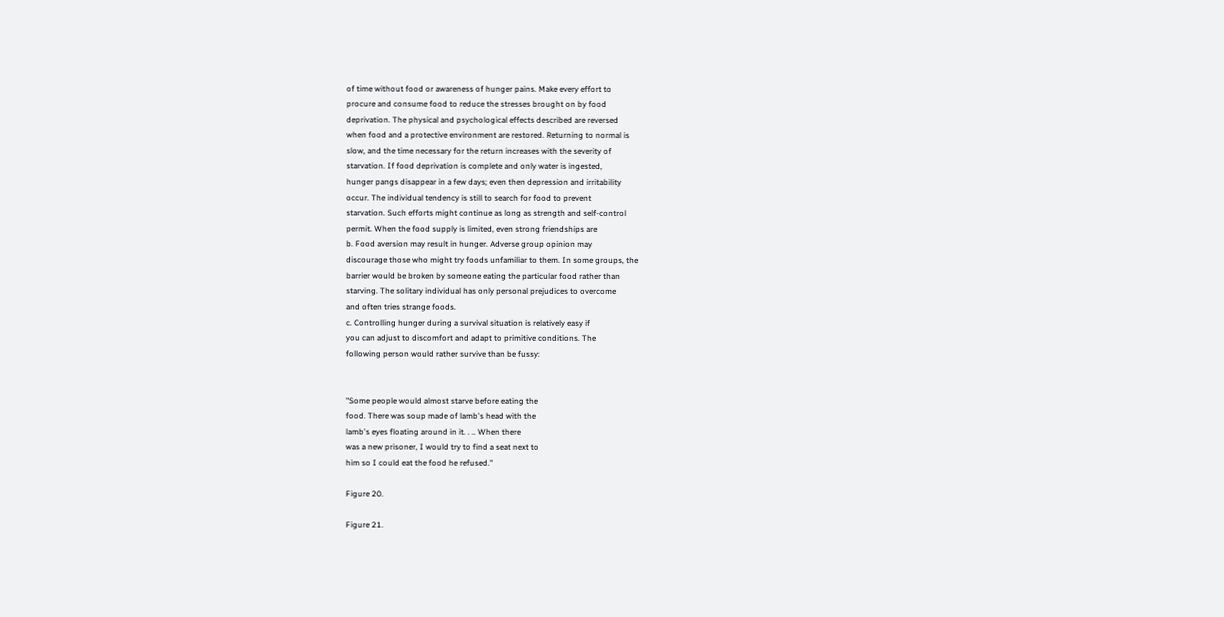of time without food or awareness of hunger pains. Make every effort to
procure and consume food to reduce the stresses brought on by food
deprivation. The physical and psychological effects described are reversed
when food and a protective environment are restored. Returning to normal is
slow, and the time necessary for the return increases with the severity of
starvation. If food deprivation is complete and only water is ingested,
hunger pangs disappear in a few days; even then depression and irritability
occur. The individual tendency is still to search for food to prevent
starvation. Such efforts might continue as long as strength and self-control
permit. When the food supply is limited, even strong friendships are
b. Food aversion may result in hunger. Adverse group opinion may
discourage those who might try foods unfamiliar to them. In some groups, the
barrier would be broken by someone eating the particular food rather than
starving. The solitary individual has only personal prejudices to overcome
and often tries strange foods.
c. Controlling hunger during a survival situation is relatively easy if
you can adjust to discomfort and adapt to primitive conditions. The
following person would rather survive than be fussy:


"Some people would almost starve before eating the
food. There was soup made of lamb's head with the
lamb's eyes floating around in it. . .. When there
was a new prisoner, I would try to find a seat next to
him so I could eat the food he refused."

Figure 20.

Figure 21.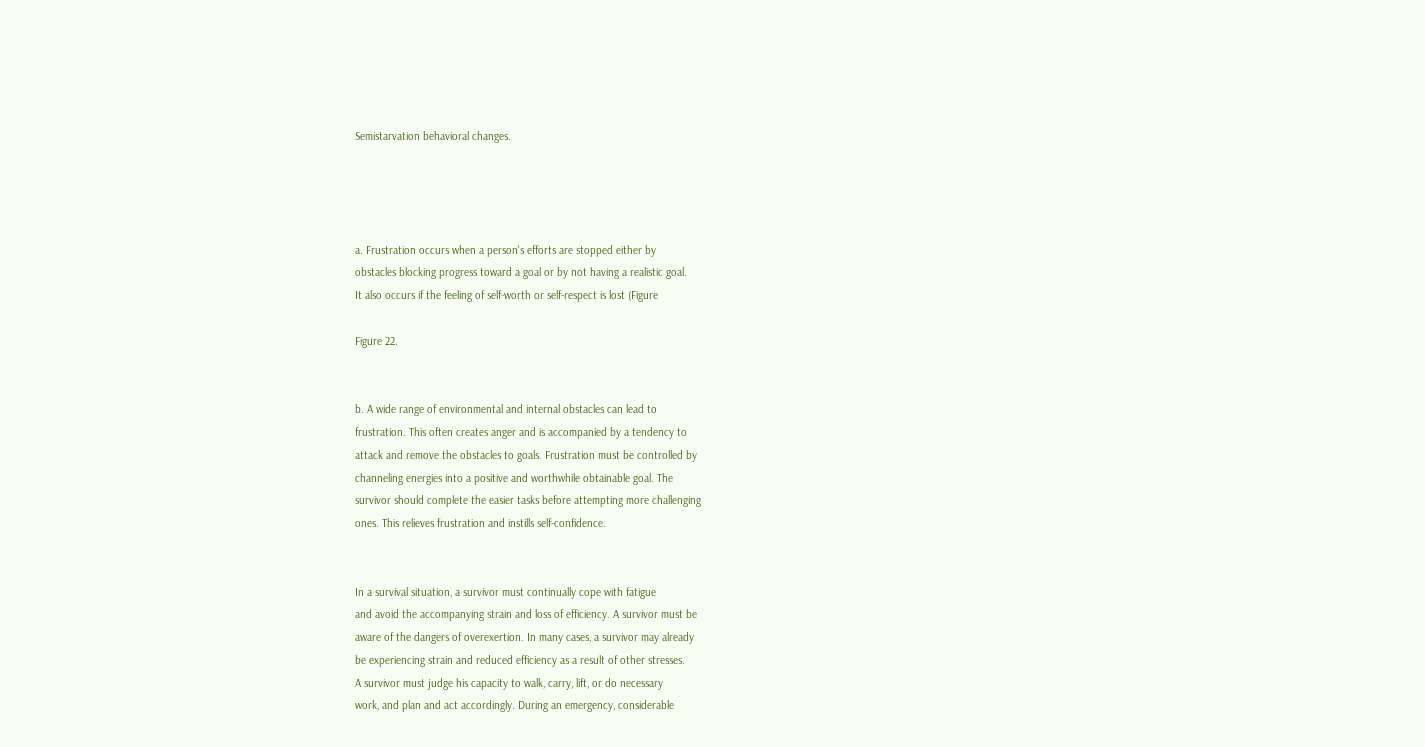Semistarvation behavioral changes.




a. Frustration occurs when a person's efforts are stopped either by
obstacles blocking progress toward a goal or by not having a realistic goal.
It also occurs if the feeling of self-worth or self-respect is lost (Figure

Figure 22.


b. A wide range of environmental and internal obstacles can lead to
frustration. This often creates anger and is accompanied by a tendency to
attack and remove the obstacles to goals. Frustration must be controlled by
channeling energies into a positive and worthwhile obtainable goal. The
survivor should complete the easier tasks before attempting more challenging
ones. This relieves frustration and instills self-confidence.


In a survival situation, a survivor must continually cope with fatigue
and avoid the accompanying strain and loss of efficiency. A survivor must be
aware of the dangers of overexertion. In many cases, a survivor may already
be experiencing strain and reduced efficiency as a result of other stresses.
A survivor must judge his capacity to walk, carry, lift, or do necessary
work, and plan and act accordingly. During an emergency, considerable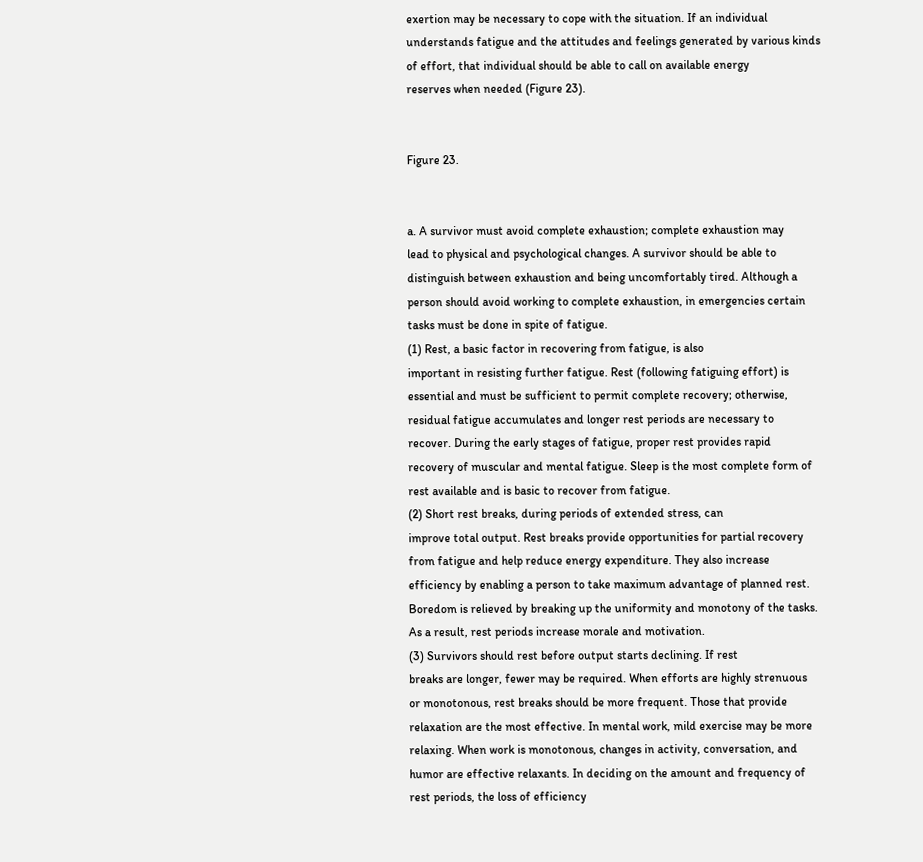exertion may be necessary to cope with the situation. If an individual
understands fatigue and the attitudes and feelings generated by various kinds
of effort, that individual should be able to call on available energy
reserves when needed (Figure 23).


Figure 23.


a. A survivor must avoid complete exhaustion; complete exhaustion may
lead to physical and psychological changes. A survivor should be able to
distinguish between exhaustion and being uncomfortably tired. Although a
person should avoid working to complete exhaustion, in emergencies certain
tasks must be done in spite of fatigue.
(1) Rest, a basic factor in recovering from fatigue, is also
important in resisting further fatigue. Rest (following fatiguing effort) is
essential and must be sufficient to permit complete recovery; otherwise,
residual fatigue accumulates and longer rest periods are necessary to
recover. During the early stages of fatigue, proper rest provides rapid
recovery of muscular and mental fatigue. Sleep is the most complete form of
rest available and is basic to recover from fatigue.
(2) Short rest breaks, during periods of extended stress, can
improve total output. Rest breaks provide opportunities for partial recovery
from fatigue and help reduce energy expenditure. They also increase
efficiency by enabling a person to take maximum advantage of planned rest.
Boredom is relieved by breaking up the uniformity and monotony of the tasks.
As a result, rest periods increase morale and motivation.
(3) Survivors should rest before output starts declining. If rest
breaks are longer, fewer may be required. When efforts are highly strenuous
or monotonous, rest breaks should be more frequent. Those that provide
relaxation are the most effective. In mental work, mild exercise may be more
relaxing. When work is monotonous, changes in activity, conversation, and
humor are effective relaxants. In deciding on the amount and frequency of
rest periods, the loss of efficiency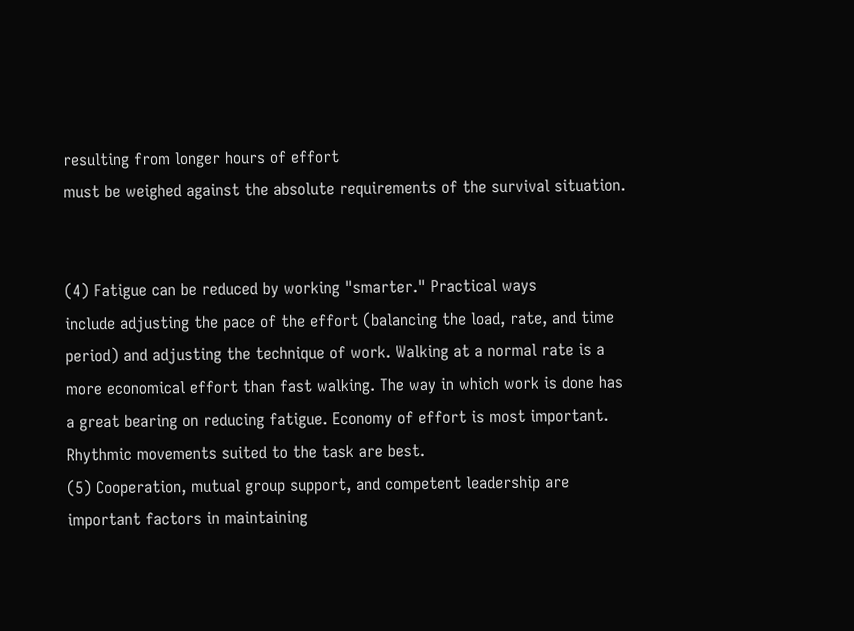resulting from longer hours of effort
must be weighed against the absolute requirements of the survival situation.


(4) Fatigue can be reduced by working "smarter." Practical ways
include adjusting the pace of the effort (balancing the load, rate, and time
period) and adjusting the technique of work. Walking at a normal rate is a
more economical effort than fast walking. The way in which work is done has
a great bearing on reducing fatigue. Economy of effort is most important.
Rhythmic movements suited to the task are best.
(5) Cooperation, mutual group support, and competent leadership are
important factors in maintaining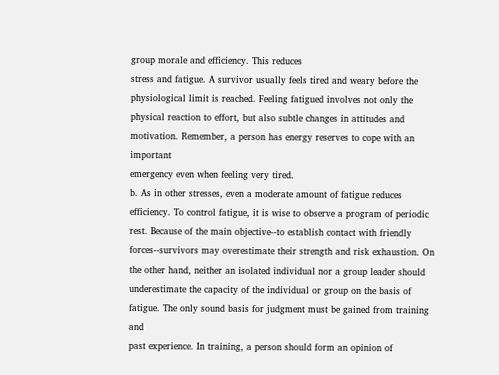group morale and efficiency. This reduces
stress and fatigue. A survivor usually feels tired and weary before the
physiological limit is reached. Feeling fatigued involves not only the
physical reaction to effort, but also subtle changes in attitudes and
motivation. Remember, a person has energy reserves to cope with an important
emergency even when feeling very tired.
b. As in other stresses, even a moderate amount of fatigue reduces
efficiency. To control fatigue, it is wise to observe a program of periodic
rest. Because of the main objective--to establish contact with friendly
forces--survivors may overestimate their strength and risk exhaustion. On
the other hand, neither an isolated individual nor a group leader should
underestimate the capacity of the individual or group on the basis of
fatigue. The only sound basis for judgment must be gained from training and
past experience. In training, a person should form an opinion of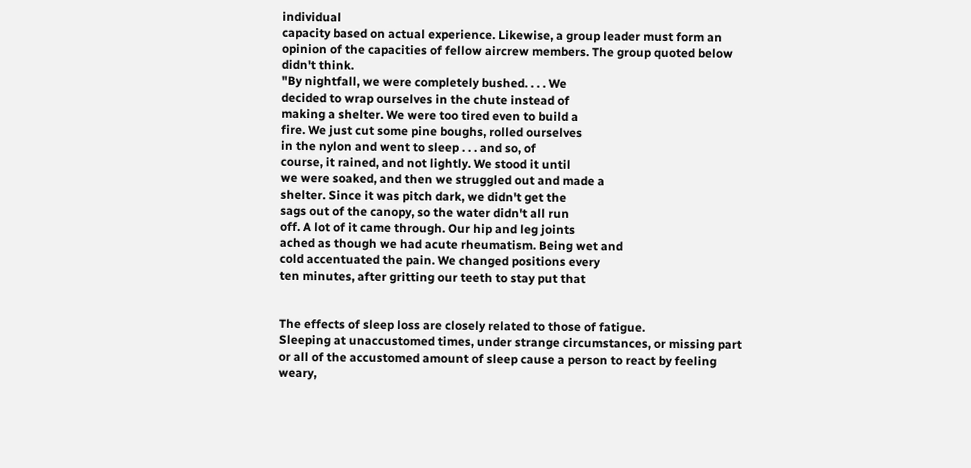individual
capacity based on actual experience. Likewise, a group leader must form an
opinion of the capacities of fellow aircrew members. The group quoted below
didn't think.
"By nightfall, we were completely bushed. . . . We
decided to wrap ourselves in the chute instead of
making a shelter. We were too tired even to build a
fire. We just cut some pine boughs, rolled ourselves
in the nylon and went to sleep . . . and so, of
course, it rained, and not lightly. We stood it until
we were soaked, and then we struggled out and made a
shelter. Since it was pitch dark, we didn't get the
sags out of the canopy, so the water didn't all run
off. A lot of it came through. Our hip and leg joints
ached as though we had acute rheumatism. Being wet and
cold accentuated the pain. We changed positions every
ten minutes, after gritting our teeth to stay put that


The effects of sleep loss are closely related to those of fatigue.
Sleeping at unaccustomed times, under strange circumstances, or missing part
or all of the accustomed amount of sleep cause a person to react by feeling
weary,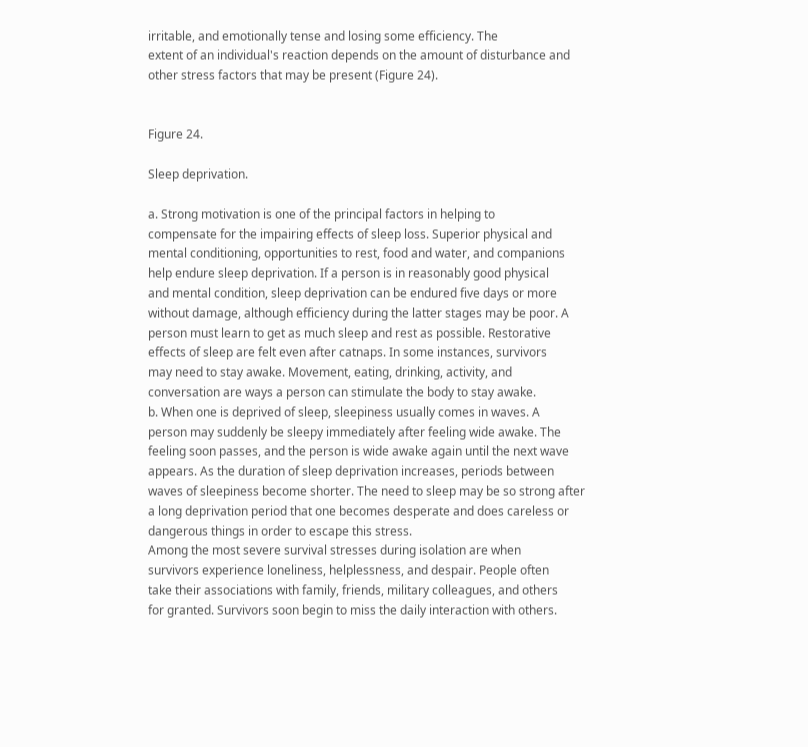irritable, and emotionally tense and losing some efficiency. The
extent of an individual's reaction depends on the amount of disturbance and
other stress factors that may be present (Figure 24).


Figure 24.

Sleep deprivation.

a. Strong motivation is one of the principal factors in helping to
compensate for the impairing effects of sleep loss. Superior physical and
mental conditioning, opportunities to rest, food and water, and companions
help endure sleep deprivation. If a person is in reasonably good physical
and mental condition, sleep deprivation can be endured five days or more
without damage, although efficiency during the latter stages may be poor. A
person must learn to get as much sleep and rest as possible. Restorative
effects of sleep are felt even after catnaps. In some instances, survivors
may need to stay awake. Movement, eating, drinking, activity, and
conversation are ways a person can stimulate the body to stay awake.
b. When one is deprived of sleep, sleepiness usually comes in waves. A
person may suddenly be sleepy immediately after feeling wide awake. The
feeling soon passes, and the person is wide awake again until the next wave
appears. As the duration of sleep deprivation increases, periods between
waves of sleepiness become shorter. The need to sleep may be so strong after
a long deprivation period that one becomes desperate and does careless or
dangerous things in order to escape this stress.
Among the most severe survival stresses during isolation are when
survivors experience loneliness, helplessness, and despair. People often
take their associations with family, friends, military colleagues, and others
for granted. Survivors soon begin to miss the daily interaction with others.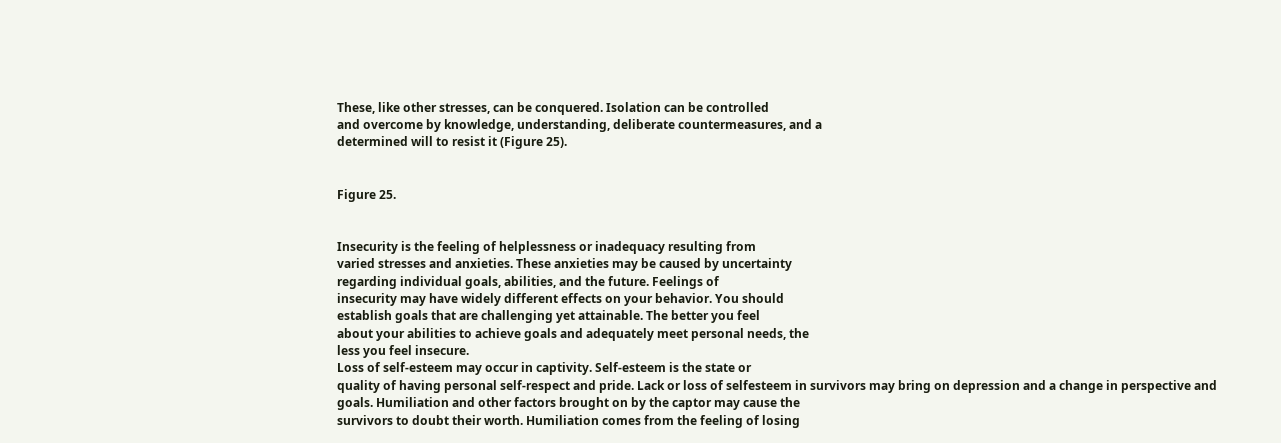These, like other stresses, can be conquered. Isolation can be controlled
and overcome by knowledge, understanding, deliberate countermeasures, and a
determined will to resist it (Figure 25).


Figure 25.


Insecurity is the feeling of helplessness or inadequacy resulting from
varied stresses and anxieties. These anxieties may be caused by uncertainty
regarding individual goals, abilities, and the future. Feelings of
insecurity may have widely different effects on your behavior. You should
establish goals that are challenging yet attainable. The better you feel
about your abilities to achieve goals and adequately meet personal needs, the
less you feel insecure.
Loss of self-esteem may occur in captivity. Self-esteem is the state or
quality of having personal self-respect and pride. Lack or loss of selfesteem in survivors may bring on depression and a change in perspective and
goals. Humiliation and other factors brought on by the captor may cause the
survivors to doubt their worth. Humiliation comes from the feeling of losing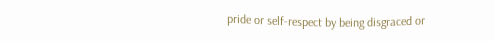pride or self-respect by being disgraced or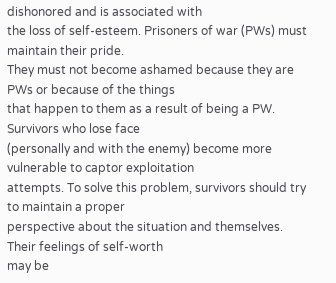dishonored and is associated with
the loss of self-esteem. Prisoners of war (PWs) must maintain their pride.
They must not become ashamed because they are PWs or because of the things
that happen to them as a result of being a PW. Survivors who lose face
(personally and with the enemy) become more vulnerable to captor exploitation
attempts. To solve this problem, survivors should try to maintain a proper
perspective about the situation and themselves. Their feelings of self-worth
may be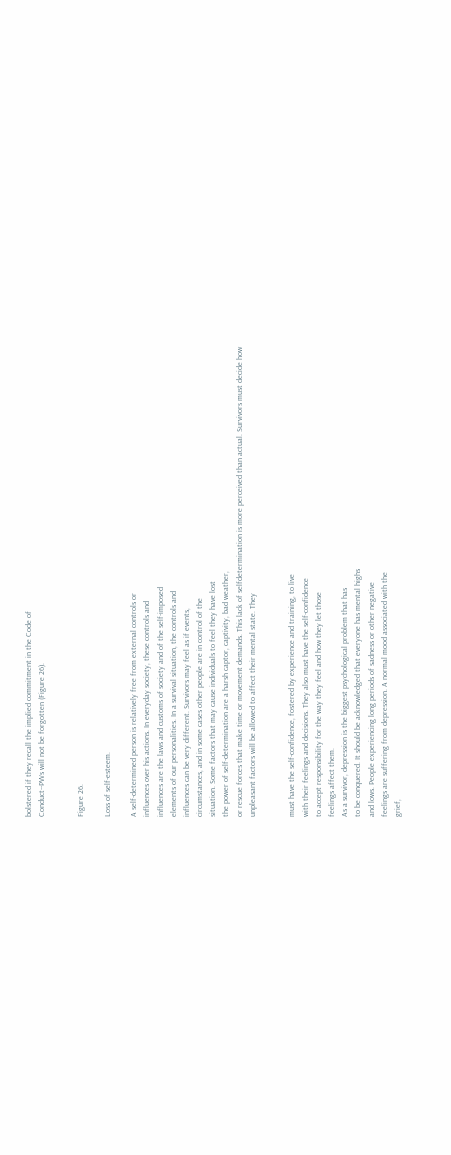bolstered if they recall the implied commitment in the Code of
Conduct--PWs will not be forgotten (Figure 26).


Figure 26.

Loss of self-esteem.

A self-determined person is relatively free from external controls or
influences over his actions. In everyday society, these controls and
influences are the laws and customs of society and of the self-imposed
elements of our personalities. In a survival situation, the controls and
influences can be very different. Survivors may feel as if events,
circumstances, and in some cases other people are in control of the
situation. Some factors that may cause individuals to feel they have lost
the power of self-determination are a harsh captor, captivity, bad weather,
or rescue forces that make time or movement demands. This lack of selfdetermination is more perceived than actual. Survivors must decide how
unpleasant factors will be allowed to affect their mental state. They


must have the self-confidence, fostered by experience and training, to live
with their feelings and decisions. They also must have the self-confidence
to accept responsibility for the way they feel and how they let those
feelings affect them.
As a survivor, depression is the biggest psychological problem that has
to be conquered. It should be acknowledged that everyone has mental highs
and lows. People experiencing long periods of sadness or other negative
feelings are suffering from depression. A normal mood associated with the
grief,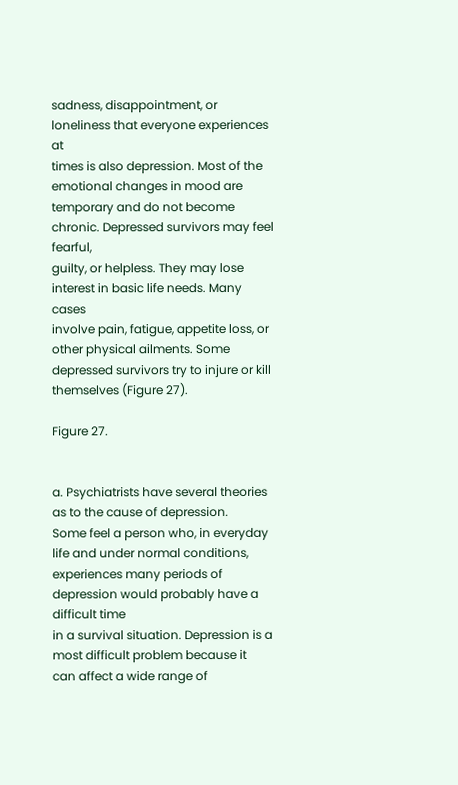sadness, disappointment, or loneliness that everyone experiences at
times is also depression. Most of the emotional changes in mood are
temporary and do not become chronic. Depressed survivors may feel fearful,
guilty, or helpless. They may lose interest in basic life needs. Many cases
involve pain, fatigue, appetite loss, or other physical ailments. Some
depressed survivors try to injure or kill themselves (Figure 27).

Figure 27.


a. Psychiatrists have several theories as to the cause of depression.
Some feel a person who, in everyday life and under normal conditions,
experiences many periods of depression would probably have a difficult time
in a survival situation. Depression is a most difficult problem because it
can affect a wide range of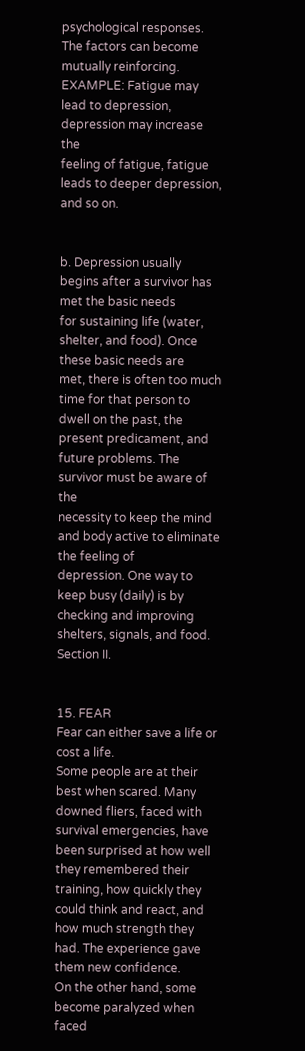psychological responses. The factors can become
mutually reinforcing.
EXAMPLE: Fatigue may lead to depression, depression may increase the
feeling of fatigue, fatigue leads to deeper depression, and so on.


b. Depression usually begins after a survivor has met the basic needs
for sustaining life (water, shelter, and food). Once these basic needs are
met, there is often too much time for that person to dwell on the past, the
present predicament, and future problems. The survivor must be aware of the
necessity to keep the mind and body active to eliminate the feeling of
depression. One way to keep busy (daily) is by checking and improving
shelters, signals, and food.
Section II.


15. FEAR
Fear can either save a life or cost a life.
Some people are at their
best when scared. Many downed fliers, faced with survival emergencies, have
been surprised at how well they remembered their training, how quickly they
could think and react, and how much strength they had. The experience gave
them new confidence.
On the other hand, some become paralyzed when faced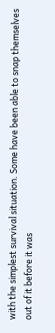with the simplest survival situation. Some have been able to snap themselves
out of it before it was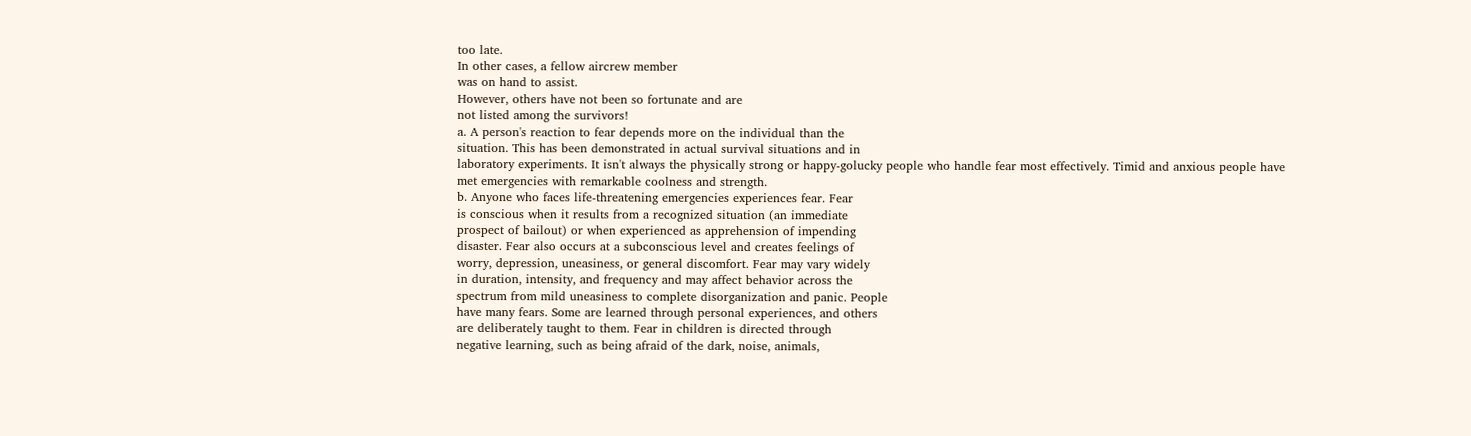too late.
In other cases, a fellow aircrew member
was on hand to assist.
However, others have not been so fortunate and are
not listed among the survivors!
a. A person's reaction to fear depends more on the individual than the
situation. This has been demonstrated in actual survival situations and in
laboratory experiments. It isn't always the physically strong or happy-golucky people who handle fear most effectively. Timid and anxious people have
met emergencies with remarkable coolness and strength.
b. Anyone who faces life-threatening emergencies experiences fear. Fear
is conscious when it results from a recognized situation (an immediate
prospect of bailout) or when experienced as apprehension of impending
disaster. Fear also occurs at a subconscious level and creates feelings of
worry, depression, uneasiness, or general discomfort. Fear may vary widely
in duration, intensity, and frequency and may affect behavior across the
spectrum from mild uneasiness to complete disorganization and panic. People
have many fears. Some are learned through personal experiences, and others
are deliberately taught to them. Fear in children is directed through
negative learning, such as being afraid of the dark, noise, animals,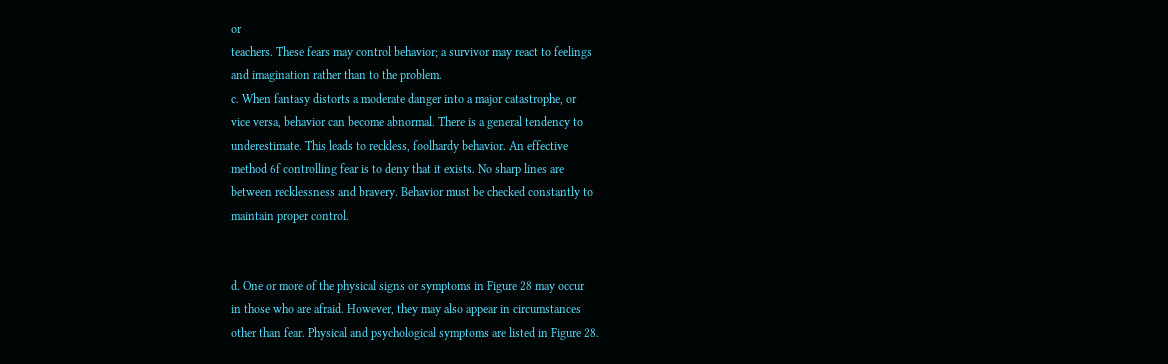or
teachers. These fears may control behavior; a survivor may react to feelings
and imagination rather than to the problem.
c. When fantasy distorts a moderate danger into a major catastrophe, or
vice versa, behavior can become abnormal. There is a general tendency to
underestimate. This leads to reckless, foolhardy behavior. An effective
method 6f controlling fear is to deny that it exists. No sharp lines are
between recklessness and bravery. Behavior must be checked constantly to
maintain proper control.


d. One or more of the physical signs or symptoms in Figure 28 may occur
in those who are afraid. However, they may also appear in circumstances
other than fear. Physical and psychological symptoms are listed in Figure 28.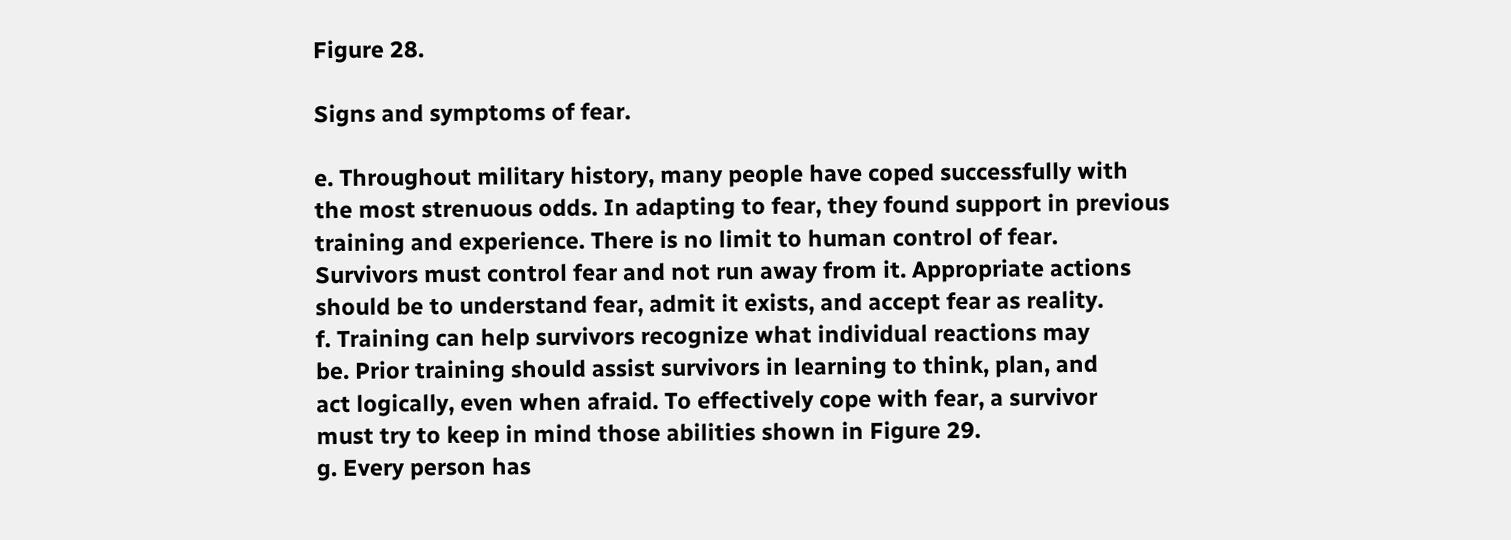Figure 28.

Signs and symptoms of fear.

e. Throughout military history, many people have coped successfully with
the most strenuous odds. In adapting to fear, they found support in previous
training and experience. There is no limit to human control of fear.
Survivors must control fear and not run away from it. Appropriate actions
should be to understand fear, admit it exists, and accept fear as reality.
f. Training can help survivors recognize what individual reactions may
be. Prior training should assist survivors in learning to think, plan, and
act logically, even when afraid. To effectively cope with fear, a survivor
must try to keep in mind those abilities shown in Figure 29.
g. Every person has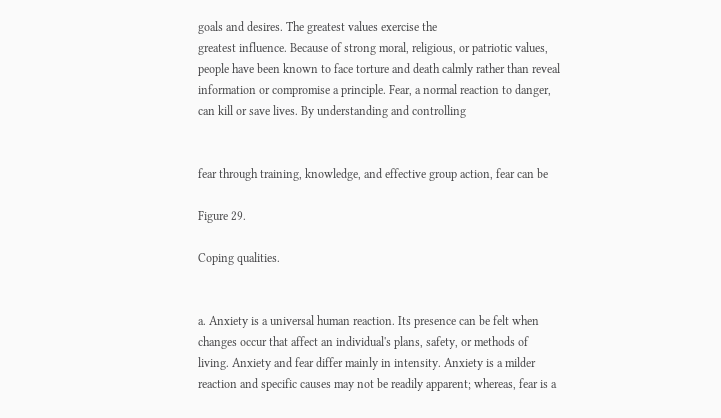goals and desires. The greatest values exercise the
greatest influence. Because of strong moral, religious, or patriotic values,
people have been known to face torture and death calmly rather than reveal
information or compromise a principle. Fear, a normal reaction to danger,
can kill or save lives. By understanding and controlling


fear through training, knowledge, and effective group action, fear can be

Figure 29.

Coping qualities.


a. Anxiety is a universal human reaction. Its presence can be felt when
changes occur that affect an individual's plans, safety, or methods of
living. Anxiety and fear differ mainly in intensity. Anxiety is a milder
reaction and specific causes may not be readily apparent; whereas, fear is a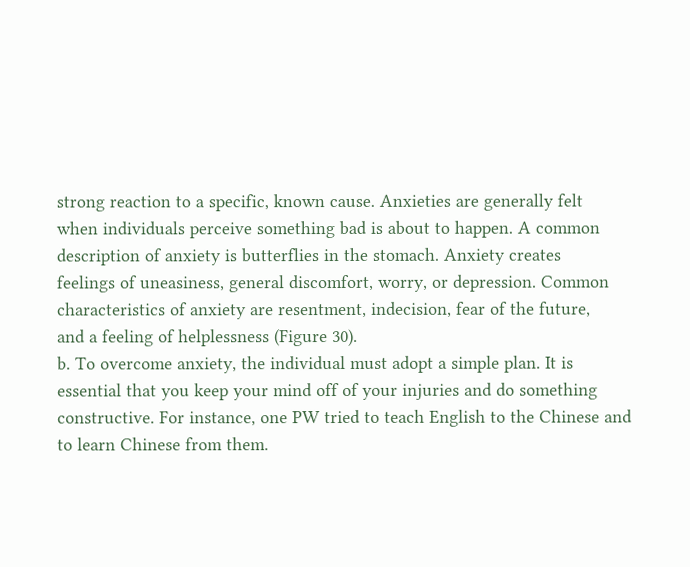strong reaction to a specific, known cause. Anxieties are generally felt
when individuals perceive something bad is about to happen. A common
description of anxiety is butterflies in the stomach. Anxiety creates
feelings of uneasiness, general discomfort, worry, or depression. Common
characteristics of anxiety are resentment, indecision, fear of the future,
and a feeling of helplessness (Figure 30).
b. To overcome anxiety, the individual must adopt a simple plan. It is
essential that you keep your mind off of your injuries and do something
constructive. For instance, one PW tried to teach English to the Chinese and
to learn Chinese from them.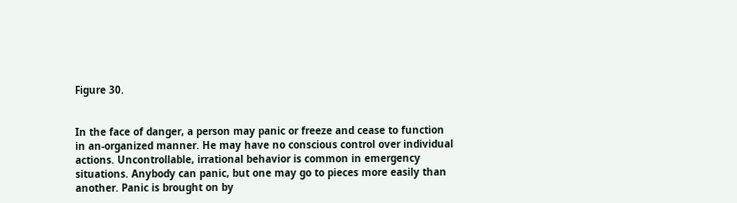Figure 30.


In the face of danger, a person may panic or freeze and cease to function
in an-organized manner. He may have no conscious control over individual
actions. Uncontrollable, irrational behavior is common in emergency
situations. Anybody can panic, but one may go to pieces more easily than
another. Panic is brought on by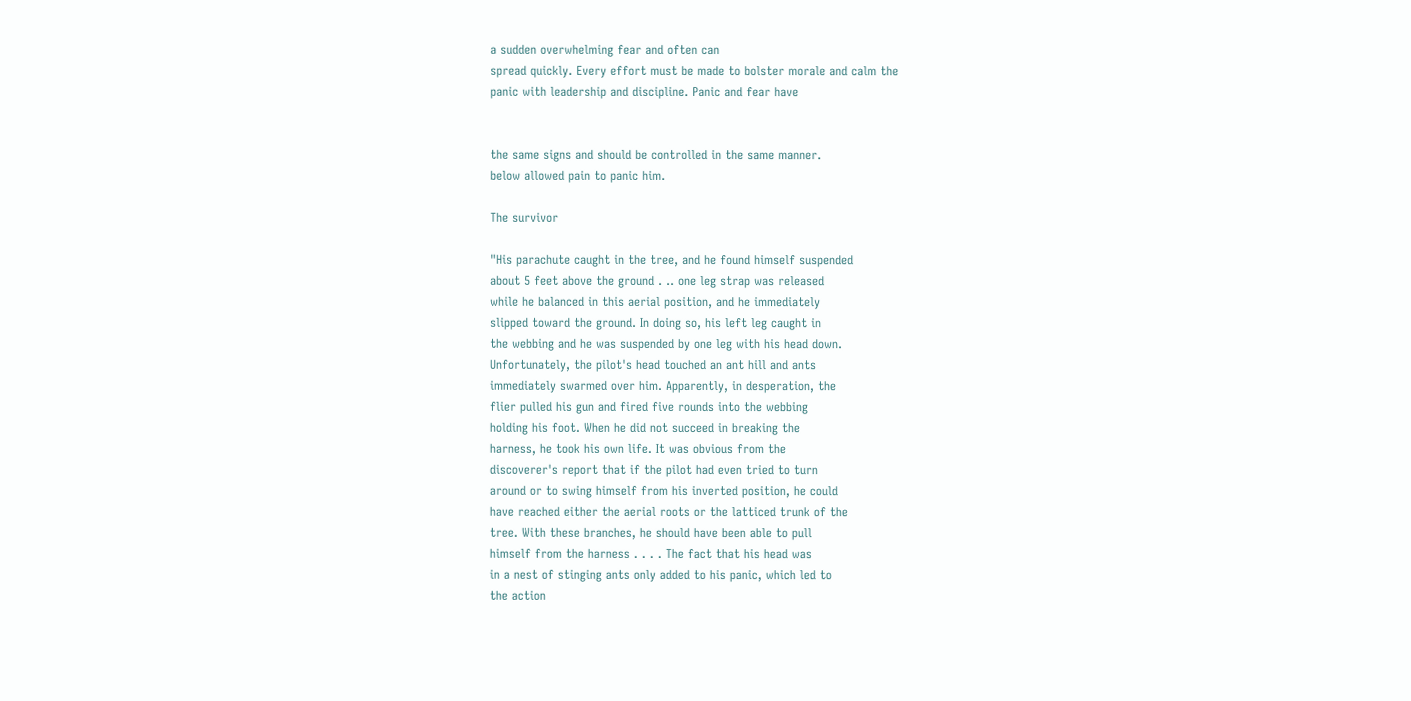a sudden overwhelming fear and often can
spread quickly. Every effort must be made to bolster morale and calm the
panic with leadership and discipline. Panic and fear have


the same signs and should be controlled in the same manner.
below allowed pain to panic him.

The survivor

"His parachute caught in the tree, and he found himself suspended
about 5 feet above the ground . .. one leg strap was released
while he balanced in this aerial position, and he immediately
slipped toward the ground. In doing so, his left leg caught in
the webbing and he was suspended by one leg with his head down.
Unfortunately, the pilot's head touched an ant hill and ants
immediately swarmed over him. Apparently, in desperation, the
flier pulled his gun and fired five rounds into the webbing
holding his foot. When he did not succeed in breaking the
harness, he took his own life. It was obvious from the
discoverer's report that if the pilot had even tried to turn
around or to swing himself from his inverted position, he could
have reached either the aerial roots or the latticed trunk of the
tree. With these branches, he should have been able to pull
himself from the harness . . . . The fact that his head was
in a nest of stinging ants only added to his panic, which led to
the action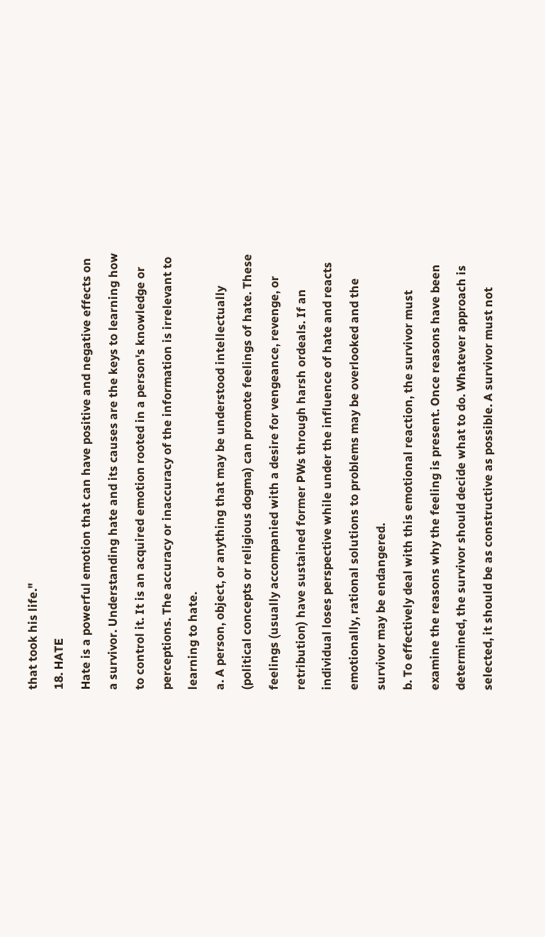that took his life."
18. HATE
Hate is a powerful emotion that can have positive and negative effects on
a survivor. Understanding hate and its causes are the keys to learning how
to control it. It is an acquired emotion rooted in a person's knowledge or
perceptions. The accuracy or inaccuracy of the information is irrelevant to
learning to hate.
a. A person, object, or anything that may be understood intellectually
(political concepts or religious dogma) can promote feelings of hate. These
feelings (usually accompanied with a desire for vengeance, revenge, or
retribution) have sustained former PWs through harsh ordeals. If an
individual loses perspective while under the influence of hate and reacts
emotionally, rational solutions to problems may be overlooked and the
survivor may be endangered.
b. To effectively deal with this emotional reaction, the survivor must
examine the reasons why the feeling is present. Once reasons have been
determined, the survivor should decide what to do. Whatever approach is
selected, it should be as constructive as possible. A survivor must not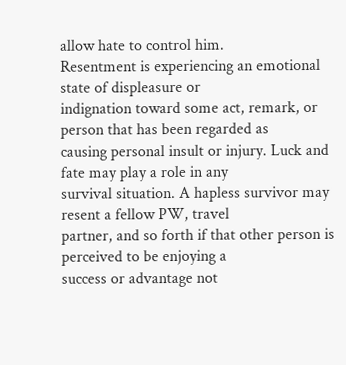allow hate to control him.
Resentment is experiencing an emotional state of displeasure or
indignation toward some act, remark, or person that has been regarded as
causing personal insult or injury. Luck and fate may play a role in any
survival situation. A hapless survivor may resent a fellow PW, travel
partner, and so forth if that other person is perceived to be enjoying a
success or advantage not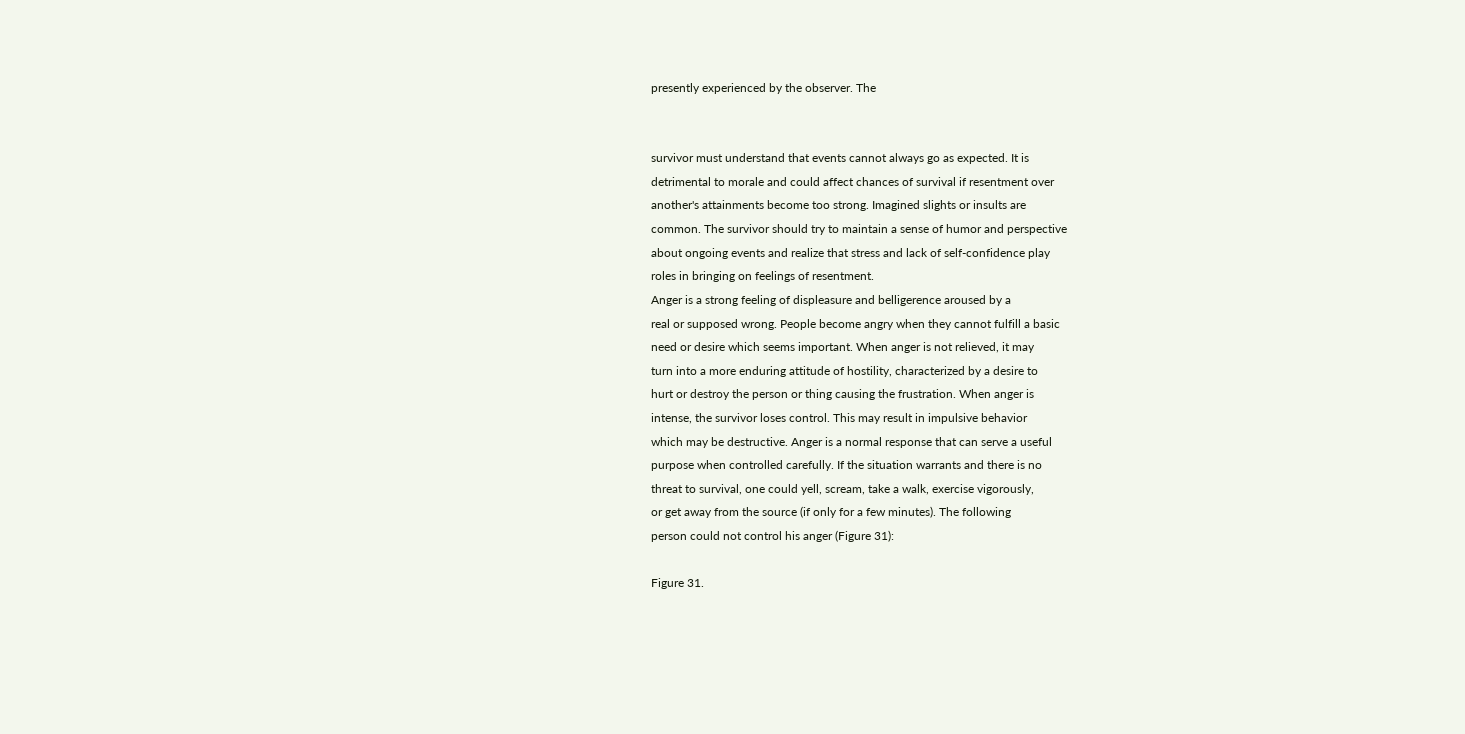presently experienced by the observer. The


survivor must understand that events cannot always go as expected. It is
detrimental to morale and could affect chances of survival if resentment over
another's attainments become too strong. Imagined slights or insults are
common. The survivor should try to maintain a sense of humor and perspective
about ongoing events and realize that stress and lack of self-confidence play
roles in bringing on feelings of resentment.
Anger is a strong feeling of displeasure and belligerence aroused by a
real or supposed wrong. People become angry when they cannot fulfill a basic
need or desire which seems important. When anger is not relieved, it may
turn into a more enduring attitude of hostility, characterized by a desire to
hurt or destroy the person or thing causing the frustration. When anger is
intense, the survivor loses control. This may result in impulsive behavior
which may be destructive. Anger is a normal response that can serve a useful
purpose when controlled carefully. If the situation warrants and there is no
threat to survival, one could yell, scream, take a walk, exercise vigorously,
or get away from the source (if only for a few minutes). The following
person could not control his anger (Figure 31):

Figure 31.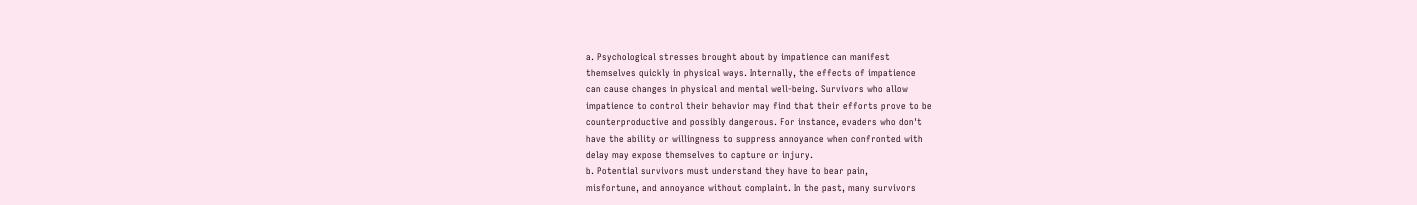a. Psychological stresses brought about by impatience can manifest
themselves quickly in physical ways. Internally, the effects of impatience
can cause changes in physical and mental well-being. Survivors who allow
impatience to control their behavior may find that their efforts prove to be
counterproductive and possibly dangerous. For instance, evaders who don't
have the ability or willingness to suppress annoyance when confronted with
delay may expose themselves to capture or injury.
b. Potential survivors must understand they have to bear pain,
misfortune, and annoyance without complaint. In the past, many survivors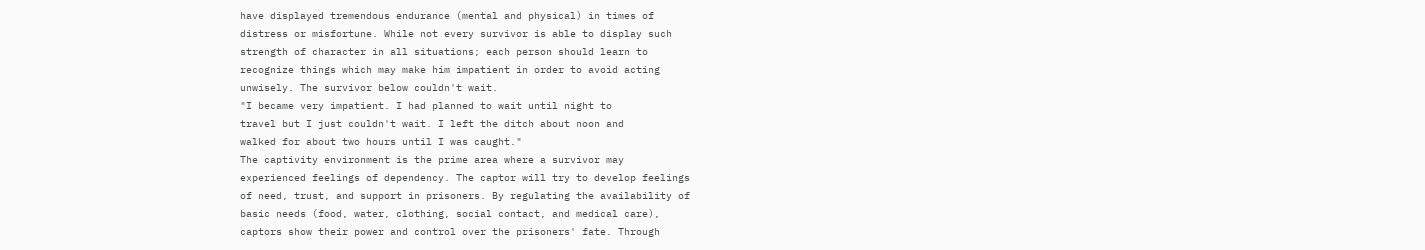have displayed tremendous endurance (mental and physical) in times of
distress or misfortune. While not every survivor is able to display such
strength of character in all situations; each person should learn to
recognize things which may make him impatient in order to avoid acting
unwisely. The survivor below couldn't wait.
"I became very impatient. I had planned to wait until night to
travel but I just couldn't wait. I left the ditch about noon and
walked for about two hours until I was caught."
The captivity environment is the prime area where a survivor may
experienced feelings of dependency. The captor will try to develop feelings
of need, trust, and support in prisoners. By regulating the availability of
basic needs (food, water, clothing, social contact, and medical care),
captors show their power and control over the prisoners' fate. Through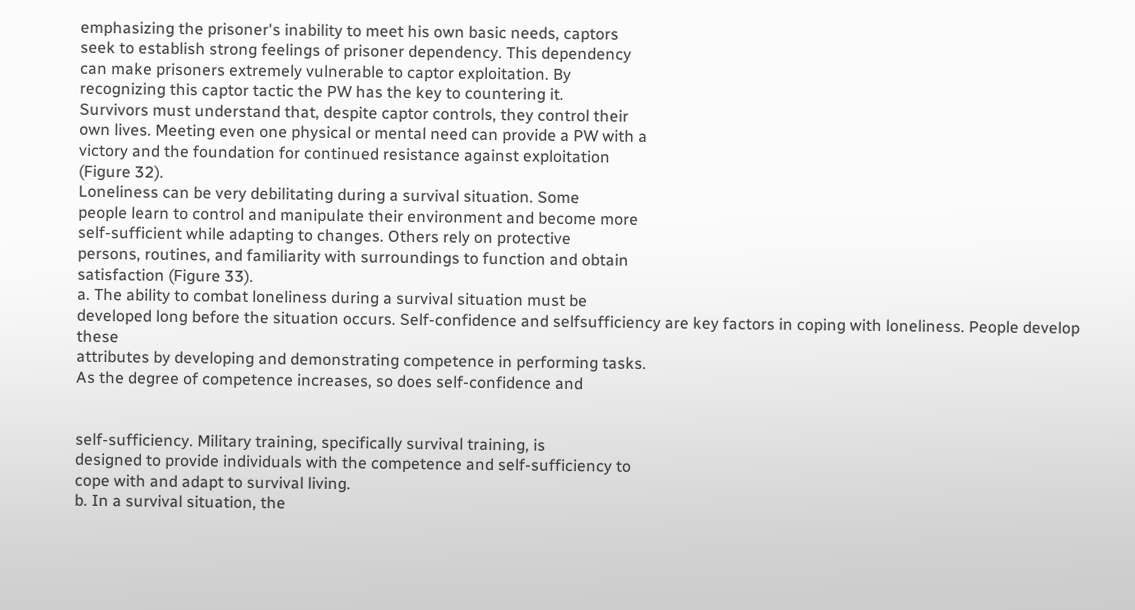emphasizing the prisoner's inability to meet his own basic needs, captors
seek to establish strong feelings of prisoner dependency. This dependency
can make prisoners extremely vulnerable to captor exploitation. By
recognizing this captor tactic the PW has the key to countering it.
Survivors must understand that, despite captor controls, they control their
own lives. Meeting even one physical or mental need can provide a PW with a
victory and the foundation for continued resistance against exploitation
(Figure 32).
Loneliness can be very debilitating during a survival situation. Some
people learn to control and manipulate their environment and become more
self-sufficient while adapting to changes. Others rely on protective
persons, routines, and familiarity with surroundings to function and obtain
satisfaction (Figure 33).
a. The ability to combat loneliness during a survival situation must be
developed long before the situation occurs. Self-confidence and selfsufficiency are key factors in coping with loneliness. People develop these
attributes by developing and demonstrating competence in performing tasks.
As the degree of competence increases, so does self-confidence and


self-sufficiency. Military training, specifically survival training, is
designed to provide individuals with the competence and self-sufficiency to
cope with and adapt to survival living.
b. In a survival situation, the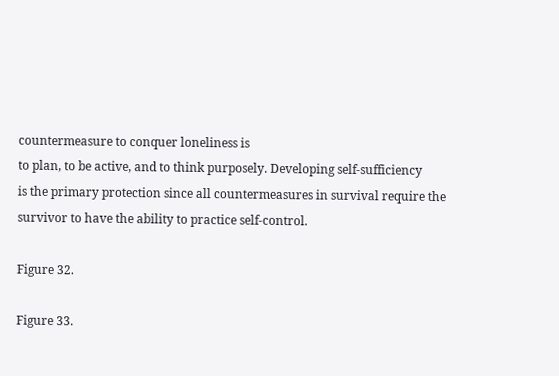countermeasure to conquer loneliness is
to plan, to be active, and to think purposely. Developing self-sufficiency
is the primary protection since all countermeasures in survival require the
survivor to have the ability to practice self-control.

Figure 32.

Figure 33.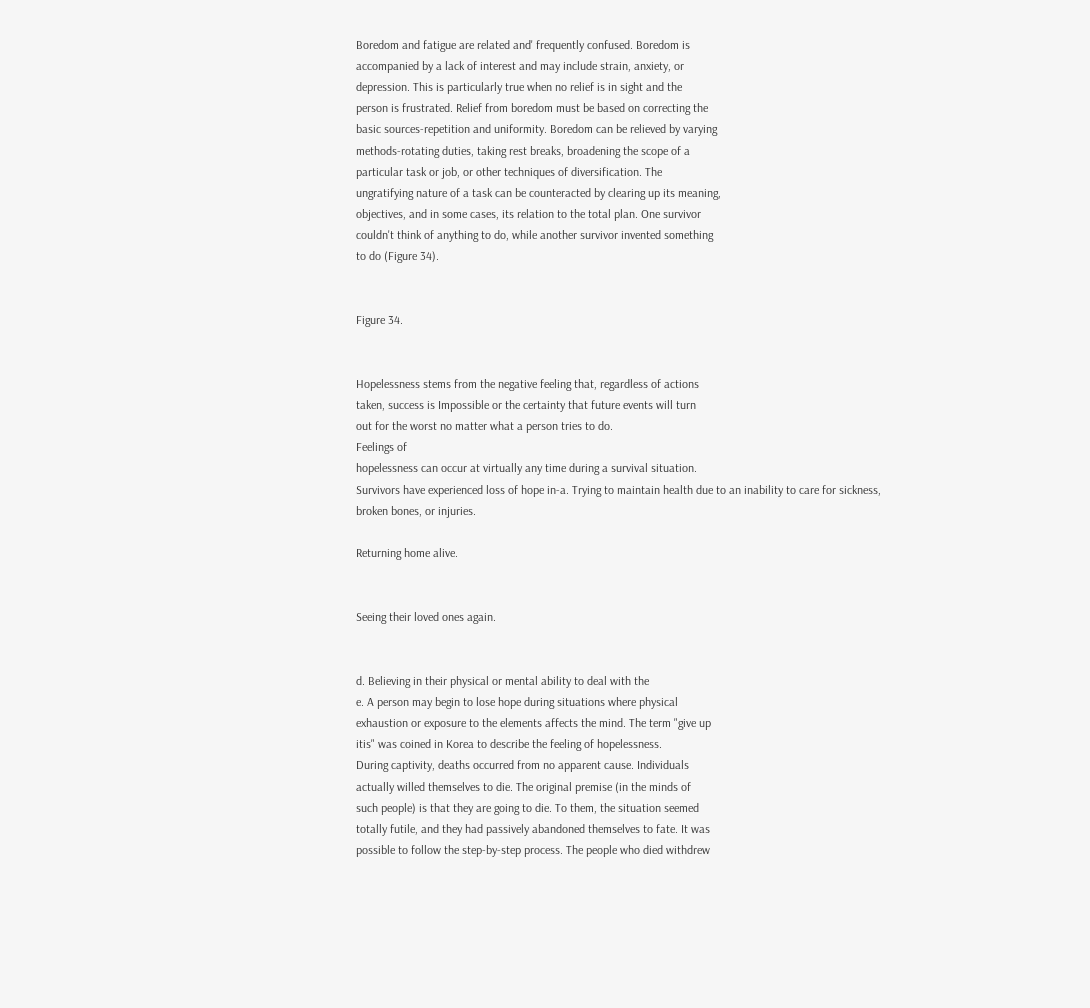Boredom and fatigue are related and' frequently confused. Boredom is
accompanied by a lack of interest and may include strain, anxiety, or
depression. This is particularly true when no relief is in sight and the
person is frustrated. Relief from boredom must be based on correcting the
basic sources-repetition and uniformity. Boredom can be relieved by varying
methods-rotating duties, taking rest breaks, broadening the scope of a
particular task or job, or other techniques of diversification. The
ungratifying nature of a task can be counteracted by clearing up its meaning,
objectives, and in some cases, its relation to the total plan. One survivor
couldn't think of anything to do, while another survivor invented something
to do (Figure 34).


Figure 34.


Hopelessness stems from the negative feeling that, regardless of actions
taken, success is Impossible or the certainty that future events will turn
out for the worst no matter what a person tries to do.
Feelings of
hopelessness can occur at virtually any time during a survival situation.
Survivors have experienced loss of hope in-a. Trying to maintain health due to an inability to care for sickness,
broken bones, or injuries.

Returning home alive.


Seeing their loved ones again.


d. Believing in their physical or mental ability to deal with the
e. A person may begin to lose hope during situations where physical
exhaustion or exposure to the elements affects the mind. The term "give up
itis" was coined in Korea to describe the feeling of hopelessness.
During captivity, deaths occurred from no apparent cause. Individuals
actually willed themselves to die. The original premise (in the minds of
such people) is that they are going to die. To them, the situation seemed
totally futile, and they had passively abandoned themselves to fate. It was
possible to follow the step-by-step process. The people who died withdrew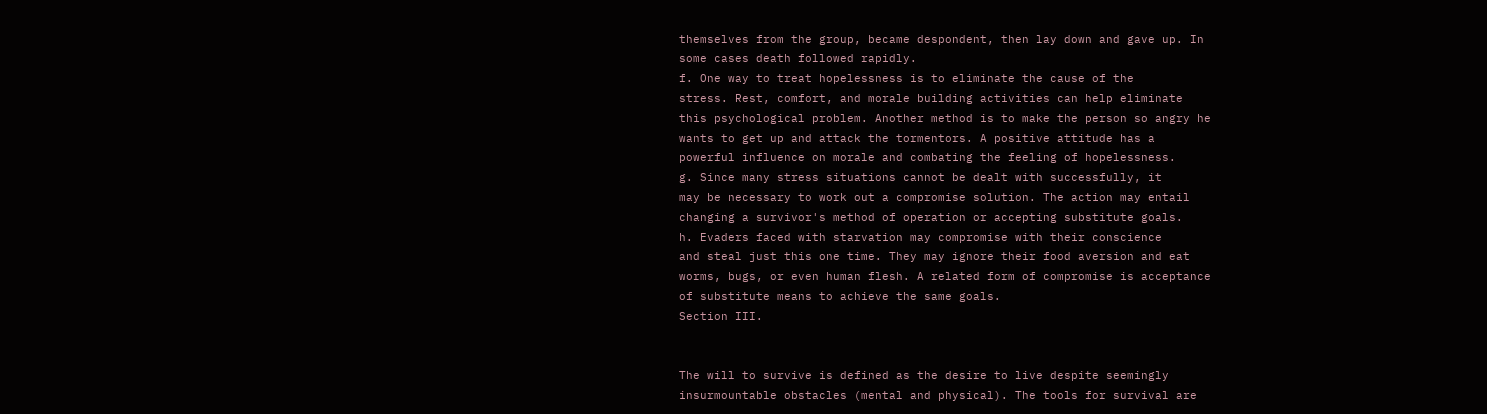themselves from the group, became despondent, then lay down and gave up. In
some cases death followed rapidly.
f. One way to treat hopelessness is to eliminate the cause of the
stress. Rest, comfort, and morale building activities can help eliminate
this psychological problem. Another method is to make the person so angry he
wants to get up and attack the tormentors. A positive attitude has a
powerful influence on morale and combating the feeling of hopelessness.
g. Since many stress situations cannot be dealt with successfully, it
may be necessary to work out a compromise solution. The action may entail
changing a survivor's method of operation or accepting substitute goals.
h. Evaders faced with starvation may compromise with their conscience
and steal just this one time. They may ignore their food aversion and eat
worms, bugs, or even human flesh. A related form of compromise is acceptance
of substitute means to achieve the same goals.
Section III.


The will to survive is defined as the desire to live despite seemingly
insurmountable obstacles (mental and physical). The tools for survival are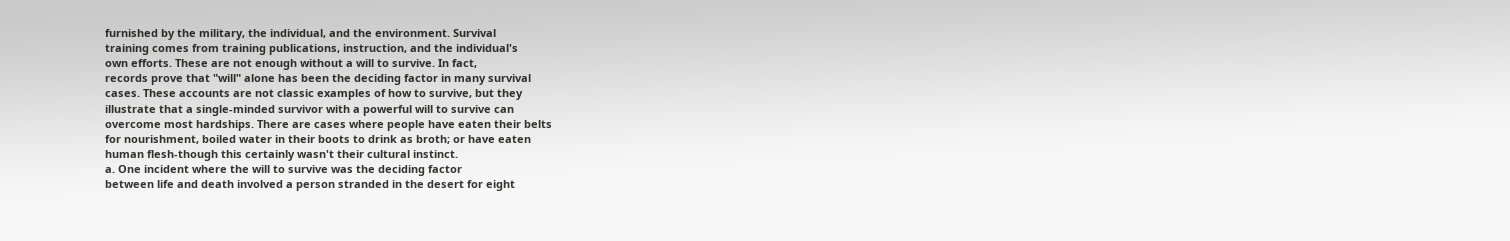furnished by the military, the individual, and the environment. Survival
training comes from training publications, instruction, and the individual's
own efforts. These are not enough without a will to survive. In fact,
records prove that "will" alone has been the deciding factor in many survival
cases. These accounts are not classic examples of how to survive, but they
illustrate that a single-minded survivor with a powerful will to survive can
overcome most hardships. There are cases where people have eaten their belts
for nourishment, boiled water in their boots to drink as broth; or have eaten
human flesh-though this certainly wasn't their cultural instinct.
a. One incident where the will to survive was the deciding factor
between life and death involved a person stranded in the desert for eight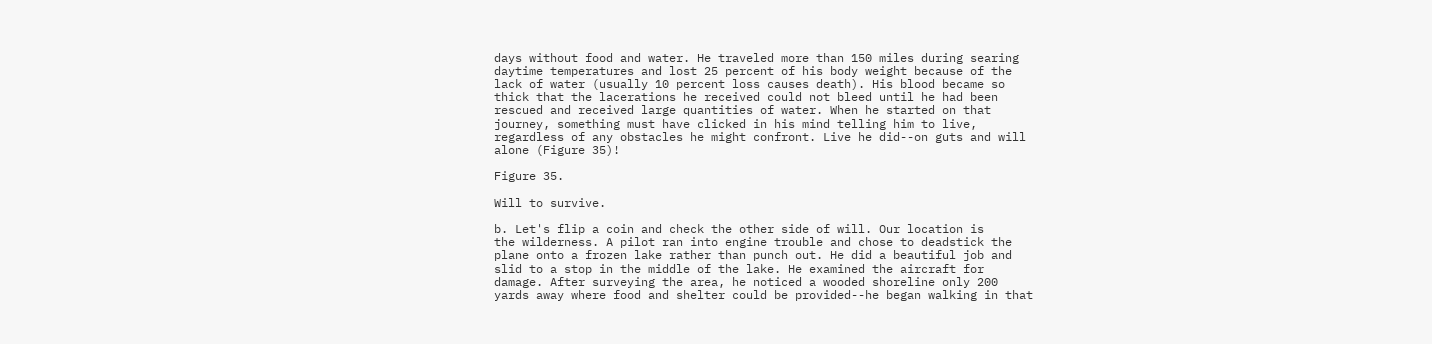days without food and water. He traveled more than 150 miles during searing
daytime temperatures and lost 25 percent of his body weight because of the
lack of water (usually 10 percent loss causes death). His blood became so
thick that the lacerations he received could not bleed until he had been
rescued and received large quantities of water. When he started on that
journey, something must have clicked in his mind telling him to live,
regardless of any obstacles he might confront. Live he did--on guts and will
alone (Figure 35)!

Figure 35.

Will to survive.

b. Let's flip a coin and check the other side of will. Our location is
the wilderness. A pilot ran into engine trouble and chose to deadstick the
plane onto a frozen lake rather than punch out. He did a beautiful job and
slid to a stop in the middle of the lake. He examined the aircraft for
damage. After surveying the area, he noticed a wooded shoreline only 200
yards away where food and shelter could be provided--he began walking in that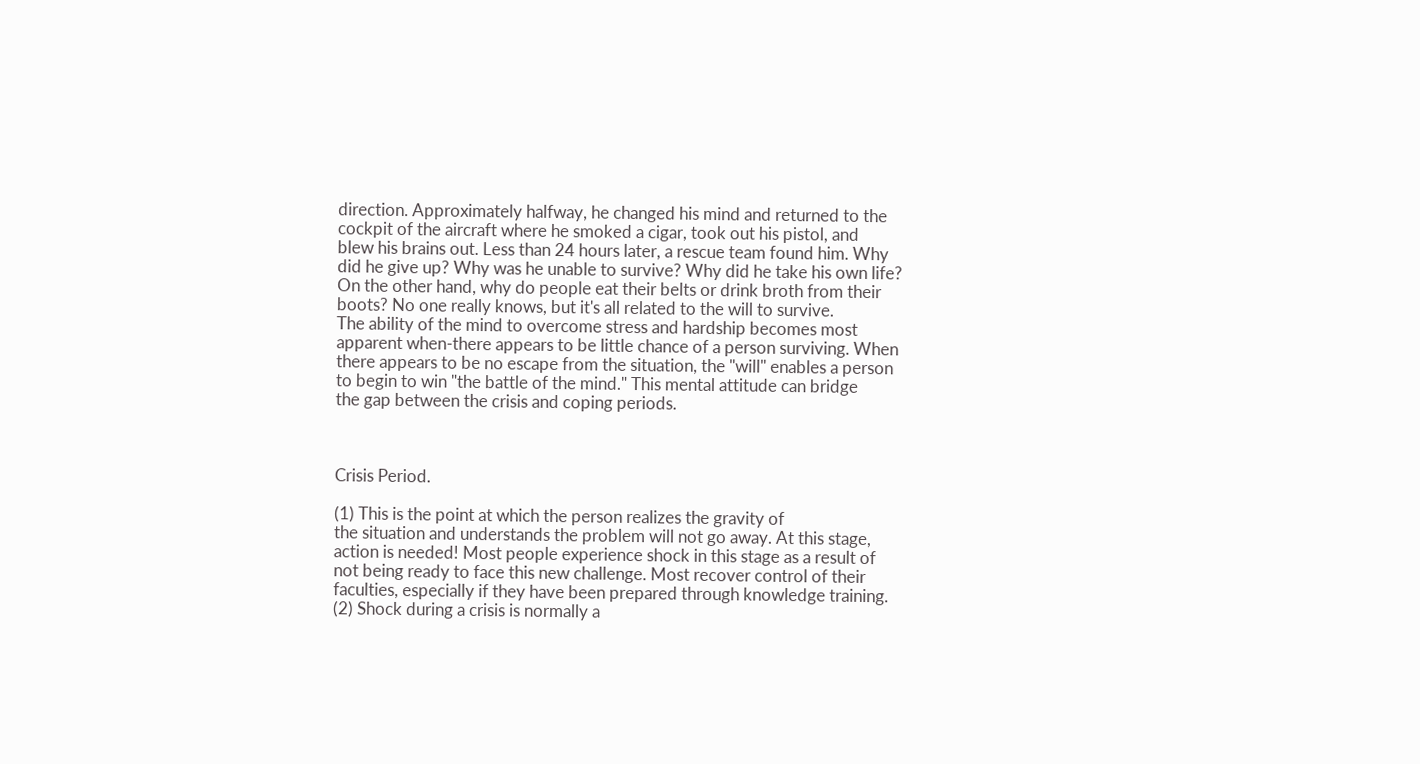direction. Approximately halfway, he changed his mind and returned to the
cockpit of the aircraft where he smoked a cigar, took out his pistol, and
blew his brains out. Less than 24 hours later, a rescue team found him. Why
did he give up? Why was he unable to survive? Why did he take his own life?
On the other hand, why do people eat their belts or drink broth from their
boots? No one really knows, but it's all related to the will to survive.
The ability of the mind to overcome stress and hardship becomes most
apparent when-there appears to be little chance of a person surviving. When
there appears to be no escape from the situation, the "will" enables a person
to begin to win "the battle of the mind." This mental attitude can bridge
the gap between the crisis and coping periods.



Crisis Period.

(1) This is the point at which the person realizes the gravity of
the situation and understands the problem will not go away. At this stage,
action is needed! Most people experience shock in this stage as a result of
not being ready to face this new challenge. Most recover control of their
faculties, especially if they have been prepared through knowledge training.
(2) Shock during a crisis is normally a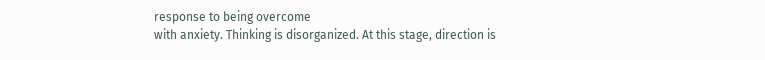response to being overcome
with anxiety. Thinking is disorganized. At this stage, direction is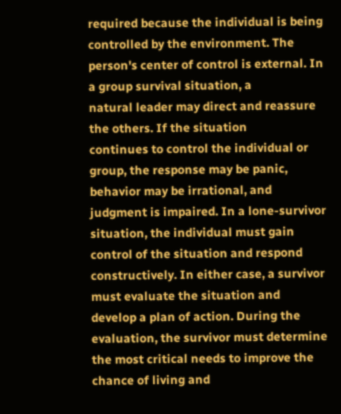required because the individual is being controlled by the environment. The
person's center of control is external. In a group survival situation, a
natural leader may direct and reassure the others. If the situation
continues to control the individual or group, the response may be panic,
behavior may be irrational, and judgment is impaired. In a lone-survivor
situation, the individual must gain control of the situation and respond
constructively. In either case, a survivor must evaluate the situation and
develop a plan of action. During the evaluation, the survivor must determine
the most critical needs to improve the chance of living and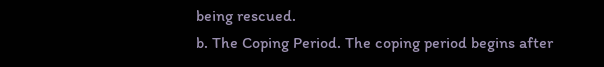being rescued.
b. The Coping Period. The coping period begins after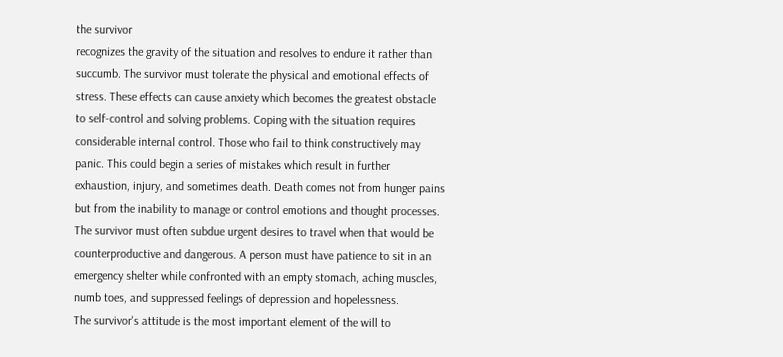the survivor
recognizes the gravity of the situation and resolves to endure it rather than
succumb. The survivor must tolerate the physical and emotional effects of
stress. These effects can cause anxiety which becomes the greatest obstacle
to self-control and solving problems. Coping with the situation requires
considerable internal control. Those who fail to think constructively may
panic. This could begin a series of mistakes which result in further
exhaustion, injury, and sometimes death. Death comes not from hunger pains
but from the inability to manage or control emotions and thought processes.
The survivor must often subdue urgent desires to travel when that would be
counterproductive and dangerous. A person must have patience to sit in an
emergency shelter while confronted with an empty stomach, aching muscles,
numb toes, and suppressed feelings of depression and hopelessness.
The survivor's attitude is the most important element of the will to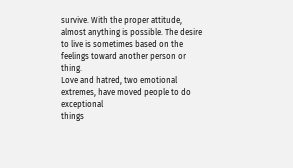survive. With the proper attitude, almost anything is possible. The desire
to live is sometimes based on the feelings toward another person or thing.
Love and hatred, two emotional extremes, have moved people to do exceptional
things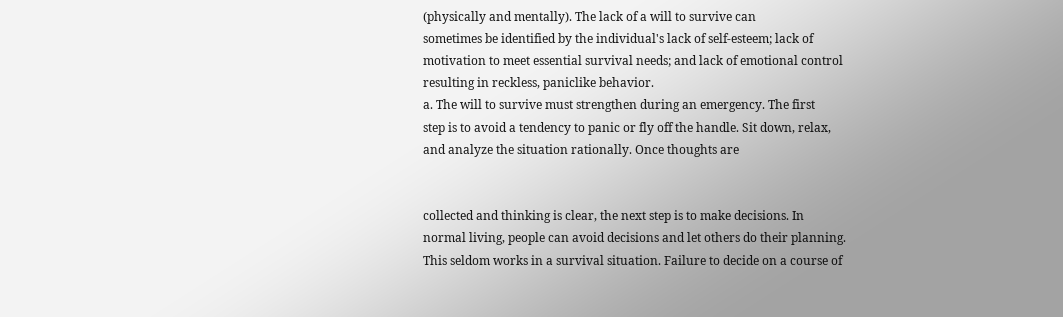(physically and mentally). The lack of a will to survive can
sometimes be identified by the individual's lack of self-esteem; lack of
motivation to meet essential survival needs; and lack of emotional control
resulting in reckless, paniclike behavior.
a. The will to survive must strengthen during an emergency. The first
step is to avoid a tendency to panic or fly off the handle. Sit down, relax,
and analyze the situation rationally. Once thoughts are


collected and thinking is clear, the next step is to make decisions. In
normal living, people can avoid decisions and let others do their planning.
This seldom works in a survival situation. Failure to decide on a course of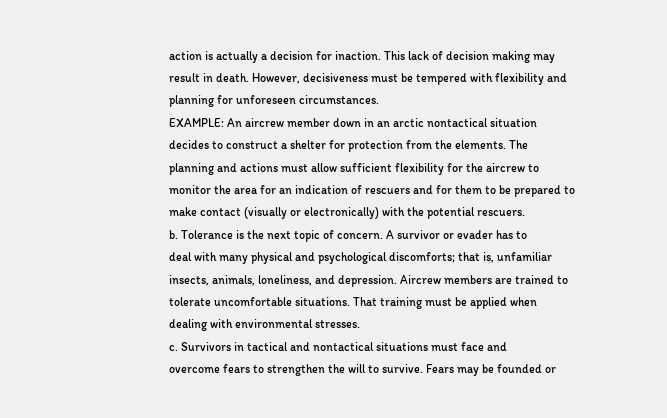action is actually a decision for inaction. This lack of decision making may
result in death. However, decisiveness must be tempered with flexibility and
planning for unforeseen circumstances.
EXAMPLE: An aircrew member down in an arctic nontactical situation
decides to construct a shelter for protection from the elements. The
planning and actions must allow sufficient flexibility for the aircrew to
monitor the area for an indication of rescuers and for them to be prepared to
make contact (visually or electronically) with the potential rescuers.
b. Tolerance is the next topic of concern. A survivor or evader has to
deal with many physical and psychological discomforts; that is, unfamiliar
insects, animals, loneliness, and depression. Aircrew members are trained to
tolerate uncomfortable situations. That training must be applied when
dealing with environmental stresses.
c. Survivors in tactical and nontactical situations must face and
overcome fears to strengthen the will to survive. Fears may be founded or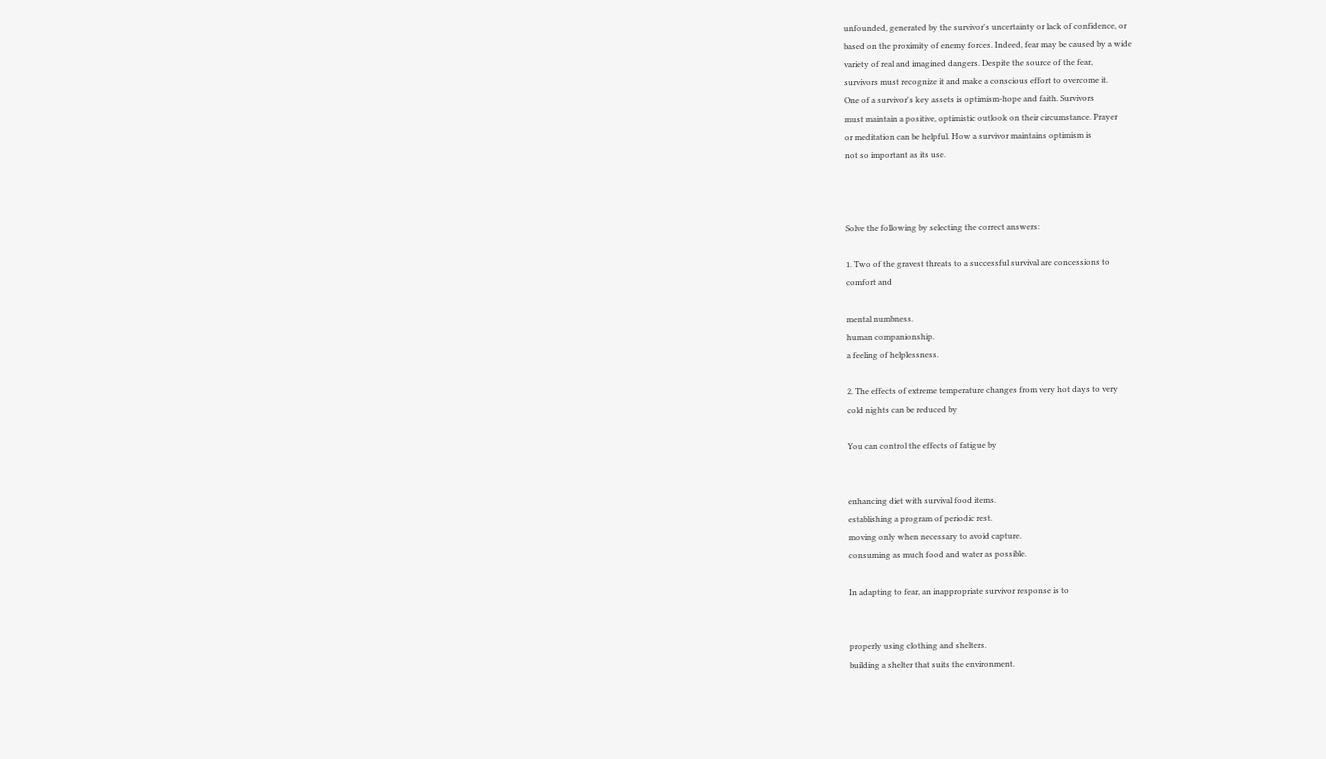unfounded, generated by the survivor's uncertainty or lack of confidence, or
based on the proximity of enemy forces. Indeed, fear may be caused by a wide
variety of real and imagined dangers. Despite the source of the fear,
survivors must recognize it and make a conscious effort to overcome it.
One of a survivor's key assets is optimism-hope and faith. Survivors
must maintain a positive, optimistic outlook on their circumstance. Prayer
or meditation can be helpful. How a survivor maintains optimism is
not so important as its use.



Solve the following by selecting the correct answers:

1. Two of the gravest threats to a successful survival are concessions to
comfort and

mental numbness.
human companionship.
a feeling of helplessness.

2. The effects of extreme temperature changes from very hot days to very
cold nights can be reduced by

You can control the effects of fatigue by


enhancing diet with survival food items.
establishing a program of periodic rest.
moving only when necessary to avoid capture.
consuming as much food and water as possible.

In adapting to fear, an inappropriate survivor response is to


properly using clothing and shelters.
building a shelter that suits the environment.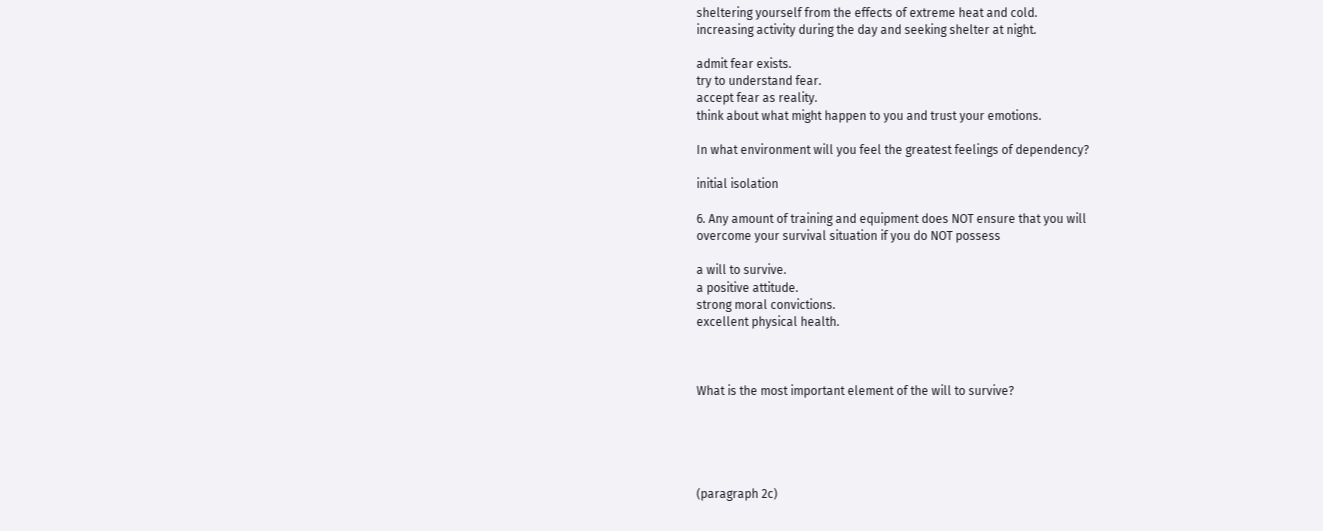sheltering yourself from the effects of extreme heat and cold.
increasing activity during the day and seeking shelter at night.

admit fear exists.
try to understand fear.
accept fear as reality.
think about what might happen to you and trust your emotions.

In what environment will you feel the greatest feelings of dependency?

initial isolation

6. Any amount of training and equipment does NOT ensure that you will
overcome your survival situation if you do NOT possess

a will to survive.
a positive attitude.
strong moral convictions.
excellent physical health.



What is the most important element of the will to survive?





(paragraph 2c)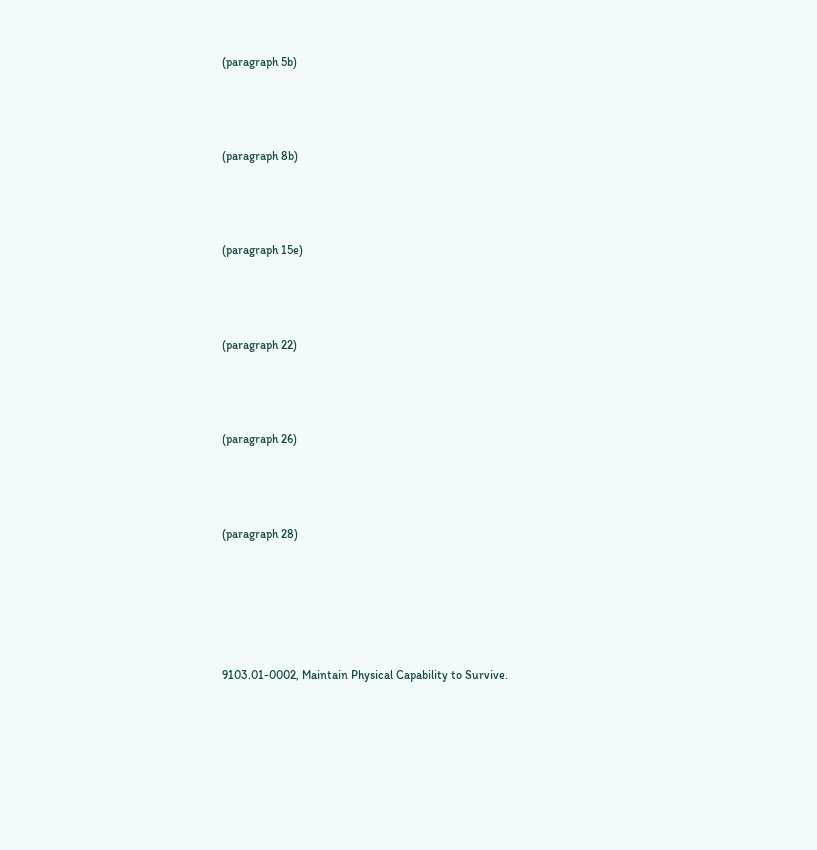(paragraph 5b)



(paragraph 8b)



(paragraph 15e)



(paragraph 22)



(paragraph 26)



(paragraph 28)





9103.01-0002, Maintain Physical Capability to Survive.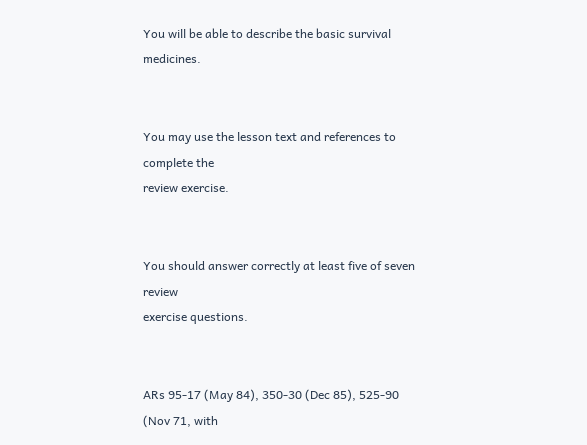You will be able to describe the basic survival medicines.


You may use the lesson text and references to complete the
review exercise.


You should answer correctly at least five of seven review
exercise questions.


ARs 95-17 (May 84), 350-30 (Dec 85), 525-90 (Nov 71, with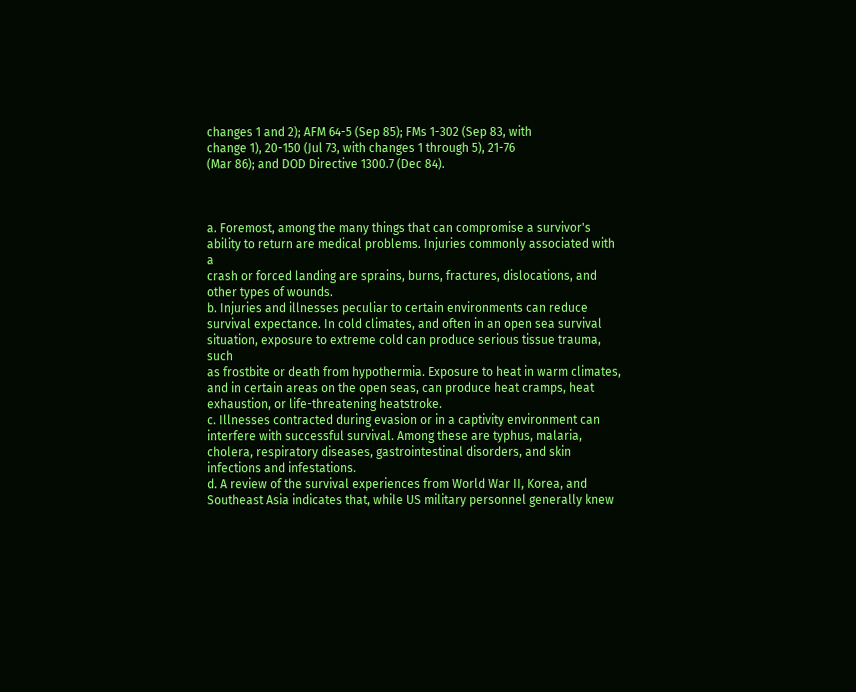changes 1 and 2); AFM 64-5 (Sep 85); FMs 1-302 (Sep 83, with
change 1), 20-150 (Jul 73, with changes 1 through 5), 21-76
(Mar 86); and DOD Directive 1300.7 (Dec 84).



a. Foremost, among the many things that can compromise a survivor's
ability to return are medical problems. Injuries commonly associated with a
crash or forced landing are sprains, burns, fractures, dislocations, and
other types of wounds.
b. Injuries and illnesses peculiar to certain environments can reduce
survival expectance. In cold climates, and often in an open sea survival
situation, exposure to extreme cold can produce serious tissue trauma, such
as frostbite or death from hypothermia. Exposure to heat in warm climates,
and in certain areas on the open seas, can produce heat cramps, heat
exhaustion, or life-threatening heatstroke.
c. Illnesses contracted during evasion or in a captivity environment can
interfere with successful survival. Among these are typhus, malaria,
cholera, respiratory diseases, gastrointestinal disorders, and skin
infections and infestations.
d. A review of the survival experiences from World War II, Korea, and
Southeast Asia indicates that, while US military personnel generally knew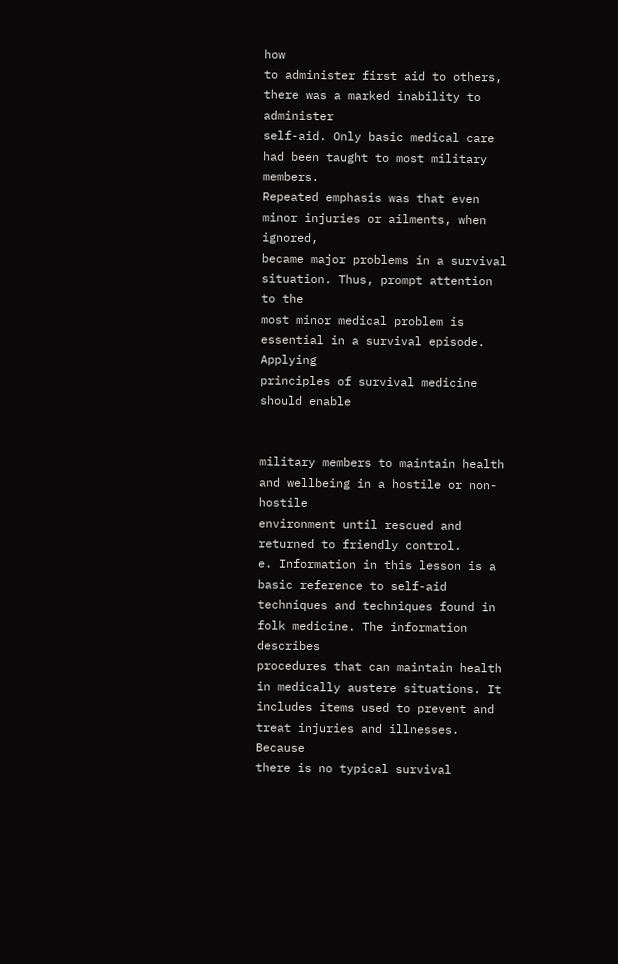how
to administer first aid to others, there was a marked inability to administer
self-aid. Only basic medical care had been taught to most military members.
Repeated emphasis was that even minor injuries or ailments, when ignored,
became major problems in a survival situation. Thus, prompt attention to the
most minor medical problem is essential in a survival episode. Applying
principles of survival medicine should enable


military members to maintain health and wellbeing in a hostile or non-hostile
environment until rescued and returned to friendly control.
e. Information in this lesson is a basic reference to self-aid
techniques and techniques found in folk medicine. The information describes
procedures that can maintain health in medically austere situations. It
includes items used to prevent and treat injuries and illnesses. Because
there is no typical survival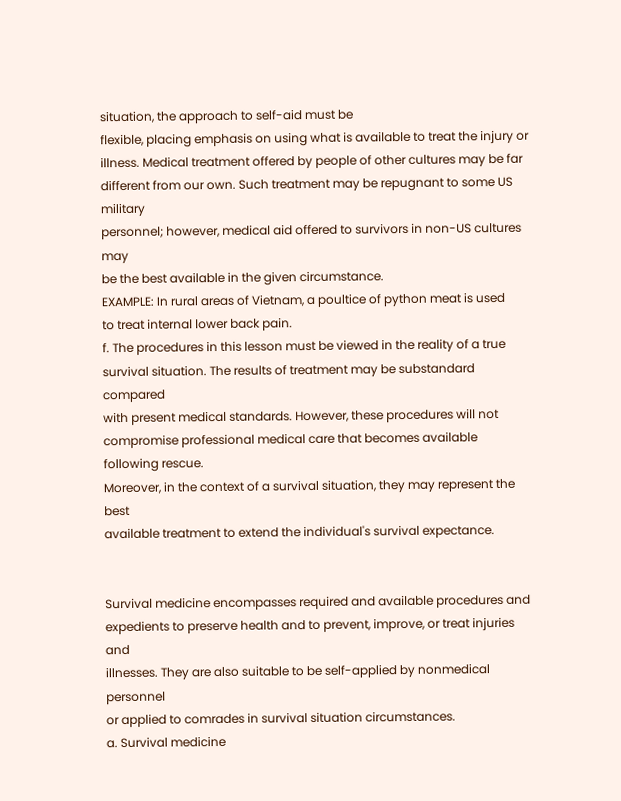situation, the approach to self-aid must be
flexible, placing emphasis on using what is available to treat the injury or
illness. Medical treatment offered by people of other cultures may be far
different from our own. Such treatment may be repugnant to some US military
personnel; however, medical aid offered to survivors in non-US cultures may
be the best available in the given circumstance.
EXAMPLE: In rural areas of Vietnam, a poultice of python meat is used
to treat internal lower back pain.
f. The procedures in this lesson must be viewed in the reality of a true
survival situation. The results of treatment may be substandard compared
with present medical standards. However, these procedures will not
compromise professional medical care that becomes available following rescue.
Moreover, in the context of a survival situation, they may represent the best
available treatment to extend the individual's survival expectance.


Survival medicine encompasses required and available procedures and
expedients to preserve health and to prevent, improve, or treat injuries and
illnesses. They are also suitable to be self-applied by nonmedical personnel
or applied to comrades in survival situation circumstances.
a. Survival medicine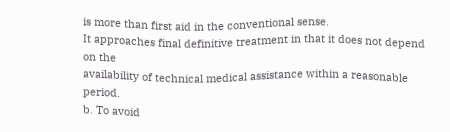is more than first aid in the conventional sense.
It approaches final definitive treatment in that it does not depend on the
availability of technical medical assistance within a reasonable period.
b. To avoid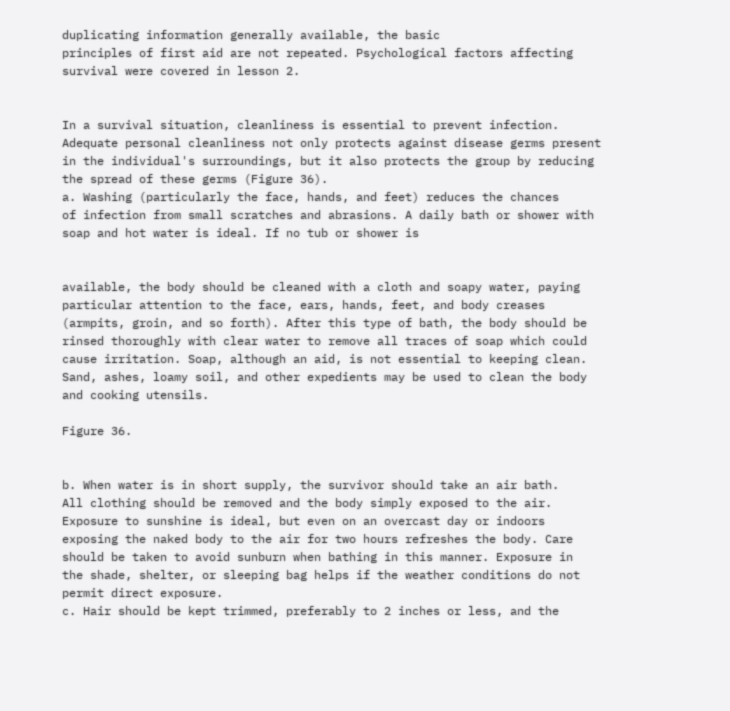duplicating information generally available, the basic
principles of first aid are not repeated. Psychological factors affecting
survival were covered in lesson 2.


In a survival situation, cleanliness is essential to prevent infection.
Adequate personal cleanliness not only protects against disease germs present
in the individual's surroundings, but it also protects the group by reducing
the spread of these germs (Figure 36).
a. Washing (particularly the face, hands, and feet) reduces the chances
of infection from small scratches and abrasions. A daily bath or shower with
soap and hot water is ideal. If no tub or shower is


available, the body should be cleaned with a cloth and soapy water, paying
particular attention to the face, ears, hands, feet, and body creases
(armpits, groin, and so forth). After this type of bath, the body should be
rinsed thoroughly with clear water to remove all traces of soap which could
cause irritation. Soap, although an aid, is not essential to keeping clean.
Sand, ashes, loamy soil, and other expedients may be used to clean the body
and cooking utensils.

Figure 36.


b. When water is in short supply, the survivor should take an air bath.
All clothing should be removed and the body simply exposed to the air.
Exposure to sunshine is ideal, but even on an overcast day or indoors
exposing the naked body to the air for two hours refreshes the body. Care
should be taken to avoid sunburn when bathing in this manner. Exposure in
the shade, shelter, or sleeping bag helps if the weather conditions do not
permit direct exposure.
c. Hair should be kept trimmed, preferably to 2 inches or less, and the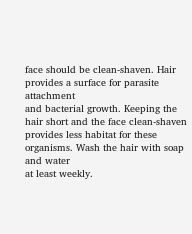face should be clean-shaven. Hair provides a surface for parasite attachment
and bacterial growth. Keeping the hair short and the face clean-shaven
provides less habitat for these organisms. Wash the hair with soap and water
at least weekly.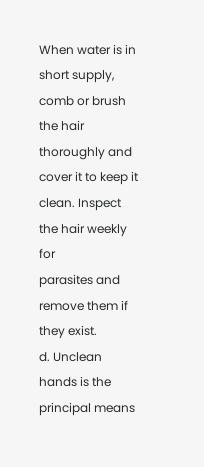When water is in short supply, comb or brush the hair
thoroughly and cover it to keep it clean. Inspect the hair weekly for
parasites and remove them if they exist.
d. Unclean hands is the principal means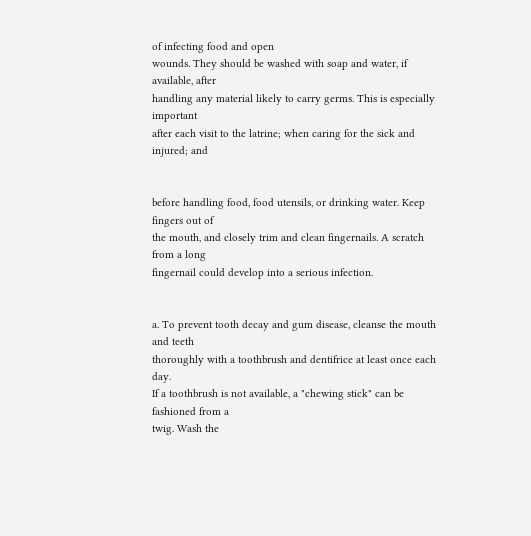of infecting food and open
wounds. They should be washed with soap and water, if available, after
handling any material likely to carry germs. This is especially important
after each visit to the latrine; when caring for the sick and injured; and


before handling food, food utensils, or drinking water. Keep fingers out of
the mouth, and closely trim and clean fingernails. A scratch from a long
fingernail could develop into a serious infection.


a. To prevent tooth decay and gum disease, cleanse the mouth and teeth
thoroughly with a toothbrush and dentifrice at least once each day.
If a toothbrush is not available, a "chewing stick" can be fashioned from a
twig. Wash the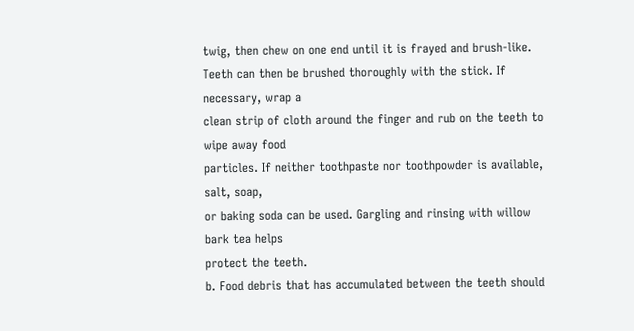twig, then chew on one end until it is frayed and brush-like.
Teeth can then be brushed thoroughly with the stick. If necessary, wrap a
clean strip of cloth around the finger and rub on the teeth to wipe away food
particles. If neither toothpaste nor toothpowder is available, salt, soap,
or baking soda can be used. Gargling and rinsing with willow bark tea helps
protect the teeth.
b. Food debris that has accumulated between the teeth should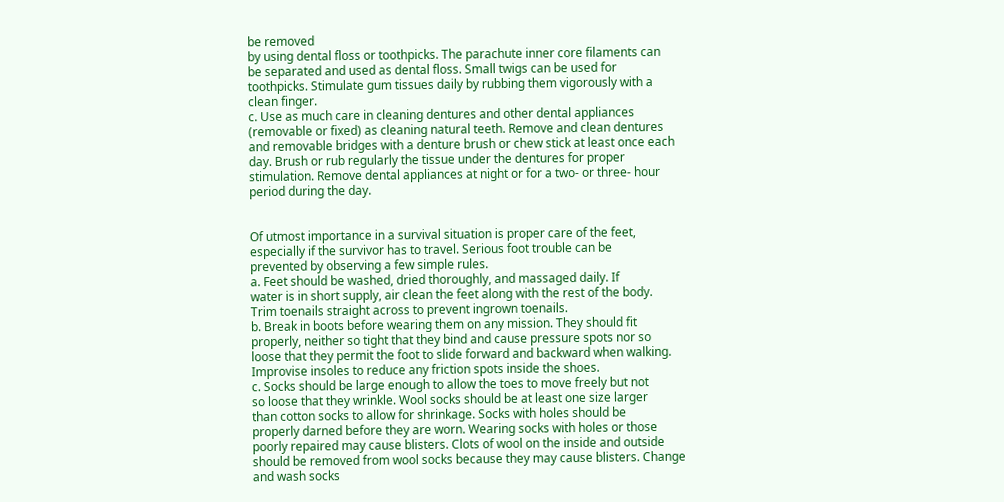be removed
by using dental floss or toothpicks. The parachute inner core filaments can
be separated and used as dental floss. Small twigs can be used for
toothpicks. Stimulate gum tissues daily by rubbing them vigorously with a
clean finger.
c. Use as much care in cleaning dentures and other dental appliances
(removable or fixed) as cleaning natural teeth. Remove and clean dentures
and removable bridges with a denture brush or chew stick at least once each
day. Brush or rub regularly the tissue under the dentures for proper
stimulation. Remove dental appliances at night or for a two- or three- hour
period during the day.


Of utmost importance in a survival situation is proper care of the feet,
especially if the survivor has to travel. Serious foot trouble can be
prevented by observing a few simple rules.
a. Feet should be washed, dried thoroughly, and massaged daily. If
water is in short supply, air clean the feet along with the rest of the body.
Trim toenails straight across to prevent ingrown toenails.
b. Break in boots before wearing them on any mission. They should fit
properly, neither so tight that they bind and cause pressure spots nor so
loose that they permit the foot to slide forward and backward when walking.
Improvise insoles to reduce any friction spots inside the shoes.
c. Socks should be large enough to allow the toes to move freely but not
so loose that they wrinkle. Wool socks should be at least one size larger
than cotton socks to allow for shrinkage. Socks with holes should be
properly darned before they are worn. Wearing socks with holes or those
poorly repaired may cause blisters. Clots of wool on the inside and outside
should be removed from wool socks because they may cause blisters. Change
and wash socks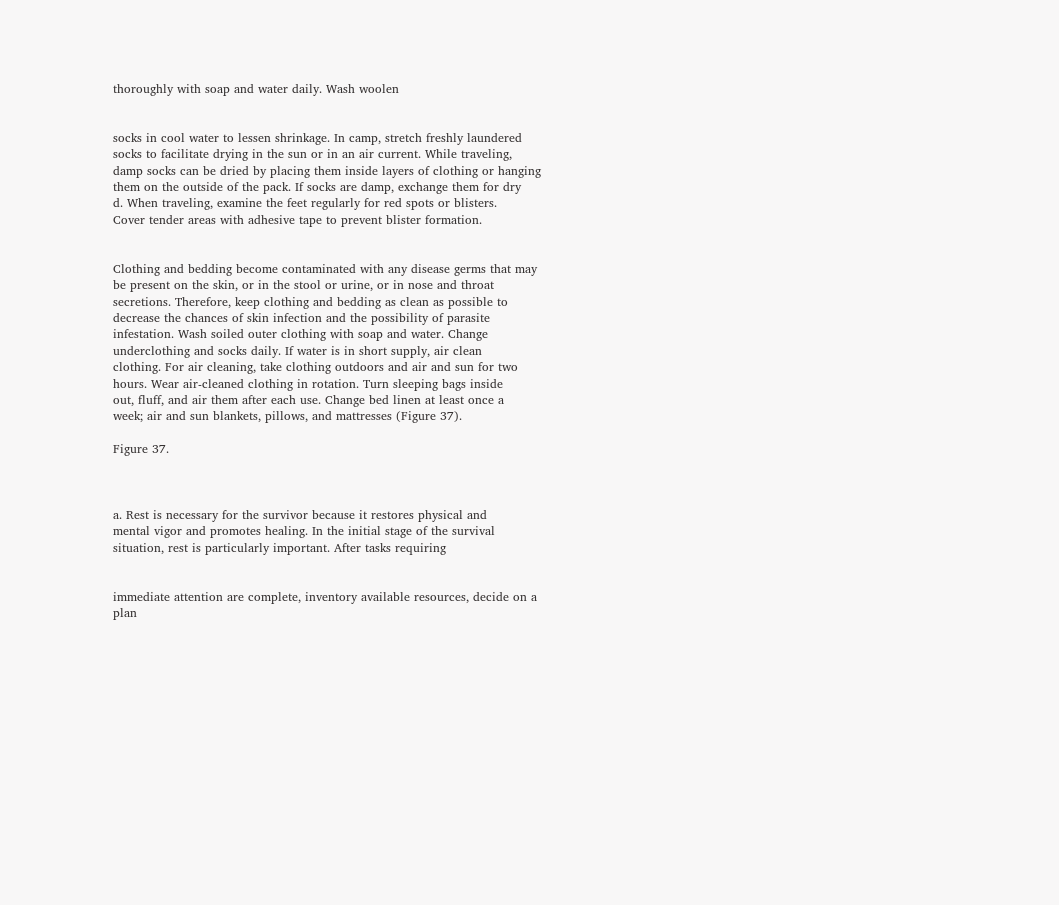thoroughly with soap and water daily. Wash woolen


socks in cool water to lessen shrinkage. In camp, stretch freshly laundered
socks to facilitate drying in the sun or in an air current. While traveling,
damp socks can be dried by placing them inside layers of clothing or hanging
them on the outside of the pack. If socks are damp, exchange them for dry
d. When traveling, examine the feet regularly for red spots or blisters.
Cover tender areas with adhesive tape to prevent blister formation.


Clothing and bedding become contaminated with any disease germs that may
be present on the skin, or in the stool or urine, or in nose and throat
secretions. Therefore, keep clothing and bedding as clean as possible to
decrease the chances of skin infection and the possibility of parasite
infestation. Wash soiled outer clothing with soap and water. Change
underclothing and socks daily. If water is in short supply, air clean
clothing. For air cleaning, take clothing outdoors and air and sun for two
hours. Wear air-cleaned clothing in rotation. Turn sleeping bags inside
out, fluff, and air them after each use. Change bed linen at least once a
week; air and sun blankets, pillows, and mattresses (Figure 37).

Figure 37.



a. Rest is necessary for the survivor because it restores physical and
mental vigor and promotes healing. In the initial stage of the survival
situation, rest is particularly important. After tasks requiring


immediate attention are complete, inventory available resources, decide on a
plan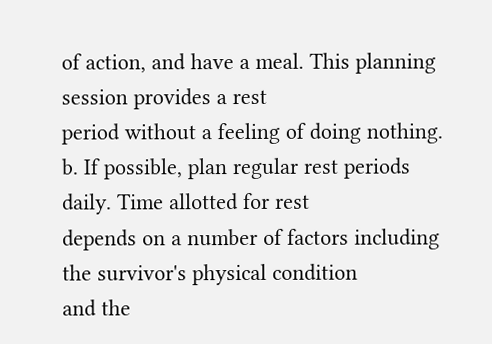of action, and have a meal. This planning session provides a rest
period without a feeling of doing nothing.
b. If possible, plan regular rest periods daily. Time allotted for rest
depends on a number of factors including the survivor's physical condition
and the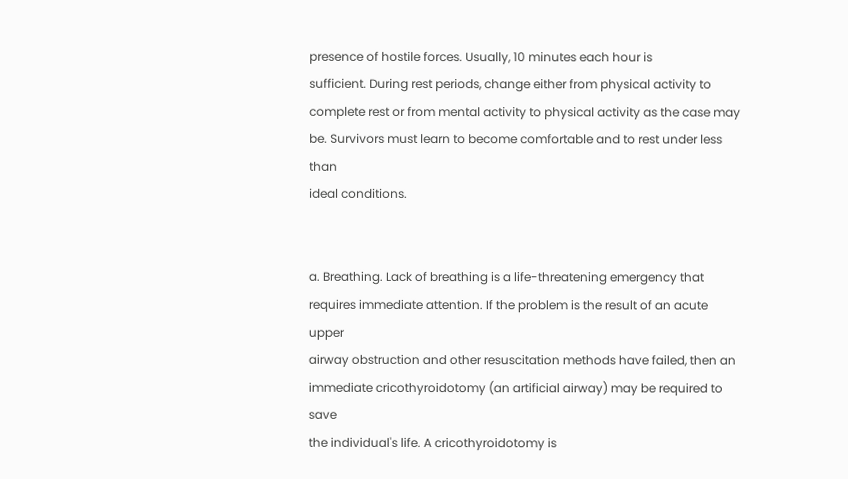presence of hostile forces. Usually, 10 minutes each hour is
sufficient. During rest periods, change either from physical activity to
complete rest or from mental activity to physical activity as the case may
be. Survivors must learn to become comfortable and to rest under less than
ideal conditions.


a. Breathing. Lack of breathing is a life-threatening emergency that
requires immediate attention. If the problem is the result of an acute upper
airway obstruction and other resuscitation methods have failed, then an
immediate cricothyroidotomy (an artificial airway) may be required to save
the individual's life. A cricothyroidotomy is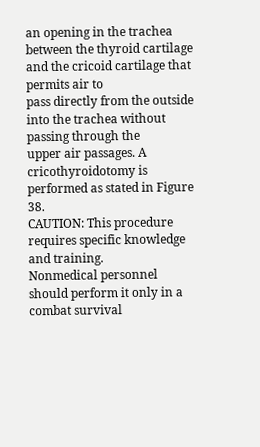an opening in the trachea
between the thyroid cartilage and the cricoid cartilage that permits air to
pass directly from the outside into the trachea without passing through the
upper air passages. A cricothyroidotomy is performed as stated in Figure 38.
CAUTION: This procedure requires specific knowledge and training.
Nonmedical personnel should perform it only in a combat survival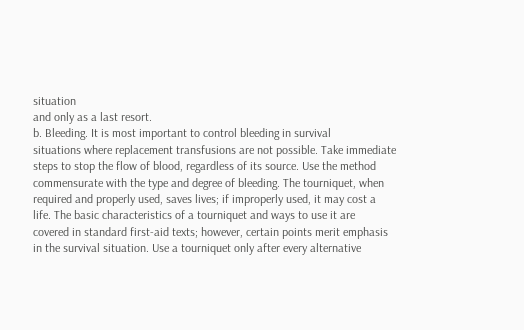situation
and only as a last resort.
b. Bleeding. It is most important to control bleeding in survival
situations where replacement transfusions are not possible. Take immediate
steps to stop the flow of blood, regardless of its source. Use the method
commensurate with the type and degree of bleeding. The tourniquet, when
required and properly used, saves lives; if improperly used, it may cost a
life. The basic characteristics of a tourniquet and ways to use it are
covered in standard first-aid texts; however, certain points merit emphasis
in the survival situation. Use a tourniquet only after every alternative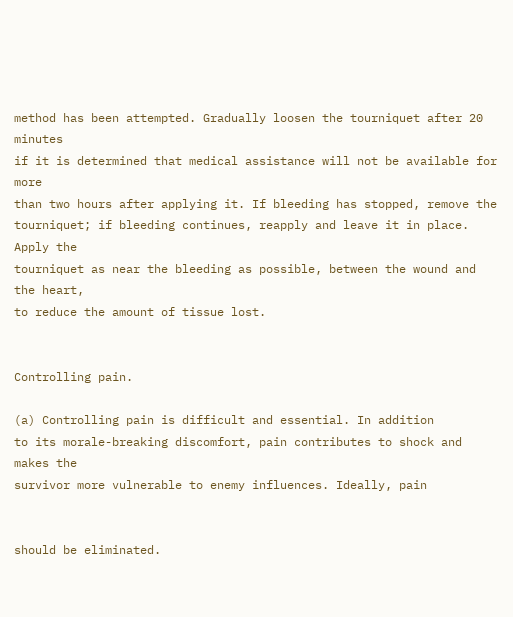method has been attempted. Gradually loosen the tourniquet after 20 minutes
if it is determined that medical assistance will not be available for more
than two hours after applying it. If bleeding has stopped, remove the
tourniquet; if bleeding continues, reapply and leave it in place. Apply the
tourniquet as near the bleeding as possible, between the wound and the heart,
to reduce the amount of tissue lost.


Controlling pain.

(a) Controlling pain is difficult and essential. In addition
to its morale-breaking discomfort, pain contributes to shock and makes the
survivor more vulnerable to enemy influences. Ideally, pain


should be eliminated.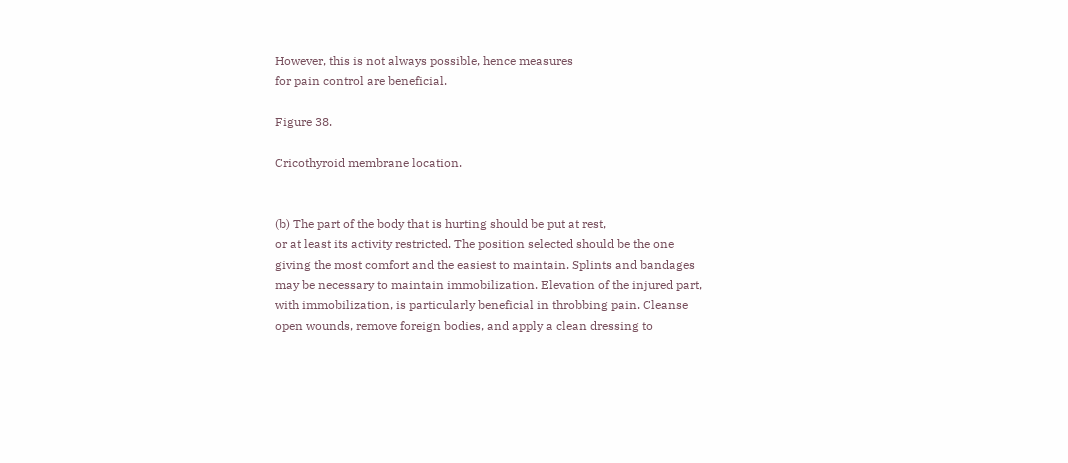However, this is not always possible, hence measures
for pain control are beneficial.

Figure 38.

Cricothyroid membrane location.


(b) The part of the body that is hurting should be put at rest,
or at least its activity restricted. The position selected should be the one
giving the most comfort and the easiest to maintain. Splints and bandages
may be necessary to maintain immobilization. Elevation of the injured part,
with immobilization, is particularly beneficial in throbbing pain. Cleanse
open wounds, remove foreign bodies, and apply a clean dressing to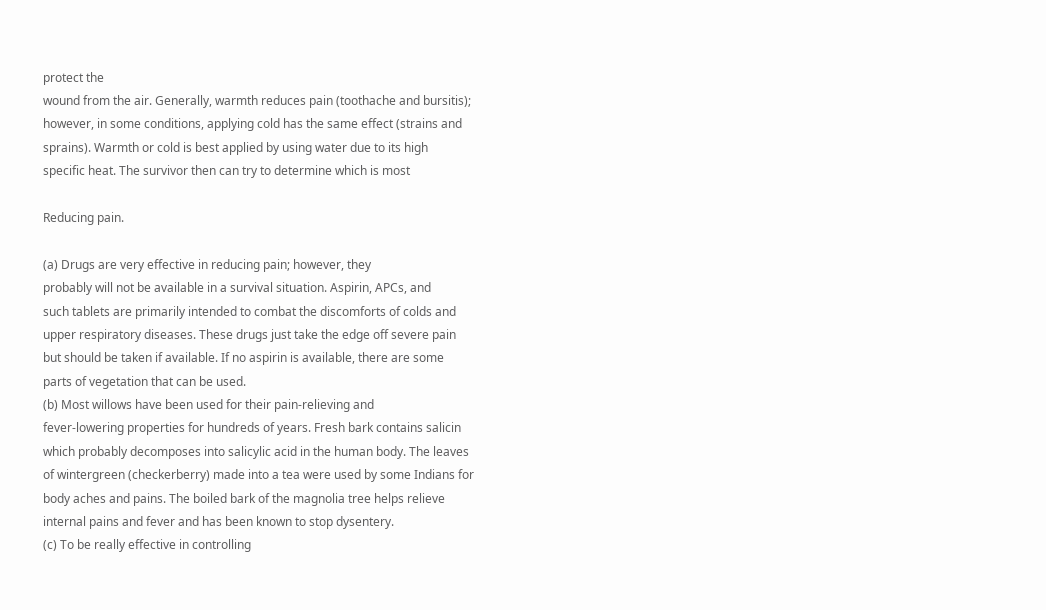protect the
wound from the air. Generally, warmth reduces pain (toothache and bursitis);
however, in some conditions, applying cold has the same effect (strains and
sprains). Warmth or cold is best applied by using water due to its high
specific heat. The survivor then can try to determine which is most

Reducing pain.

(a) Drugs are very effective in reducing pain; however, they
probably will not be available in a survival situation. Aspirin, APCs, and
such tablets are primarily intended to combat the discomforts of colds and
upper respiratory diseases. These drugs just take the edge off severe pain
but should be taken if available. If no aspirin is available, there are some
parts of vegetation that can be used.
(b) Most willows have been used for their pain-relieving and
fever-lowering properties for hundreds of years. Fresh bark contains salicin
which probably decomposes into salicylic acid in the human body. The leaves
of wintergreen (checkerberry) made into a tea were used by some Indians for
body aches and pains. The boiled bark of the magnolia tree helps relieve
internal pains and fever and has been known to stop dysentery.
(c) To be really effective in controlling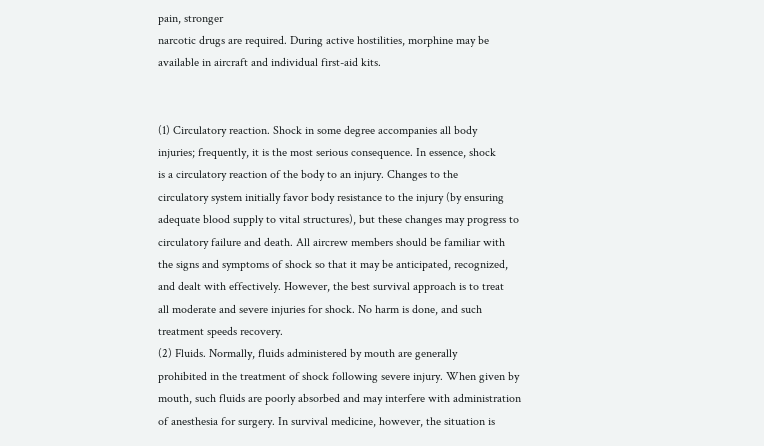pain, stronger
narcotic drugs are required. During active hostilities, morphine may be
available in aircraft and individual first-aid kits.


(1) Circulatory reaction. Shock in some degree accompanies all body
injuries; frequently, it is the most serious consequence. In essence, shock
is a circulatory reaction of the body to an injury. Changes to the
circulatory system initially favor body resistance to the injury (by ensuring
adequate blood supply to vital structures), but these changes may progress to
circulatory failure and death. All aircrew members should be familiar with
the signs and symptoms of shock so that it may be anticipated, recognized,
and dealt with effectively. However, the best survival approach is to treat
all moderate and severe injuries for shock. No harm is done, and such
treatment speeds recovery.
(2) Fluids. Normally, fluids administered by mouth are generally
prohibited in the treatment of shock following severe injury. When given by
mouth, such fluids are poorly absorbed and may interfere with administration
of anesthesia for surgery. In survival medicine, however, the situation is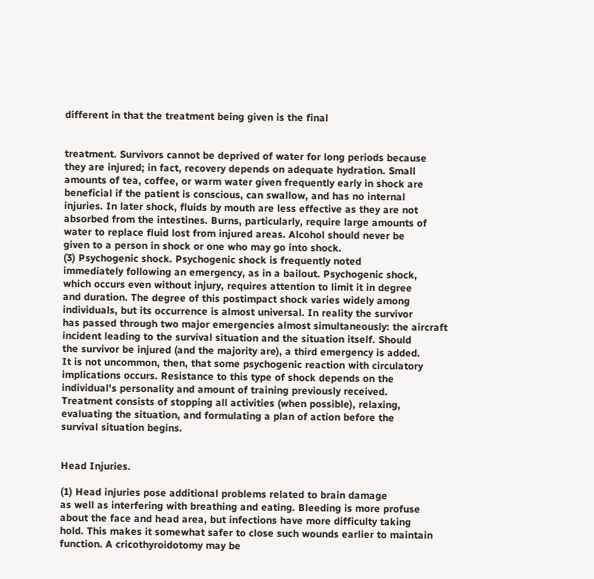different in that the treatment being given is the final


treatment. Survivors cannot be deprived of water for long periods because
they are injured; in fact, recovery depends on adequate hydration. Small
amounts of tea, coffee, or warm water given frequently early in shock are
beneficial if the patient is conscious, can swallow, and has no internal
injuries. In later shock, fluids by mouth are less effective as they are not
absorbed from the intestines. Burns, particularly, require large amounts of
water to replace fluid lost from injured areas. Alcohol should never be
given to a person in shock or one who may go into shock.
(3) Psychogenic shock. Psychogenic shock is frequently noted
immediately following an emergency, as in a bailout. Psychogenic shock,
which occurs even without injury, requires attention to limit it in degree
and duration. The degree of this postimpact shock varies widely among
individuals, but its occurrence is almost universal. In reality the survivor
has passed through two major emergencies almost simultaneously: the aircraft
incident leading to the survival situation and the situation itself. Should
the survivor be injured (and the majority are), a third emergency is added.
It is not uncommon, then, that some psychogenic reaction with circulatory
implications occurs. Resistance to this type of shock depends on the
individual's personality and amount of training previously received.
Treatment consists of stopping all activities (when possible), relaxing,
evaluating the situation, and formulating a plan of action before the
survival situation begins.


Head Injuries.

(1) Head injuries pose additional problems related to brain damage
as well as interfering with breathing and eating. Bleeding is more profuse
about the face and head area, but infections have more difficulty taking
hold. This makes it somewhat safer to close such wounds earlier to maintain
function. A cricothyroidotomy may be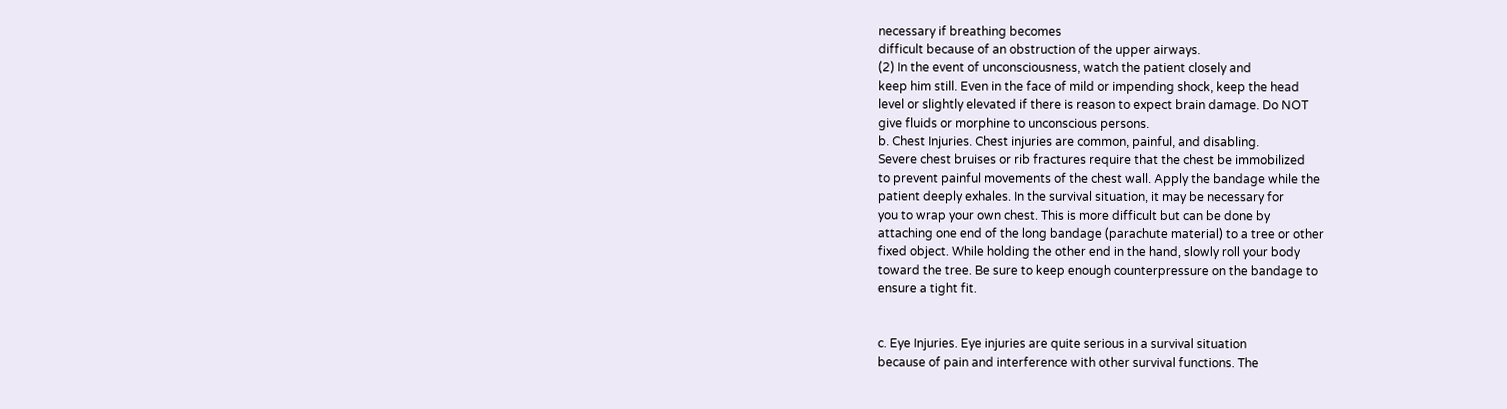necessary if breathing becomes
difficult because of an obstruction of the upper airways.
(2) In the event of unconsciousness, watch the patient closely and
keep him still. Even in the face of mild or impending shock, keep the head
level or slightly elevated if there is reason to expect brain damage. Do NOT
give fluids or morphine to unconscious persons.
b. Chest Injuries. Chest injuries are common, painful, and disabling.
Severe chest bruises or rib fractures require that the chest be immobilized
to prevent painful movements of the chest wall. Apply the bandage while the
patient deeply exhales. In the survival situation, it may be necessary for
you to wrap your own chest. This is more difficult but can be done by
attaching one end of the long bandage (parachute material) to a tree or other
fixed object. While holding the other end in the hand, slowly roll your body
toward the tree. Be sure to keep enough counterpressure on the bandage to
ensure a tight fit.


c. Eye Injuries. Eye injuries are quite serious in a survival situation
because of pain and interference with other survival functions. The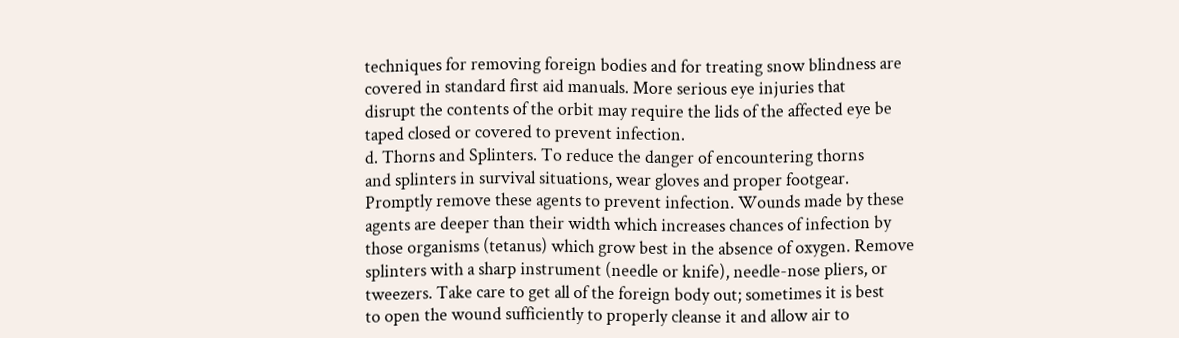techniques for removing foreign bodies and for treating snow blindness are
covered in standard first aid manuals. More serious eye injuries that
disrupt the contents of the orbit may require the lids of the affected eye be
taped closed or covered to prevent infection.
d. Thorns and Splinters. To reduce the danger of encountering thorns
and splinters in survival situations, wear gloves and proper footgear.
Promptly remove these agents to prevent infection. Wounds made by these
agents are deeper than their width which increases chances of infection by
those organisms (tetanus) which grow best in the absence of oxygen. Remove
splinters with a sharp instrument (needle or knife), needle-nose pliers, or
tweezers. Take care to get all of the foreign body out; sometimes it is best
to open the wound sufficiently to properly cleanse it and allow air to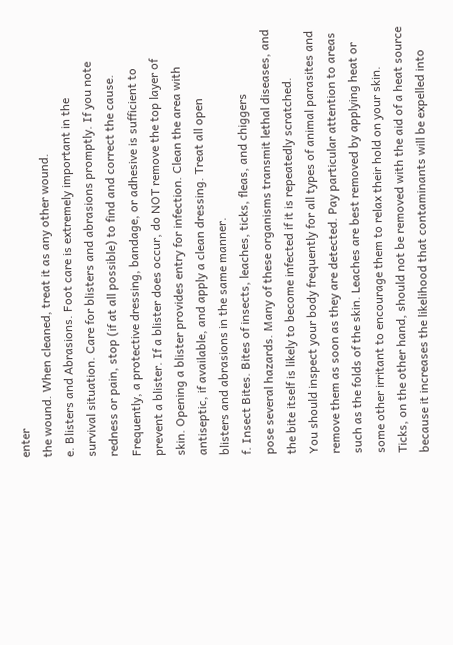enter
the wound. When cleaned, treat it as any other wound.
e. Blisters and Abrasions. Foot care is extremely important in the
survival situation. Care for blisters and abrasions promptly. If you note
redness or pain, stop (if at all possible) to find and correct the cause.
Frequently, a protective dressing, bandage, or adhesive is sufficient to
prevent a blister. If a blister does occur, do NOT remove the top layer of
skin. Opening a blister provides entry for infection. Clean the area with
antiseptic, if available, and apply a clean dressing. Treat all open
blisters and abrasions in the same manner.
f. Insect Bites. Bites of insects, leaches, ticks, fleas, and chiggers
pose several hazards. Many of these organisms transmit lethal diseases, and
the bite itself is likely to become infected if it is repeatedly scratched.
You should inspect your body frequently for all types of animal parasites and
remove them as soon as they are detected. Pay particular attention to areas
such as the folds of the skin. Leaches are best removed by applying heat or
some other irritant to encourage them to relax their hold on your skin.
Ticks, on the other hand, should not be removed with the aid of a heat source
because it increases the likelihood that contaminants will be expelled into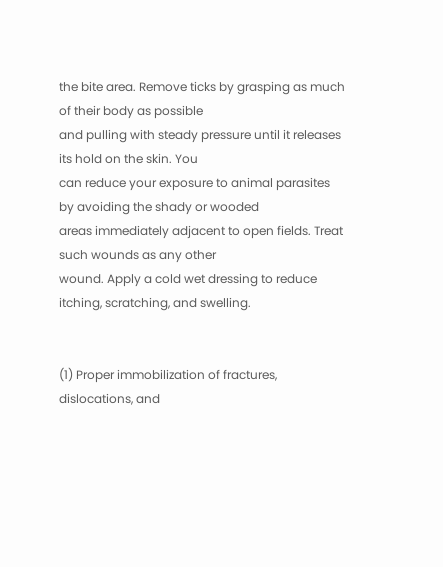the bite area. Remove ticks by grasping as much of their body as possible
and pulling with steady pressure until it releases its hold on the skin. You
can reduce your exposure to animal parasites by avoiding the shady or wooded
areas immediately adjacent to open fields. Treat such wounds as any other
wound. Apply a cold wet dressing to reduce itching, scratching, and swelling.


(1) Proper immobilization of fractures, dislocations, and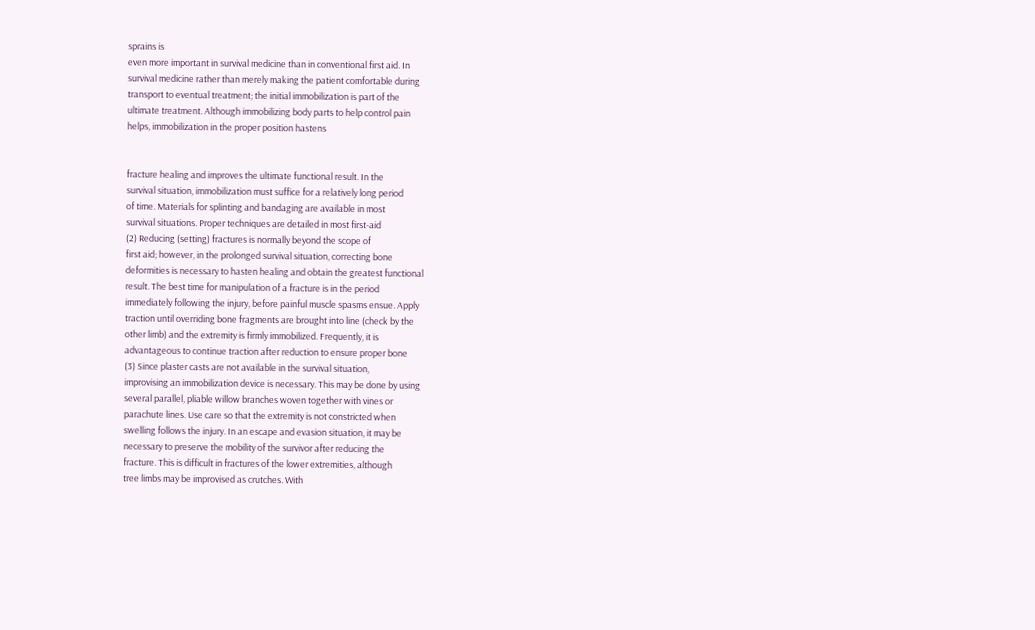sprains is
even more important in survival medicine than in conventional first aid. In
survival medicine rather than merely making the patient comfortable during
transport to eventual treatment; the initial immobilization is part of the
ultimate treatment. Although immobilizing body parts to help control pain
helps, immobilization in the proper position hastens


fracture healing and improves the ultimate functional result. In the
survival situation, immobilization must suffice for a relatively long period
of time. Materials for splinting and bandaging are available in most
survival situations. Proper techniques are detailed in most first-aid
(2) Reducing (setting) fractures is normally beyond the scope of
first aid; however, in the prolonged survival situation, correcting bone
deformities is necessary to hasten healing and obtain the greatest functional
result. The best time for manipulation of a fracture is in the period
immediately following the injury, before painful muscle spasms ensue. Apply
traction until overriding bone fragments are brought into line (check by the
other limb) and the extremity is firmly immobilized. Frequently, it is
advantageous to continue traction after reduction to ensure proper bone
(3) Since plaster casts are not available in the survival situation,
improvising an immobilization device is necessary. This may be done by using
several parallel, pliable willow branches woven together with vines or
parachute lines. Use care so that the extremity is not constricted when
swelling follows the injury. In an escape and evasion situation, it may be
necessary to preserve the mobility of the survivor after reducing the
fracture. This is difficult in fractures of the lower extremities, although
tree limbs may be improvised as crutches. With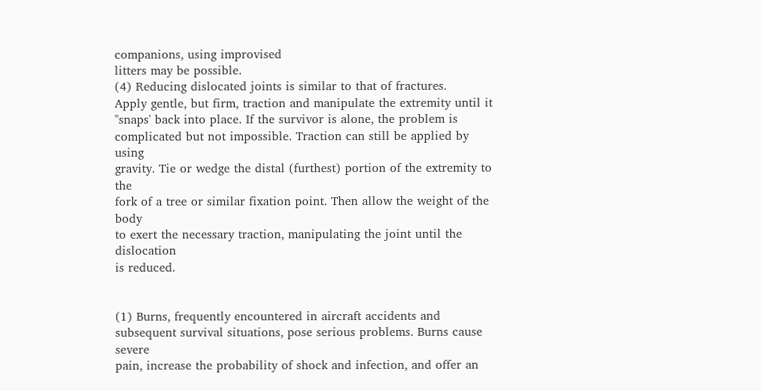companions, using improvised
litters may be possible.
(4) Reducing dislocated joints is similar to that of fractures.
Apply gentle, but firm, traction and manipulate the extremity until it
"snaps' back into place. If the survivor is alone, the problem is
complicated but not impossible. Traction can still be applied by using
gravity. Tie or wedge the distal (furthest) portion of the extremity to the
fork of a tree or similar fixation point. Then allow the weight of the body
to exert the necessary traction, manipulating the joint until the dislocation
is reduced.


(1) Burns, frequently encountered in aircraft accidents and
subsequent survival situations, pose serious problems. Burns cause severe
pain, increase the probability of shock and infection, and offer an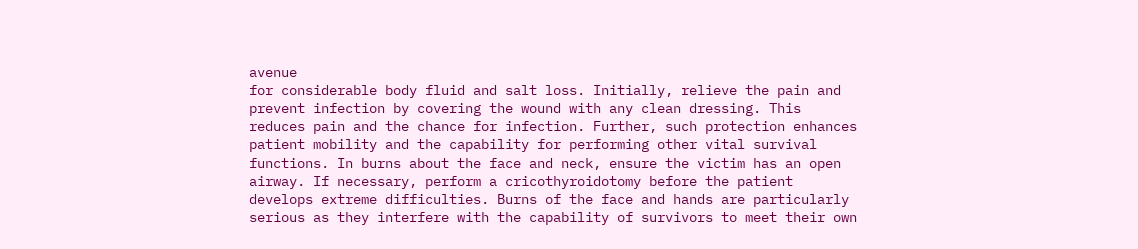avenue
for considerable body fluid and salt loss. Initially, relieve the pain and
prevent infection by covering the wound with any clean dressing. This
reduces pain and the chance for infection. Further, such protection enhances
patient mobility and the capability for performing other vital survival
functions. In burns about the face and neck, ensure the victim has an open
airway. If necessary, perform a cricothyroidotomy before the patient
develops extreme difficulties. Burns of the face and hands are particularly
serious as they interfere with the capability of survivors to meet their own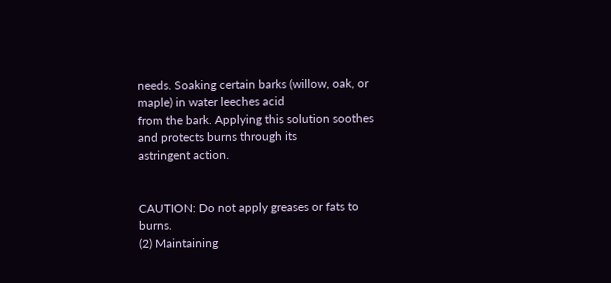needs. Soaking certain barks (willow, oak, or maple) in water leeches acid
from the bark. Applying this solution soothes and protects burns through its
astringent action.


CAUTION: Do not apply greases or fats to burns.
(2) Maintaining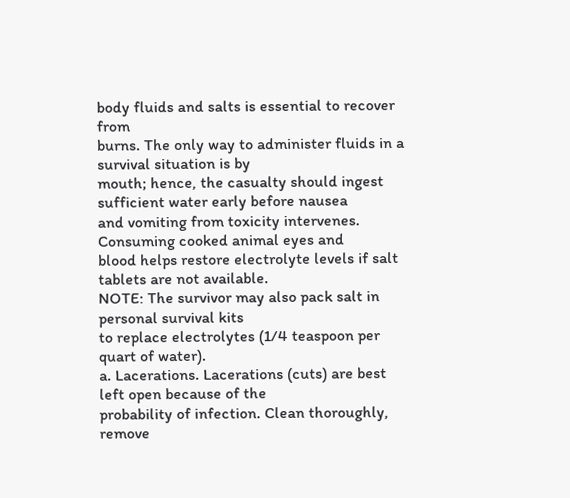body fluids and salts is essential to recover from
burns. The only way to administer fluids in a survival situation is by
mouth; hence, the casualty should ingest sufficient water early before nausea
and vomiting from toxicity intervenes. Consuming cooked animal eyes and
blood helps restore electrolyte levels if salt tablets are not available.
NOTE: The survivor may also pack salt in personal survival kits
to replace electrolytes (1/4 teaspoon per quart of water).
a. Lacerations. Lacerations (cuts) are best left open because of the
probability of infection. Clean thoroughly, remove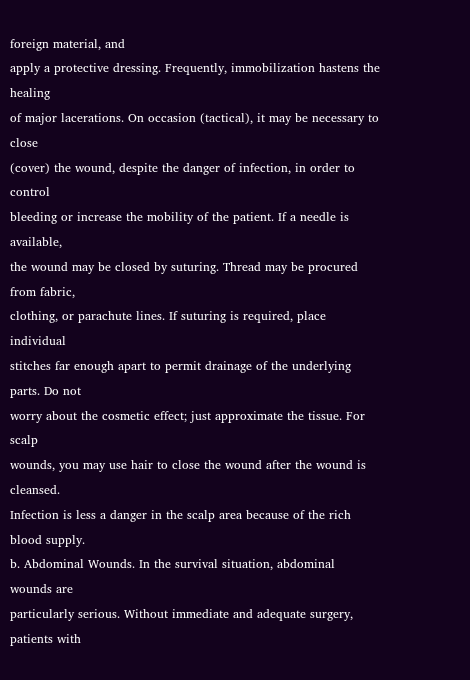foreign material, and
apply a protective dressing. Frequently, immobilization hastens the healing
of major lacerations. On occasion (tactical), it may be necessary to close
(cover) the wound, despite the danger of infection, in order to control
bleeding or increase the mobility of the patient. If a needle is available,
the wound may be closed by suturing. Thread may be procured from fabric,
clothing, or parachute lines. If suturing is required, place individual
stitches far enough apart to permit drainage of the underlying parts. Do not
worry about the cosmetic effect; just approximate the tissue. For scalp
wounds, you may use hair to close the wound after the wound is cleansed.
Infection is less a danger in the scalp area because of the rich blood supply.
b. Abdominal Wounds. In the survival situation, abdominal wounds are
particularly serious. Without immediate and adequate surgery, patients with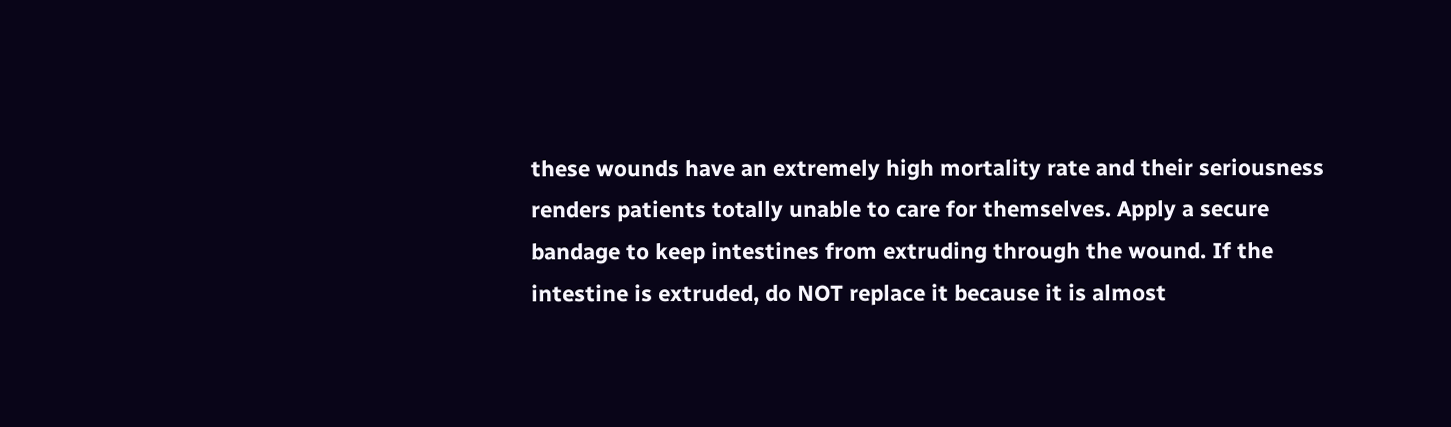these wounds have an extremely high mortality rate and their seriousness
renders patients totally unable to care for themselves. Apply a secure
bandage to keep intestines from extruding through the wound. If the
intestine is extruded, do NOT replace it because it is almost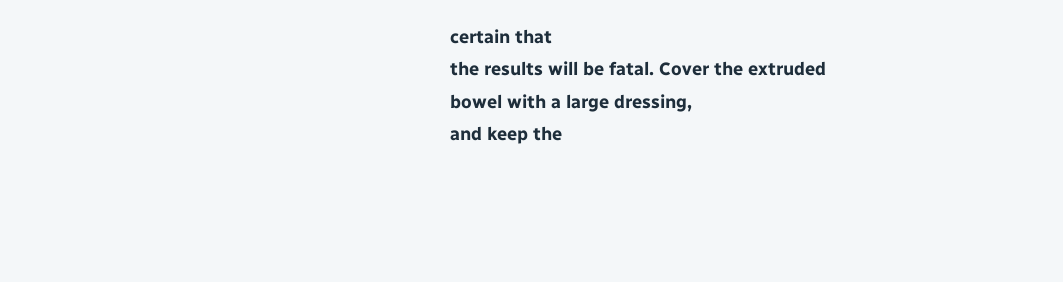certain that
the results will be fatal. Cover the extruded bowel with a large dressing,
and keep the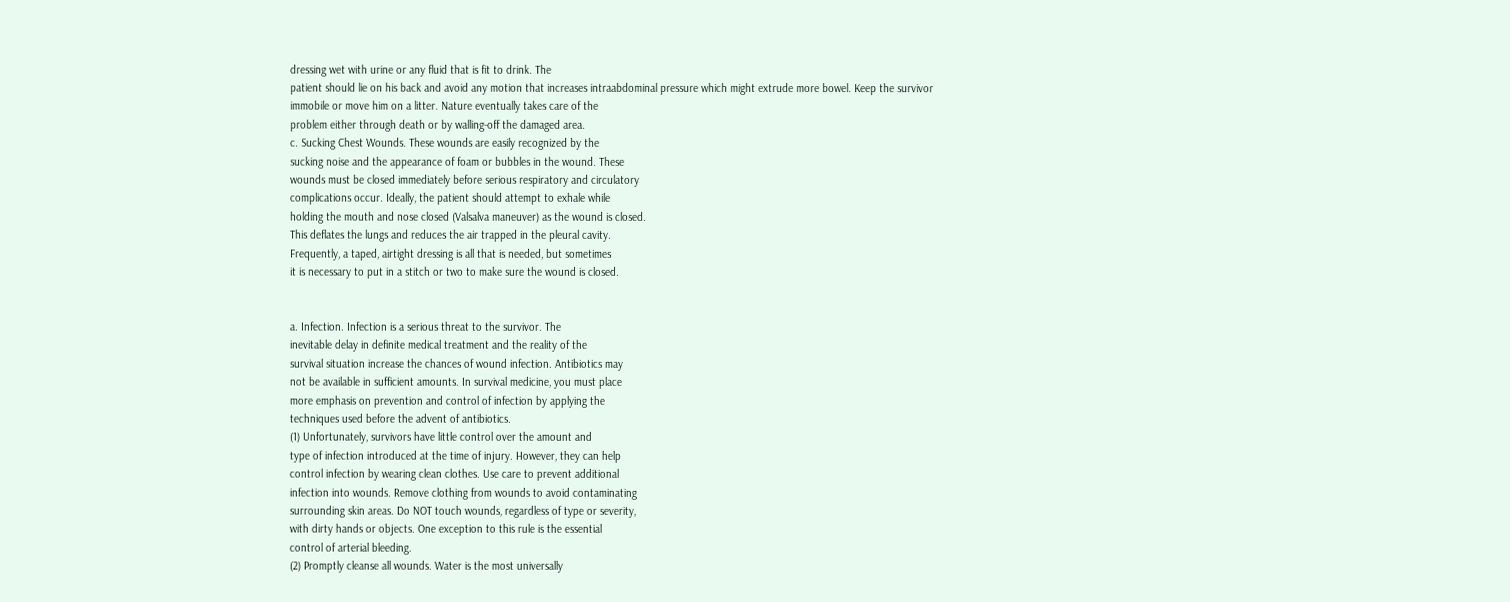dressing wet with urine or any fluid that is fit to drink. The
patient should lie on his back and avoid any motion that increases intraabdominal pressure which might extrude more bowel. Keep the survivor
immobile or move him on a litter. Nature eventually takes care of the
problem either through death or by walling-off the damaged area.
c. Sucking Chest Wounds. These wounds are easily recognized by the
sucking noise and the appearance of foam or bubbles in the wound. These
wounds must be closed immediately before serious respiratory and circulatory
complications occur. Ideally, the patient should attempt to exhale while
holding the mouth and nose closed (Valsalva maneuver) as the wound is closed.
This deflates the lungs and reduces the air trapped in the pleural cavity.
Frequently, a taped, airtight dressing is all that is needed, but sometimes
it is necessary to put in a stitch or two to make sure the wound is closed.


a. Infection. Infection is a serious threat to the survivor. The
inevitable delay in definite medical treatment and the reality of the
survival situation increase the chances of wound infection. Antibiotics may
not be available in sufficient amounts. In survival medicine, you must place
more emphasis on prevention and control of infection by applying the
techniques used before the advent of antibiotics.
(1) Unfortunately, survivors have little control over the amount and
type of infection introduced at the time of injury. However, they can help
control infection by wearing clean clothes. Use care to prevent additional
infection into wounds. Remove clothing from wounds to avoid contaminating
surrounding skin areas. Do NOT touch wounds, regardless of type or severity,
with dirty hands or objects. One exception to this rule is the essential
control of arterial bleeding.
(2) Promptly cleanse all wounds. Water is the most universally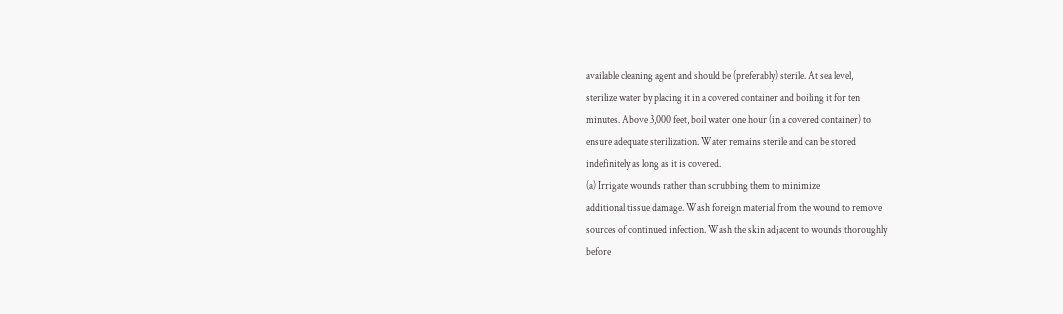available cleaning agent and should be (preferably) sterile. At sea level,
sterilize water by placing it in a covered container and boiling it for ten
minutes. Above 3,000 feet, boil water one hour (in a covered container) to
ensure adequate sterilization. Water remains sterile and can be stored
indefinitely as long as it is covered.
(a) Irrigate wounds rather than scrubbing them to minimize
additional tissue damage. Wash foreign material from the wound to remove
sources of continued infection. Wash the skin adjacent to wounds thoroughly
before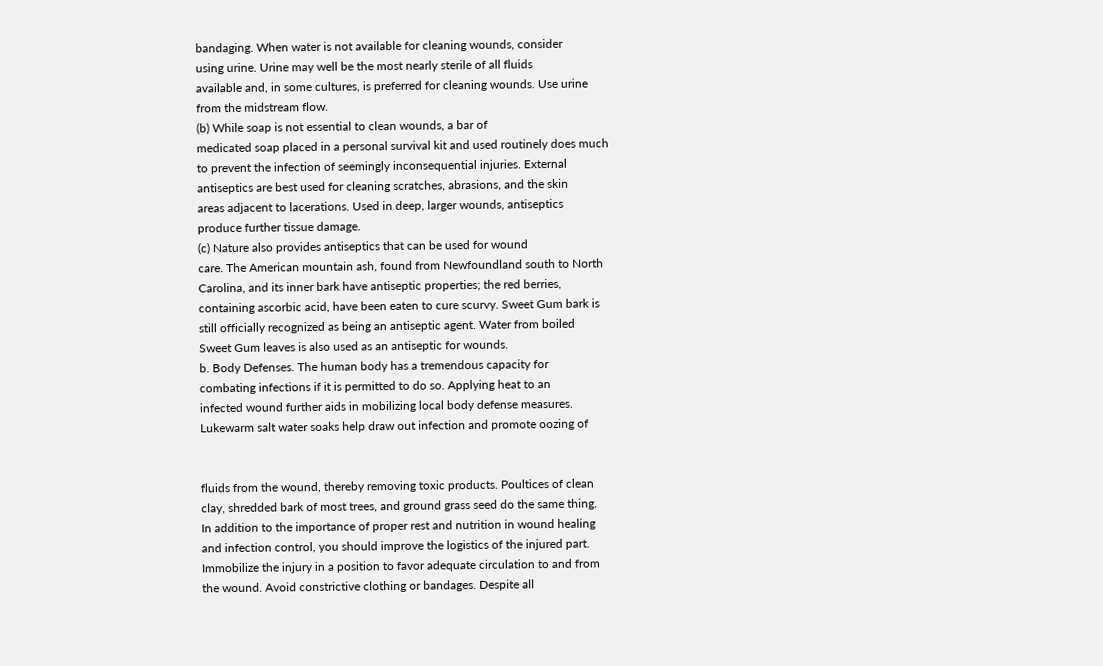bandaging. When water is not available for cleaning wounds, consider
using urine. Urine may well be the most nearly sterile of all fluids
available and, in some cultures, is preferred for cleaning wounds. Use urine
from the midstream flow.
(b) While soap is not essential to clean wounds, a bar of
medicated soap placed in a personal survival kit and used routinely does much
to prevent the infection of seemingly inconsequential injuries. External
antiseptics are best used for cleaning scratches, abrasions, and the skin
areas adjacent to lacerations. Used in deep, larger wounds, antiseptics
produce further tissue damage.
(c) Nature also provides antiseptics that can be used for wound
care. The American mountain ash, found from Newfoundland south to North
Carolina, and its inner bark have antiseptic properties; the red berries,
containing ascorbic acid, have been eaten to cure scurvy. Sweet Gum bark is
still officially recognized as being an antiseptic agent. Water from boiled
Sweet Gum leaves is also used as an antiseptic for wounds.
b. Body Defenses. The human body has a tremendous capacity for
combating infections if it is permitted to do so. Applying heat to an
infected wound further aids in mobilizing local body defense measures.
Lukewarm salt water soaks help draw out infection and promote oozing of


fluids from the wound, thereby removing toxic products. Poultices of clean
clay, shredded bark of most trees, and ground grass seed do the same thing.
In addition to the importance of proper rest and nutrition in wound healing
and infection control, you should improve the logistics of the injured part.
Immobilize the injury in a position to favor adequate circulation to and from
the wound. Avoid constrictive clothing or bandages. Despite all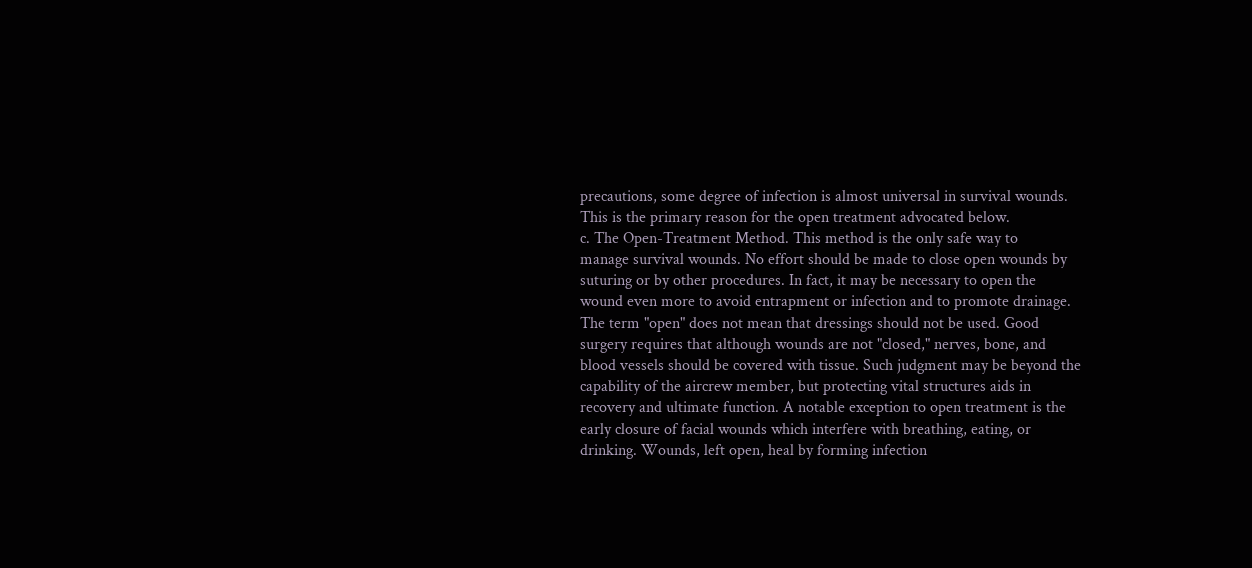precautions, some degree of infection is almost universal in survival wounds.
This is the primary reason for the open treatment advocated below.
c. The Open-Treatment Method. This method is the only safe way to
manage survival wounds. No effort should be made to close open wounds by
suturing or by other procedures. In fact, it may be necessary to open the
wound even more to avoid entrapment or infection and to promote drainage.
The term "open" does not mean that dressings should not be used. Good
surgery requires that although wounds are not "closed," nerves, bone, and
blood vessels should be covered with tissue. Such judgment may be beyond the
capability of the aircrew member, but protecting vital structures aids in
recovery and ultimate function. A notable exception to open treatment is the
early closure of facial wounds which interfere with breathing, eating, or
drinking. Wounds, left open, heal by forming infection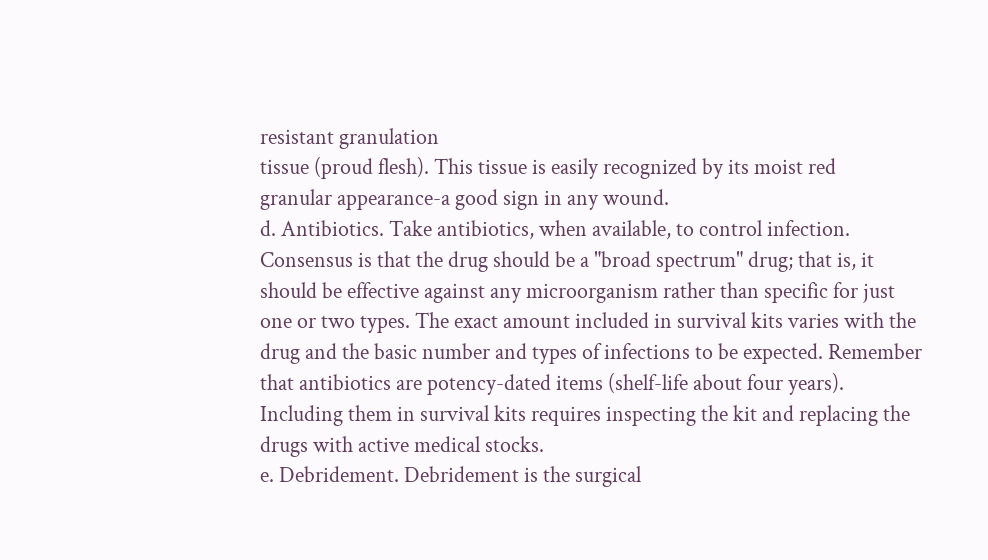resistant granulation
tissue (proud flesh). This tissue is easily recognized by its moist red
granular appearance-a good sign in any wound.
d. Antibiotics. Take antibiotics, when available, to control infection.
Consensus is that the drug should be a "broad spectrum" drug; that is, it
should be effective against any microorganism rather than specific for just
one or two types. The exact amount included in survival kits varies with the
drug and the basic number and types of infections to be expected. Remember
that antibiotics are potency-dated items (shelf-life about four years).
Including them in survival kits requires inspecting the kit and replacing the
drugs with active medical stocks.
e. Debridement. Debridement is the surgical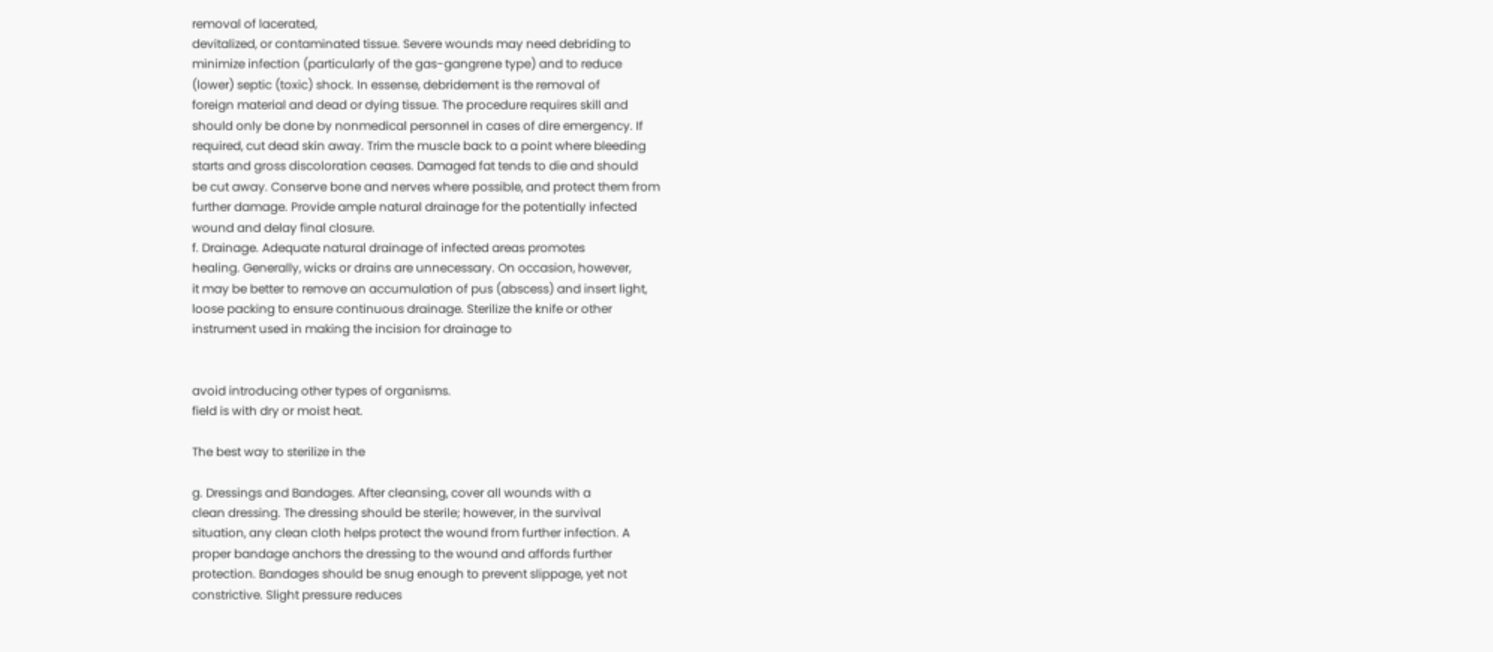removal of lacerated,
devitalized, or contaminated tissue. Severe wounds may need debriding to
minimize infection (particularly of the gas-gangrene type) and to reduce
(lower) septic (toxic) shock. In essense, debridement is the removal of
foreign material and dead or dying tissue. The procedure requires skill and
should only be done by nonmedical personnel in cases of dire emergency. If
required, cut dead skin away. Trim the muscle back to a point where bleeding
starts and gross discoloration ceases. Damaged fat tends to die and should
be cut away. Conserve bone and nerves where possible, and protect them from
further damage. Provide ample natural drainage for the potentially infected
wound and delay final closure.
f. Drainage. Adequate natural drainage of infected areas promotes
healing. Generally, wicks or drains are unnecessary. On occasion, however,
it may be better to remove an accumulation of pus (abscess) and insert light,
loose packing to ensure continuous drainage. Sterilize the knife or other
instrument used in making the incision for drainage to


avoid introducing other types of organisms.
field is with dry or moist heat.

The best way to sterilize in the

g. Dressings and Bandages. After cleansing, cover all wounds with a
clean dressing. The dressing should be sterile; however, in the survival
situation, any clean cloth helps protect the wound from further infection. A
proper bandage anchors the dressing to the wound and affords further
protection. Bandages should be snug enough to prevent slippage, yet not
constrictive. Slight pressure reduces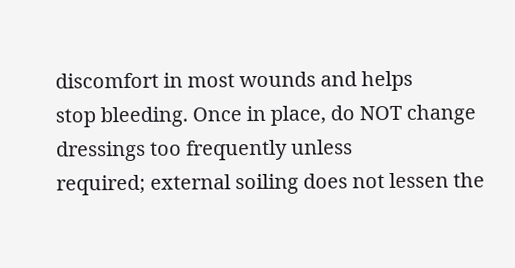discomfort in most wounds and helps
stop bleeding. Once in place, do NOT change dressings too frequently unless
required; external soiling does not lessen the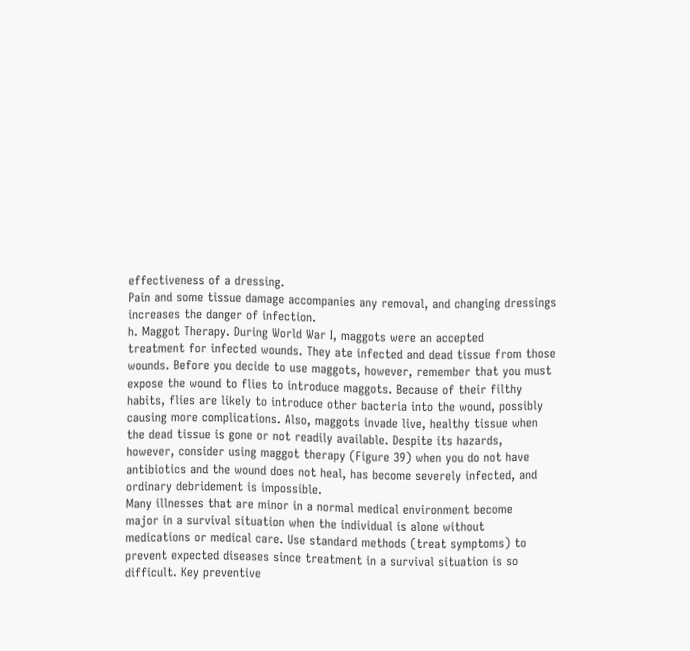effectiveness of a dressing.
Pain and some tissue damage accompanies any removal, and changing dressings
increases the danger of infection.
h. Maggot Therapy. During World War I, maggots were an accepted
treatment for infected wounds. They ate infected and dead tissue from those
wounds. Before you decide to use maggots, however, remember that you must
expose the wound to flies to introduce maggots. Because of their filthy
habits, flies are likely to introduce other bacteria into the wound, possibly
causing more complications. Also, maggots invade live, healthy tissue when
the dead tissue is gone or not readily available. Despite its hazards,
however, consider using maggot therapy (Figure 39) when you do not have
antibiotics and the wound does not heal, has become severely infected, and
ordinary debridement is impossible.
Many illnesses that are minor in a normal medical environment become
major in a survival situation when the individual is alone without
medications or medical care. Use standard methods (treat symptoms) to
prevent expected diseases since treatment in a survival situation is so
difficult. Key preventive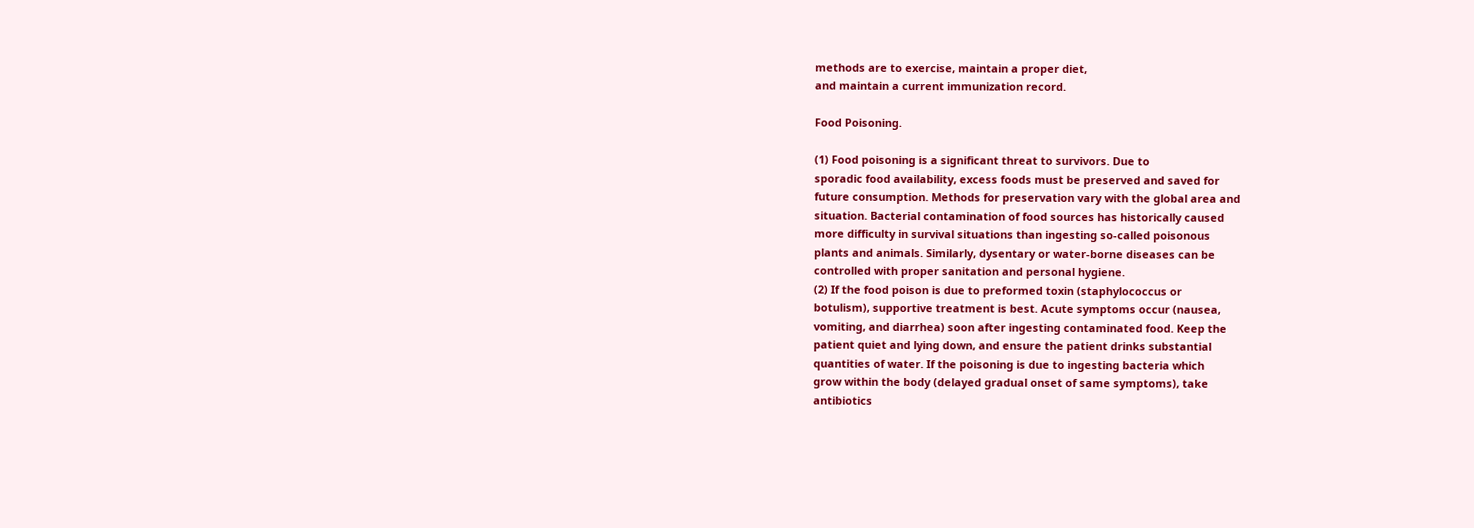methods are to exercise, maintain a proper diet,
and maintain a current immunization record.

Food Poisoning.

(1) Food poisoning is a significant threat to survivors. Due to
sporadic food availability, excess foods must be preserved and saved for
future consumption. Methods for preservation vary with the global area and
situation. Bacterial contamination of food sources has historically caused
more difficulty in survival situations than ingesting so-called poisonous
plants and animals. Similarly, dysentary or water-borne diseases can be
controlled with proper sanitation and personal hygiene.
(2) If the food poison is due to preformed toxin (staphylococcus or
botulism), supportive treatment is best. Acute symptoms occur (nausea,
vomiting, and diarrhea) soon after ingesting contaminated food. Keep the
patient quiet and lying down, and ensure the patient drinks substantial
quantities of water. If the poisoning is due to ingesting bacteria which
grow within the body (delayed gradual onset of same symptoms), take
antibiotics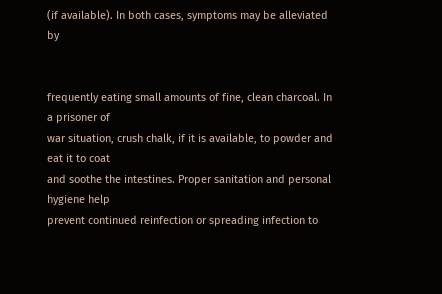(if available). In both cases, symptoms may be alleviated by


frequently eating small amounts of fine, clean charcoal. In a prisoner of
war situation, crush chalk, if it is available, to powder and eat it to coat
and soothe the intestines. Proper sanitation and personal hygiene help
prevent continued reinfection or spreading infection to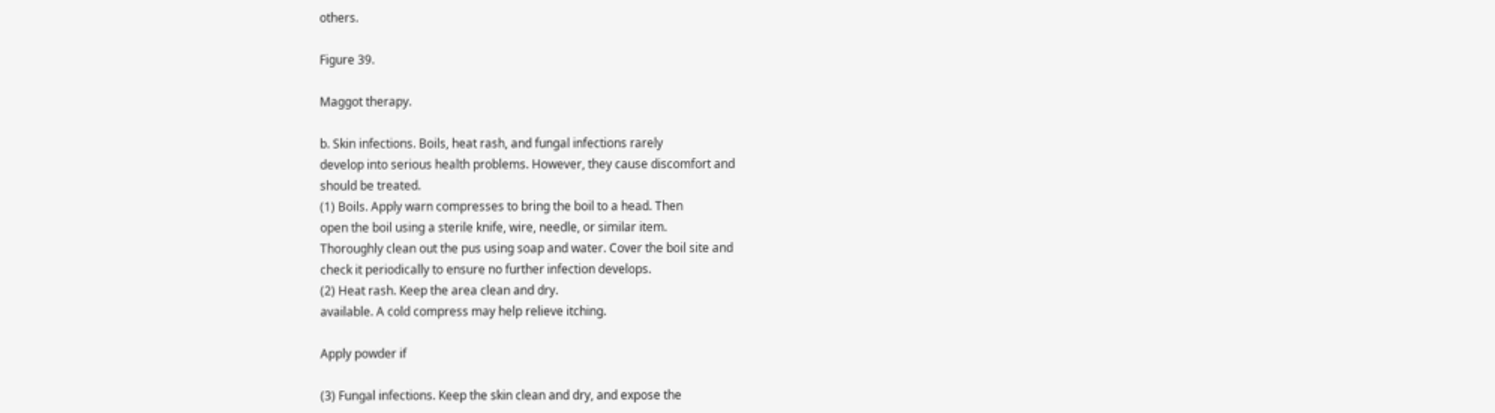others.

Figure 39.

Maggot therapy.

b. Skin infections. Boils, heat rash, and fungal infections rarely
develop into serious health problems. However, they cause discomfort and
should be treated.
(1) Boils. Apply warn compresses to bring the boil to a head. Then
open the boil using a sterile knife, wire, needle, or similar item.
Thoroughly clean out the pus using soap and water. Cover the boil site and
check it periodically to ensure no further infection develops.
(2) Heat rash. Keep the area clean and dry.
available. A cold compress may help relieve itching.

Apply powder if

(3) Fungal infections. Keep the skin clean and dry, and expose the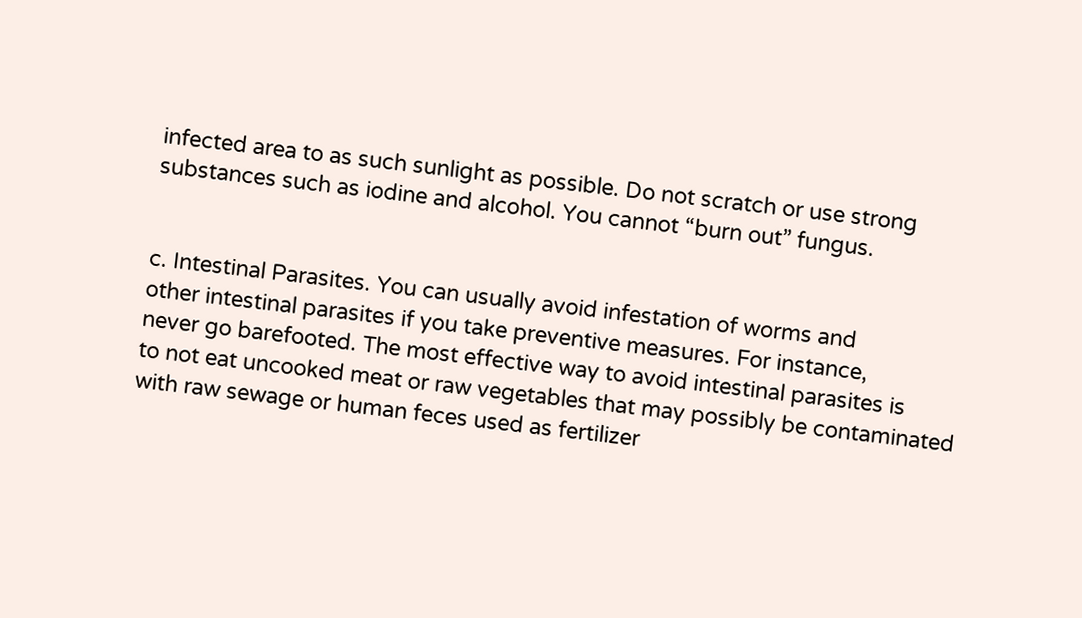infected area to as such sunlight as possible. Do not scratch or use strong
substances such as iodine and alcohol. You cannot “burn out” fungus.


c. Intestinal Parasites. You can usually avoid infestation of worms and
other intestinal parasites if you take preventive measures. For instance,
never go barefooted. The most effective way to avoid intestinal parasites is
to not eat uncooked meat or raw vegetables that may possibly be contaminated
with raw sewage or human feces used as fertilizer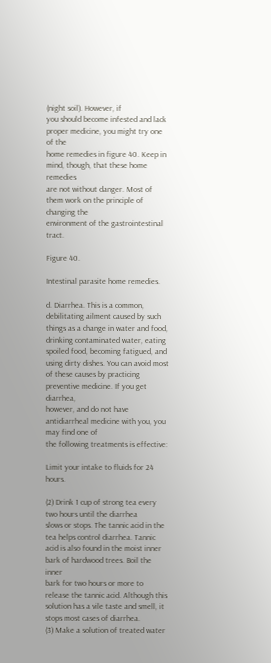(night soil). However, if
you should become infested and lack proper medicine, you might try one of the
home remedies in figure 40. Keep in mind, though, that these home remedies
are not without danger. Most of them work on the principle of changing the
environment of the gastrointestinal tract.

Figure 40.

Intestinal parasite home remedies.

d. Diarrhea. This is a common, debilitating ailment caused by such
things as a change in water and food, drinking contaminated water, eating
spoiled food, becoming fatigued, and using dirty dishes. You can avoid most
of these causes by practicing preventive medicine. If you get diarrhea,
however, and do not have antidiarrheal medicine with you, you may find one of
the following treatments is effective:

Limit your intake to fluids for 24 hours.

(2) Drink 1 cup of strong tea every two hours until the diarrhea
slows or stops. The tannic acid in the tea helps control diarrhea. Tannic
acid is also found in the moist inner bark of hardwood trees. Boil the inner
bark for two hours or more to release the tannic acid. Although this
solution has a vile taste and smell, it stops most cases of diarrhea.
(3) Make a solution of treated water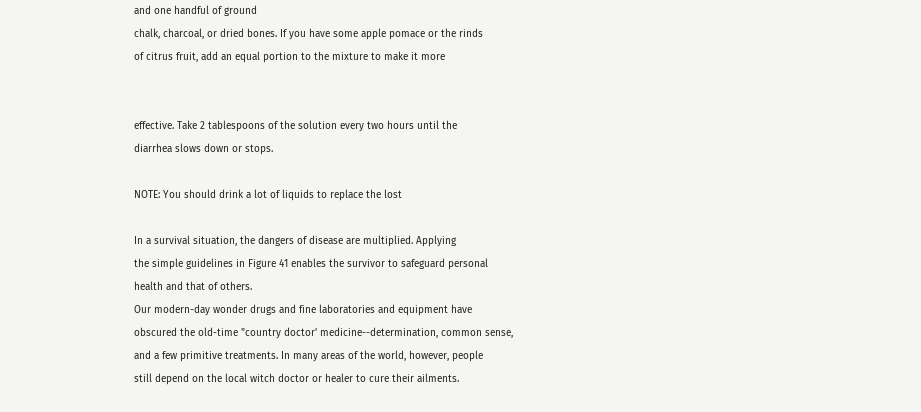and one handful of ground
chalk, charcoal, or dried bones. If you have some apple pomace or the rinds
of citrus fruit, add an equal portion to the mixture to make it more


effective. Take 2 tablespoons of the solution every two hours until the
diarrhea slows down or stops.

NOTE: You should drink a lot of liquids to replace the lost

In a survival situation, the dangers of disease are multiplied. Applying
the simple guidelines in Figure 41 enables the survivor to safeguard personal
health and that of others.
Our modern-day wonder drugs and fine laboratories and equipment have
obscured the old-time "country doctor' medicine--determination, common sense,
and a few primitive treatments. In many areas of the world, however, people
still depend on the local witch doctor or healer to cure their ailments.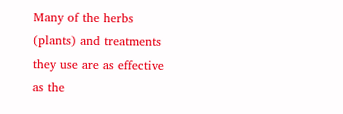Many of the herbs (plants) and treatments they use are as effective as the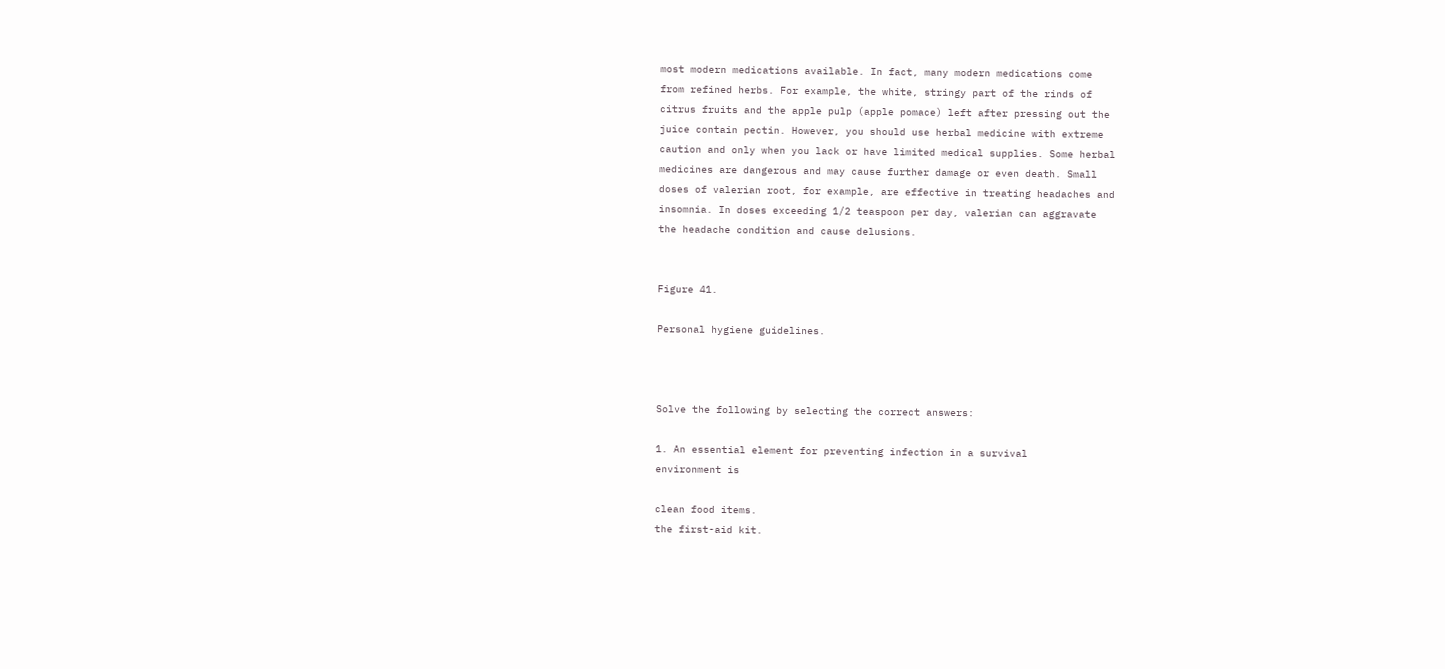most modern medications available. In fact, many modern medications come
from refined herbs. For example, the white, stringy part of the rinds of
citrus fruits and the apple pulp (apple pomace) left after pressing out the
juice contain pectin. However, you should use herbal medicine with extreme
caution and only when you lack or have limited medical supplies. Some herbal
medicines are dangerous and may cause further damage or even death. Small
doses of valerian root, for example, are effective in treating headaches and
insomnia. In doses exceeding 1/2 teaspoon per day, valerian can aggravate
the headache condition and cause delusions.


Figure 41.

Personal hygiene guidelines.



Solve the following by selecting the correct answers:

1. An essential element for preventing infection in a survival
environment is

clean food items.
the first-aid kit.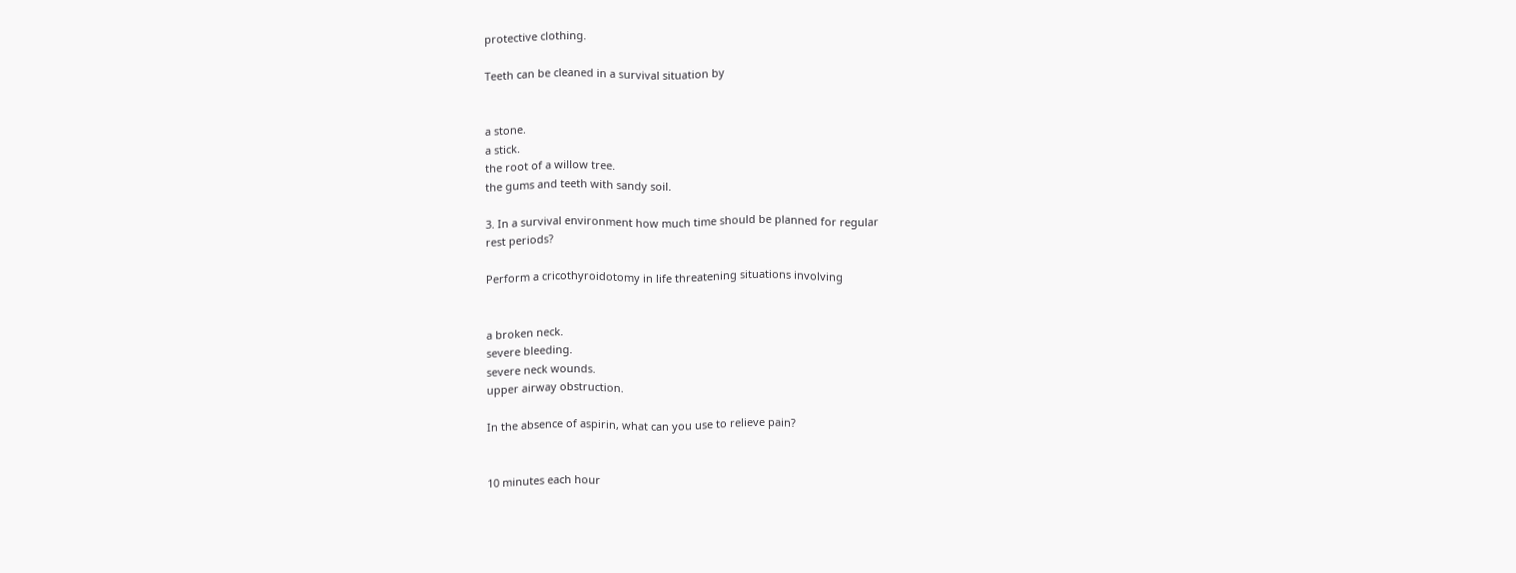protective clothing.

Teeth can be cleaned in a survival situation by


a stone.
a stick.
the root of a willow tree.
the gums and teeth with sandy soil.

3. In a survival environment how much time should be planned for regular
rest periods?

Perform a cricothyroidotomy in life threatening situations involving


a broken neck.
severe bleeding.
severe neck wounds.
upper airway obstruction.

In the absence of aspirin, what can you use to relieve pain?


10 minutes each hour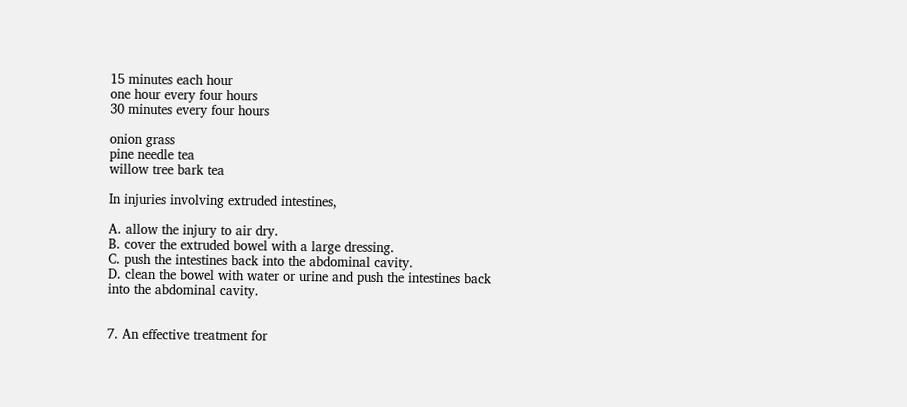15 minutes each hour
one hour every four hours
30 minutes every four hours

onion grass
pine needle tea
willow tree bark tea

In injuries involving extruded intestines,

A. allow the injury to air dry.
B. cover the extruded bowel with a large dressing.
C. push the intestines back into the abdominal cavity.
D. clean the bowel with water or urine and push the intestines back
into the abdominal cavity.


7. An effective treatment for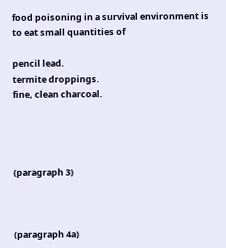food poisoning in a survival environment is
to eat small quantities of

pencil lead.
termite droppings.
fine, clean charcoal.




(paragraph 3)



(paragraph 4a)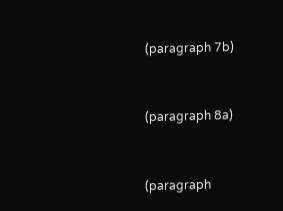(paragraph 7b)



(paragraph 8a)



(paragraph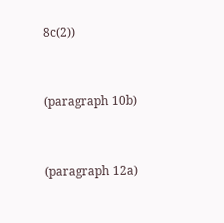8c(2))



(paragraph 10b)



(paragraph 12a)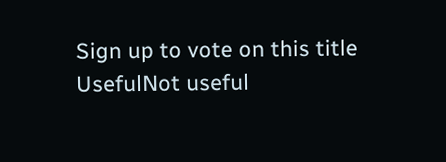Sign up to vote on this title
UsefulNot useful